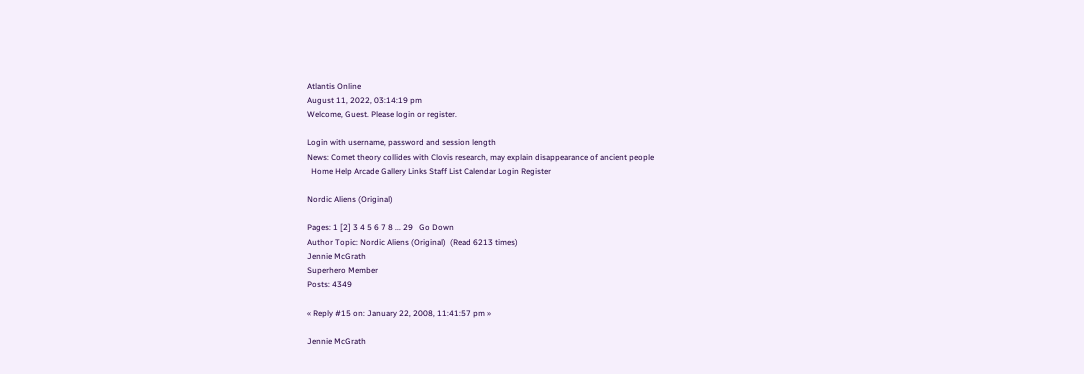Atlantis Online
August 11, 2022, 03:14:19 pm
Welcome, Guest. Please login or register.

Login with username, password and session length
News: Comet theory collides with Clovis research, may explain disappearance of ancient people
  Home Help Arcade Gallery Links Staff List Calendar Login Register

Nordic Aliens (Original)

Pages: 1 [2] 3 4 5 6 7 8 ... 29   Go Down
Author Topic: Nordic Aliens (Original)  (Read 6213 times)
Jennie McGrath
Superhero Member
Posts: 4349

« Reply #15 on: January 22, 2008, 11:41:57 pm »

Jennie McGrath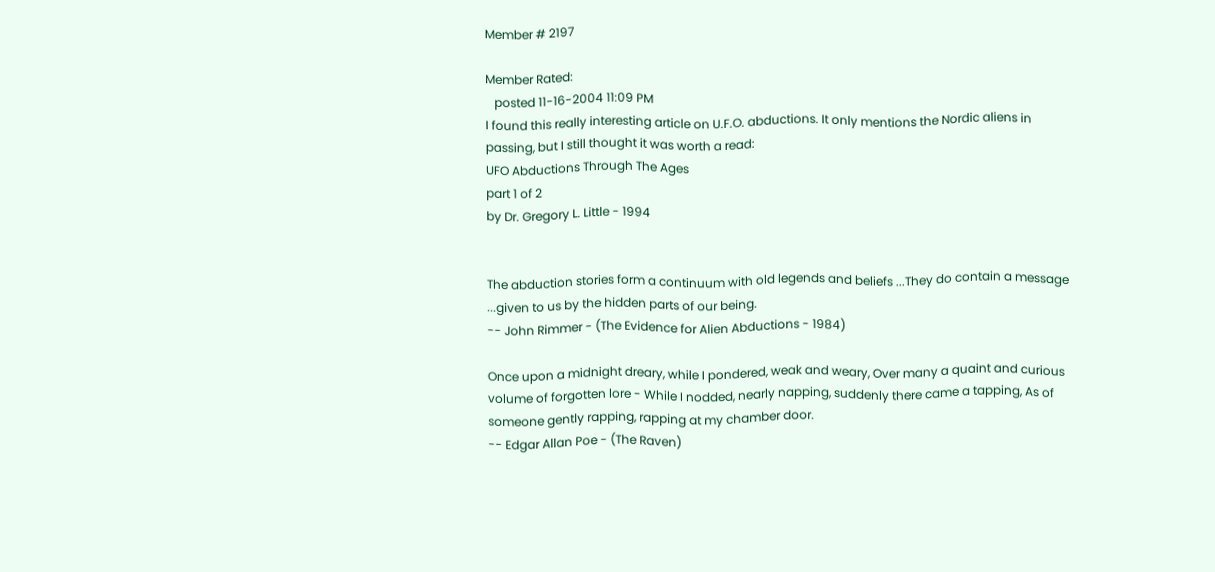Member # 2197

Member Rated:
   posted 11-16-2004 11:09 PM
I found this really interesting article on U.F.O. abductions. It only mentions the Nordic aliens in passing, but I still thought it was worth a read:
UFO Abductions Through The Ages
part 1 of 2
by Dr. Gregory L. Little - 1994


The abduction stories form a continuum with old legends and beliefs ...They do contain a message ...given to us by the hidden parts of our being.
-- John Rimmer - (The Evidence for Alien Abductions - 1984)

Once upon a midnight dreary, while I pondered, weak and weary, Over many a quaint and curious volume of forgotten lore - While I nodded, nearly napping, suddenly there came a tapping, As of someone gently rapping, rapping at my chamber door.
-- Edgar Allan Poe - (The Raven)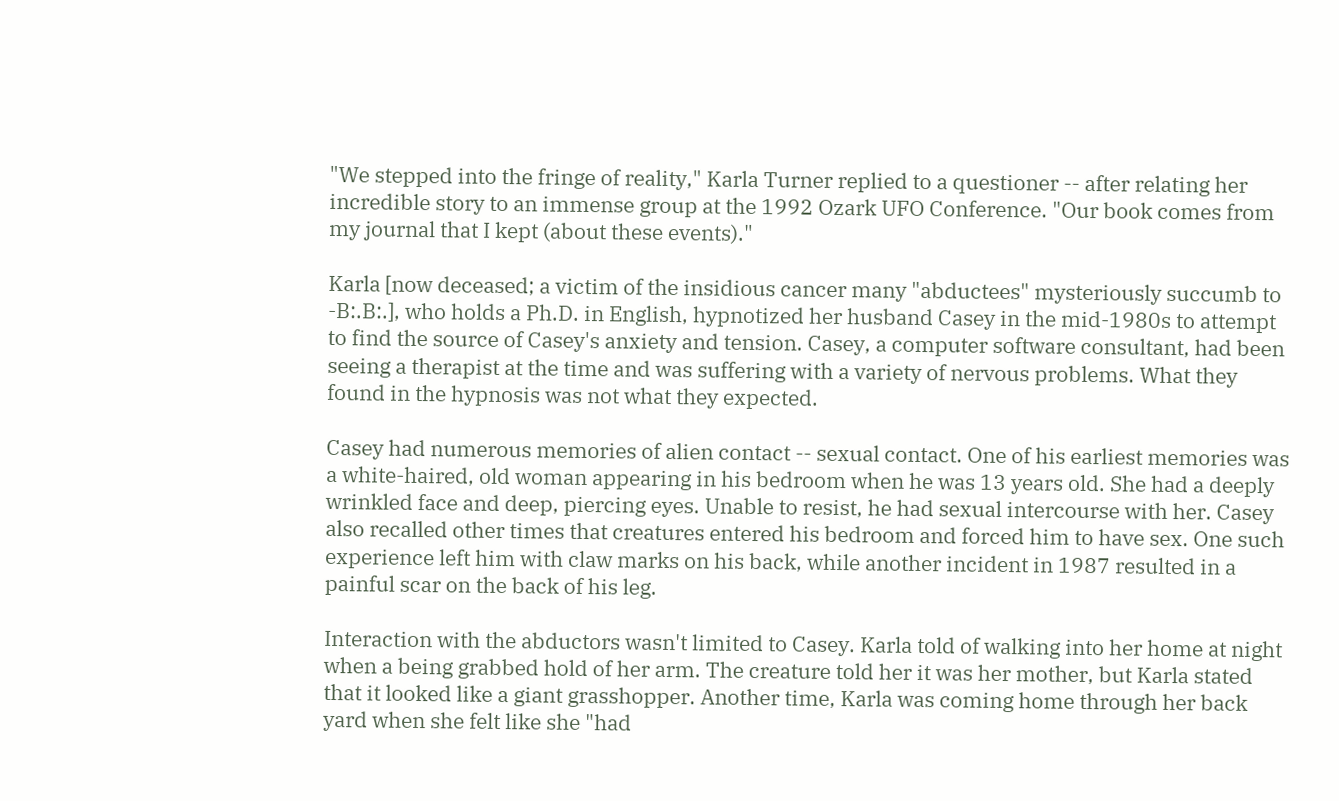"We stepped into the fringe of reality," Karla Turner replied to a questioner -- after relating her incredible story to an immense group at the 1992 Ozark UFO Conference. "Our book comes from my journal that I kept (about these events)."

Karla [now deceased; a victim of the insidious cancer many "abductees" mysteriously succumb to -B:.B:.], who holds a Ph.D. in English, hypnotized her husband Casey in the mid-1980s to attempt to find the source of Casey's anxiety and tension. Casey, a computer software consultant, had been seeing a therapist at the time and was suffering with a variety of nervous problems. What they found in the hypnosis was not what they expected.

Casey had numerous memories of alien contact -- sexual contact. One of his earliest memories was a white-haired, old woman appearing in his bedroom when he was 13 years old. She had a deeply wrinkled face and deep, piercing eyes. Unable to resist, he had sexual intercourse with her. Casey also recalled other times that creatures entered his bedroom and forced him to have sex. One such experience left him with claw marks on his back, while another incident in 1987 resulted in a painful scar on the back of his leg.

Interaction with the abductors wasn't limited to Casey. Karla told of walking into her home at night when a being grabbed hold of her arm. The creature told her it was her mother, but Karla stated that it looked like a giant grasshopper. Another time, Karla was coming home through her back yard when she felt like she "had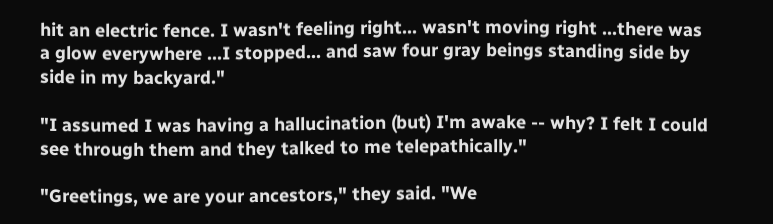hit an electric fence. I wasn't feeling right... wasn't moving right ...there was a glow everywhere ...I stopped... and saw four gray beings standing side by side in my backyard."

"I assumed I was having a hallucination (but) I'm awake -- why? I felt I could see through them and they talked to me telepathically."

"Greetings, we are your ancestors," they said. "We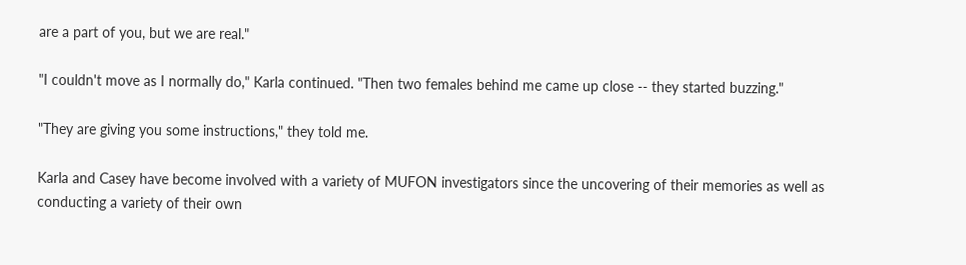are a part of you, but we are real."

"I couldn't move as I normally do," Karla continued. "Then two females behind me came up close -- they started buzzing."

"They are giving you some instructions," they told me.

Karla and Casey have become involved with a variety of MUFON investigators since the uncovering of their memories as well as conducting a variety of their own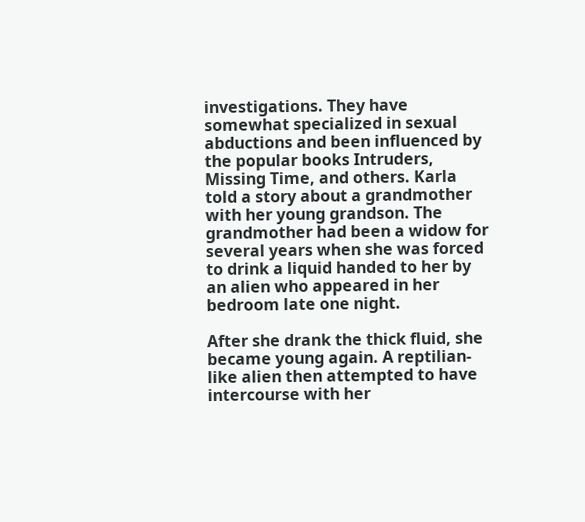investigations. They have somewhat specialized in sexual abductions and been influenced by the popular books Intruders, Missing Time, and others. Karla told a story about a grandmother with her young grandson. The grandmother had been a widow for several years when she was forced to drink a liquid handed to her by an alien who appeared in her bedroom late one night.

After she drank the thick fluid, she became young again. A reptilian-like alien then attempted to have intercourse with her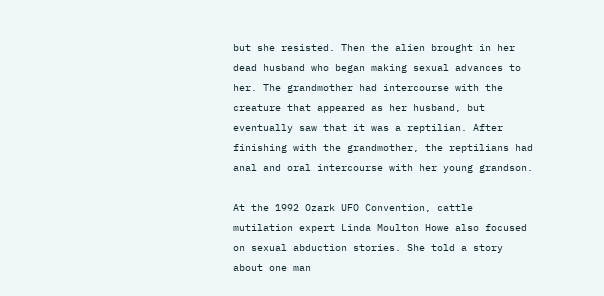but she resisted. Then the alien brought in her dead husband who began making sexual advances to her. The grandmother had intercourse with the creature that appeared as her husband, but eventually saw that it was a reptilian. After finishing with the grandmother, the reptilians had anal and oral intercourse with her young grandson.

At the 1992 Ozark UFO Convention, cattle mutilation expert Linda Moulton Howe also focused on sexual abduction stories. She told a story about one man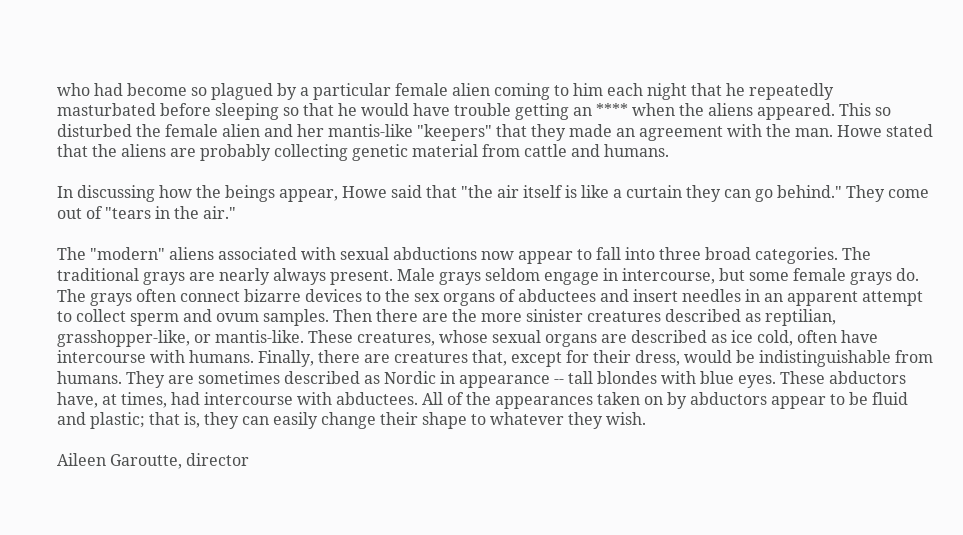who had become so plagued by a particular female alien coming to him each night that he repeatedly masturbated before sleeping so that he would have trouble getting an **** when the aliens appeared. This so disturbed the female alien and her mantis-like "keepers" that they made an agreement with the man. Howe stated that the aliens are probably collecting genetic material from cattle and humans.

In discussing how the beings appear, Howe said that "the air itself is like a curtain they can go behind." They come out of "tears in the air."

The "modern" aliens associated with sexual abductions now appear to fall into three broad categories. The traditional grays are nearly always present. Male grays seldom engage in intercourse, but some female grays do. The grays often connect bizarre devices to the sex organs of abductees and insert needles in an apparent attempt to collect sperm and ovum samples. Then there are the more sinister creatures described as reptilian, grasshopper-like, or mantis-like. These creatures, whose sexual organs are described as ice cold, often have intercourse with humans. Finally, there are creatures that, except for their dress, would be indistinguishable from humans. They are sometimes described as Nordic in appearance -- tall blondes with blue eyes. These abductors have, at times, had intercourse with abductees. All of the appearances taken on by abductors appear to be fluid and plastic; that is, they can easily change their shape to whatever they wish.

Aileen Garoutte, director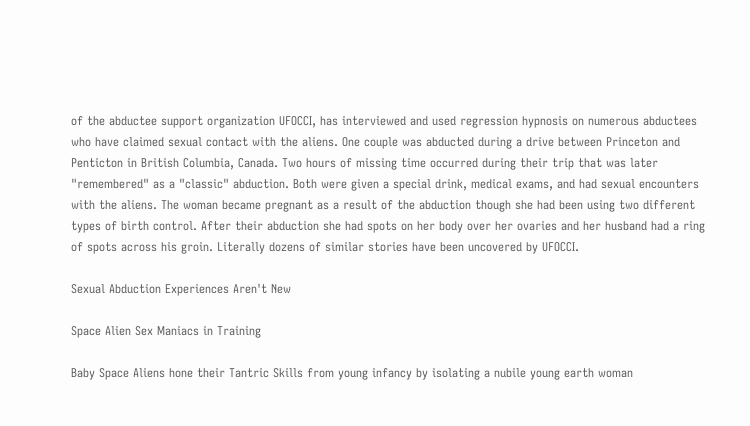of the abductee support organization UFOCCI, has interviewed and used regression hypnosis on numerous abductees who have claimed sexual contact with the aliens. One couple was abducted during a drive between Princeton and Penticton in British Columbia, Canada. Two hours of missing time occurred during their trip that was later "remembered" as a "classic" abduction. Both were given a special drink, medical exams, and had sexual encounters with the aliens. The woman became pregnant as a result of the abduction though she had been using two different types of birth control. After their abduction she had spots on her body over her ovaries and her husband had a ring of spots across his groin. Literally dozens of similar stories have been uncovered by UFOCCI.

Sexual Abduction Experiences Aren't New

Space Alien Sex Maniacs in Training

Baby Space Aliens hone their Tantric Skills from young infancy by isolating a nubile young earth woman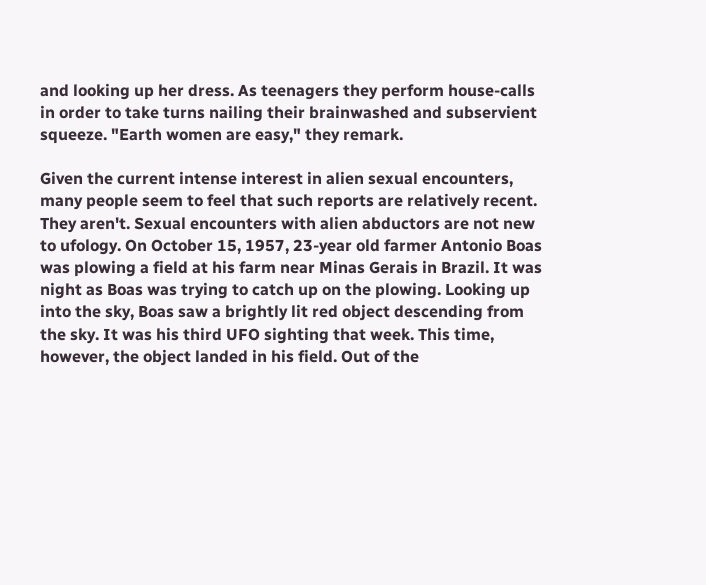and looking up her dress. As teenagers they perform house-calls in order to take turns nailing their brainwashed and subservient squeeze. "Earth women are easy," they remark.

Given the current intense interest in alien sexual encounters, many people seem to feel that such reports are relatively recent. They aren't. Sexual encounters with alien abductors are not new to ufology. On October 15, 1957, 23-year old farmer Antonio Boas was plowing a field at his farm near Minas Gerais in Brazil. It was night as Boas was trying to catch up on the plowing. Looking up into the sky, Boas saw a brightly lit red object descending from the sky. It was his third UFO sighting that week. This time, however, the object landed in his field. Out of the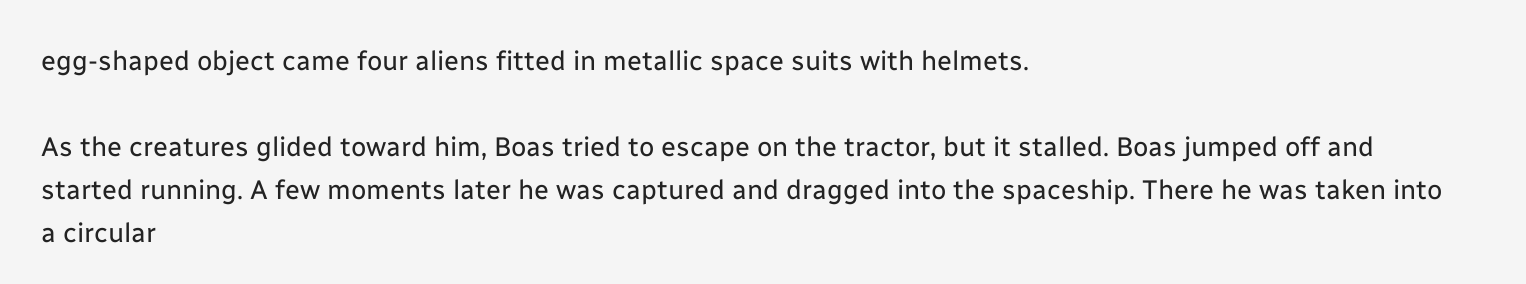egg-shaped object came four aliens fitted in metallic space suits with helmets.

As the creatures glided toward him, Boas tried to escape on the tractor, but it stalled. Boas jumped off and started running. A few moments later he was captured and dragged into the spaceship. There he was taken into a circular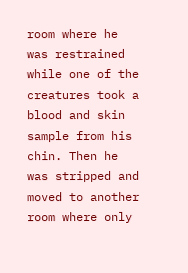room where he was restrained while one of the creatures took a blood and skin sample from his chin. Then he was stripped and moved to another room where only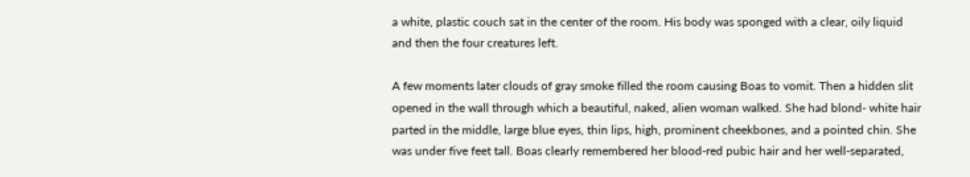a white, plastic couch sat in the center of the room. His body was sponged with a clear, oily liquid and then the four creatures left.

A few moments later clouds of gray smoke filled the room causing Boas to vomit. Then a hidden slit opened in the wall through which a beautiful, naked, alien woman walked. She had blond- white hair parted in the middle, large blue eyes, thin lips, high, prominent cheekbones, and a pointed chin. She was under five feet tall. Boas clearly remembered her blood-red pubic hair and her well-separated,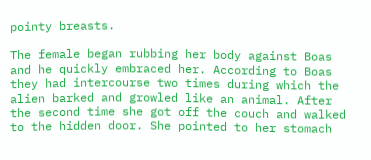pointy breasts.

The female began rubbing her body against Boas and he quickly embraced her. According to Boas they had intercourse two times during which the alien barked and growled like an animal. After the second time she got off the couch and walked to the hidden door. She pointed to her stomach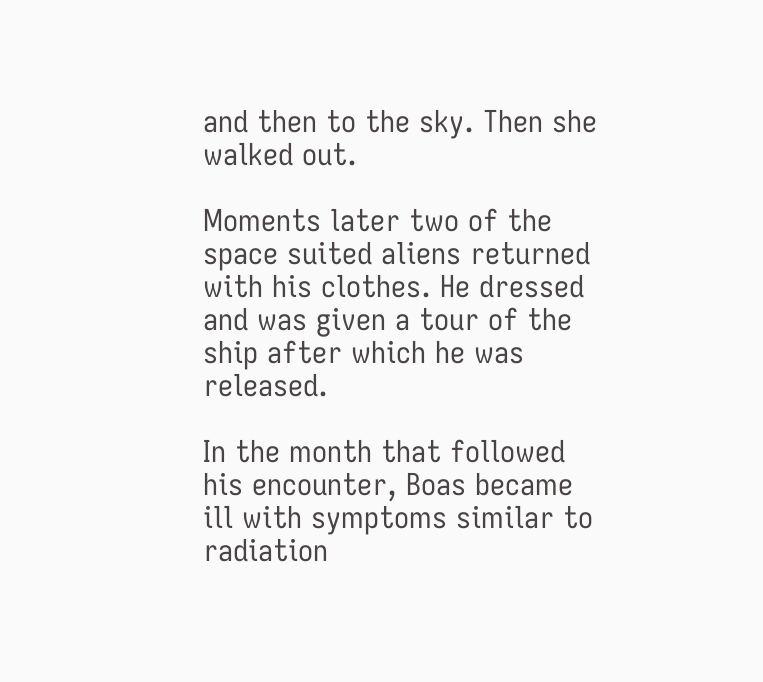and then to the sky. Then she walked out.

Moments later two of the space suited aliens returned with his clothes. He dressed and was given a tour of the ship after which he was released.

In the month that followed his encounter, Boas became ill with symptoms similar to radiation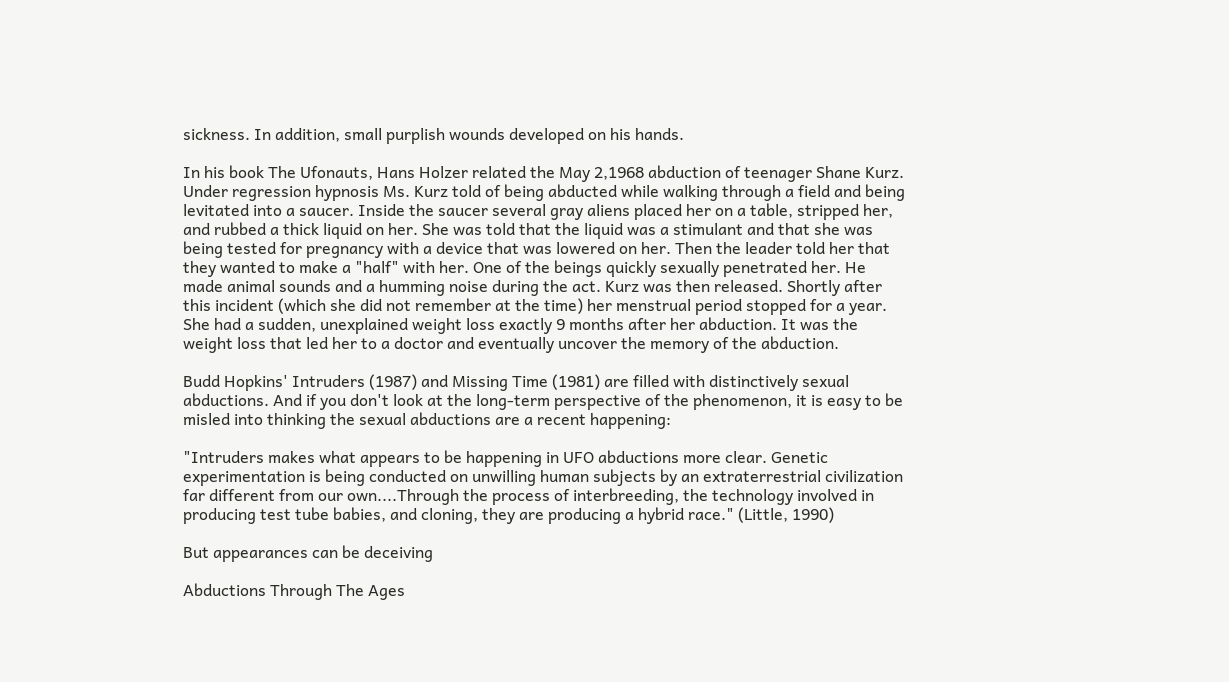sickness. In addition, small purplish wounds developed on his hands.

In his book The Ufonauts, Hans Holzer related the May 2,1968 abduction of teenager Shane Kurz. Under regression hypnosis Ms. Kurz told of being abducted while walking through a field and being levitated into a saucer. Inside the saucer several gray aliens placed her on a table, stripped her, and rubbed a thick liquid on her. She was told that the liquid was a stimulant and that she was being tested for pregnancy with a device that was lowered on her. Then the leader told her that they wanted to make a "half" with her. One of the beings quickly sexually penetrated her. He made animal sounds and a humming noise during the act. Kurz was then released. Shortly after this incident (which she did not remember at the time) her menstrual period stopped for a year. She had a sudden, unexplained weight loss exactly 9 months after her abduction. It was the weight loss that led her to a doctor and eventually uncover the memory of the abduction.

Budd Hopkins' Intruders (1987) and Missing Time (1981) are filled with distinctively sexual abductions. And if you don't look at the long-term perspective of the phenomenon, it is easy to be misled into thinking the sexual abductions are a recent happening:

"Intruders makes what appears to be happening in UFO abductions more clear. Genetic experimentation is being conducted on unwilling human subjects by an extraterrestrial civilization far different from our own....Through the process of interbreeding, the technology involved in producing test tube babies, and cloning, they are producing a hybrid race." (Little, 1990)

But appearances can be deceiving

Abductions Through The Ages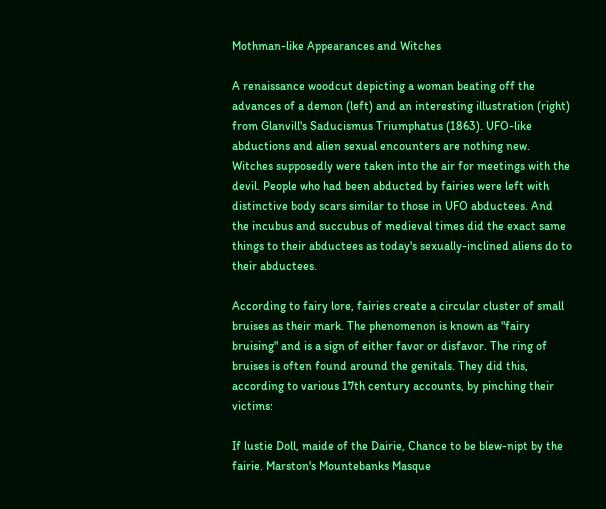Mothman-like Appearances and Witches

A renaissance woodcut depicting a woman beating off the advances of a demon (left) and an interesting illustration (right) from Glanvill's Saducismus Triumphatus (1863). UFO-like abductions and alien sexual encounters are nothing new. Witches supposedly were taken into the air for meetings with the devil. People who had been abducted by fairies were left with distinctive body scars similar to those in UFO abductees. And the incubus and succubus of medieval times did the exact same things to their abductees as today's sexually-inclined aliens do to their abductees.

According to fairy lore, fairies create a circular cluster of small bruises as their mark. The phenomenon is known as "fairy bruising" and is a sign of either favor or disfavor. The ring of bruises is often found around the genitals. They did this, according to various 17th century accounts, by pinching their victims:

If lustie Doll, maide of the Dairie, Chance to be blew-nipt by the fairie. Marston's Mountebanks Masque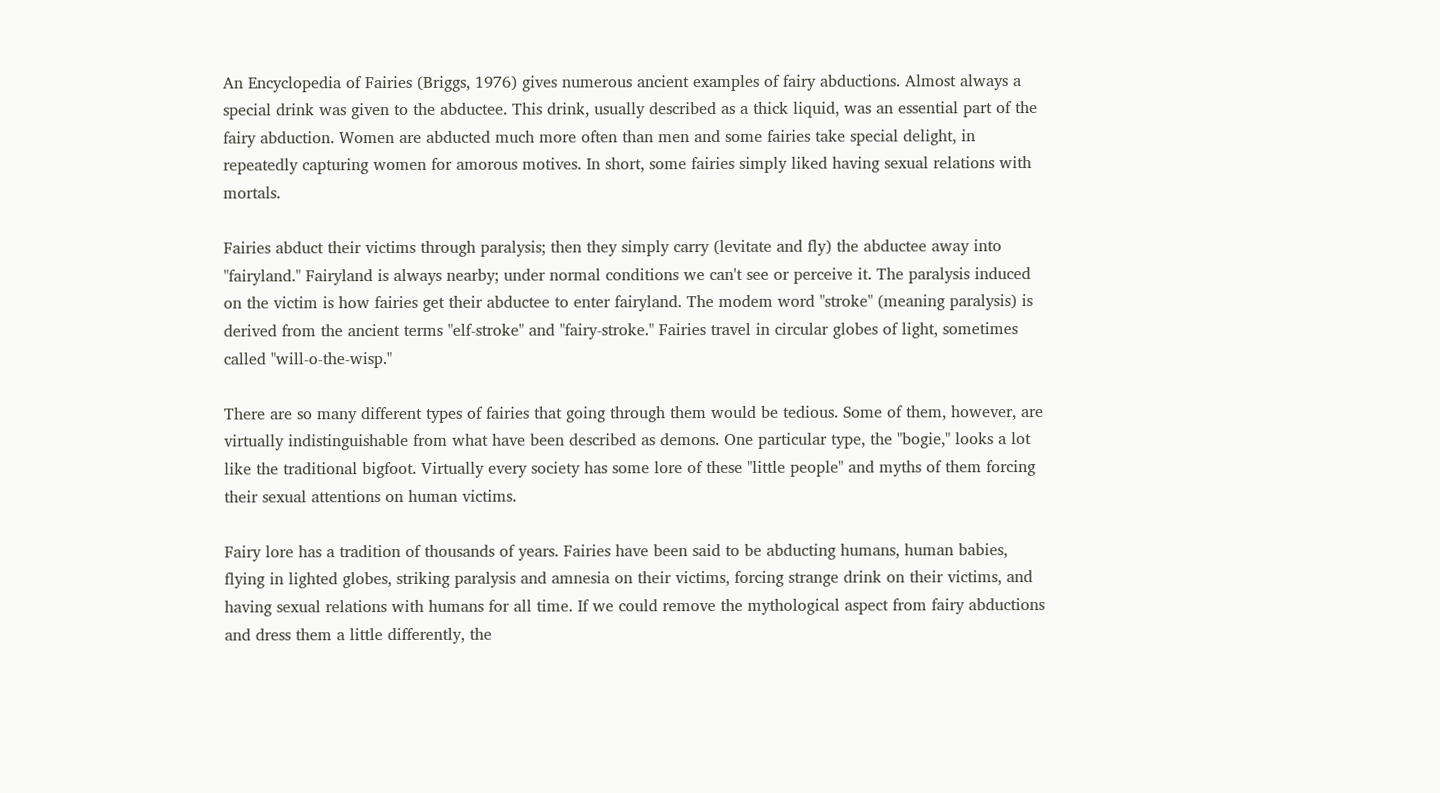An Encyclopedia of Fairies (Briggs, 1976) gives numerous ancient examples of fairy abductions. Almost always a special drink was given to the abductee. This drink, usually described as a thick liquid, was an essential part of the fairy abduction. Women are abducted much more often than men and some fairies take special delight, in repeatedly capturing women for amorous motives. In short, some fairies simply liked having sexual relations with mortals.

Fairies abduct their victims through paralysis; then they simply carry (levitate and fly) the abductee away into "fairyland." Fairyland is always nearby; under normal conditions we can't see or perceive it. The paralysis induced on the victim is how fairies get their abductee to enter fairyland. The modem word "stroke" (meaning paralysis) is derived from the ancient terms "elf-stroke" and "fairy-stroke." Fairies travel in circular globes of light, sometimes called "will-o-the-wisp."

There are so many different types of fairies that going through them would be tedious. Some of them, however, are virtually indistinguishable from what have been described as demons. One particular type, the "bogie," looks a lot like the traditional bigfoot. Virtually every society has some lore of these "little people" and myths of them forcing their sexual attentions on human victims.

Fairy lore has a tradition of thousands of years. Fairies have been said to be abducting humans, human babies, flying in lighted globes, striking paralysis and amnesia on their victims, forcing strange drink on their victims, and having sexual relations with humans for all time. If we could remove the mythological aspect from fairy abductions and dress them a little differently, the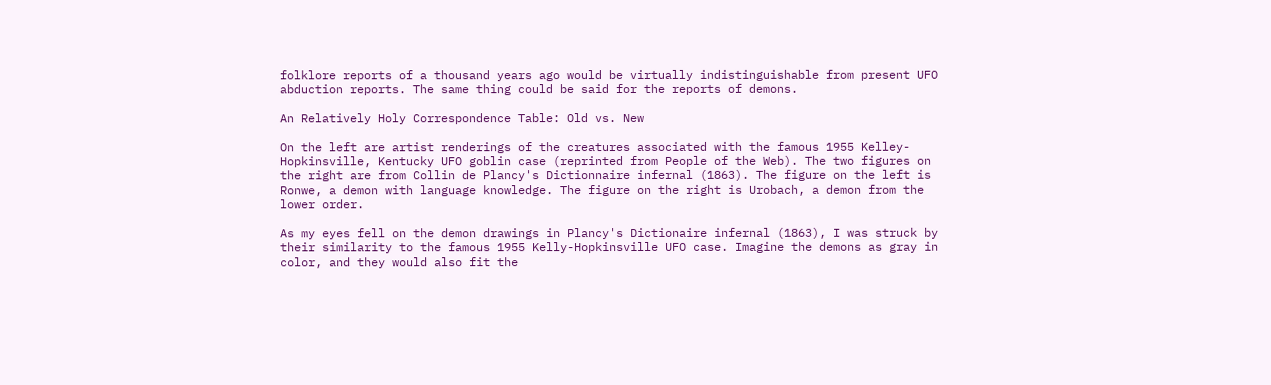folklore reports of a thousand years ago would be virtually indistinguishable from present UFO abduction reports. The same thing could be said for the reports of demons.

An Relatively Holy Correspondence Table: Old vs. New

On the left are artist renderings of the creatures associated with the famous 1955 Kelley-Hopkinsville, Kentucky UFO goblin case (reprinted from People of the Web). The two figures on the right are from Collin de Plancy's Dictionnaire infernal (1863). The figure on the left is Ronwe, a demon with language knowledge. The figure on the right is Urobach, a demon from the lower order.

As my eyes fell on the demon drawings in Plancy's Dictionaire infernal (1863), I was struck by their similarity to the famous 1955 Kelly-Hopkinsville UFO case. Imagine the demons as gray in color, and they would also fit the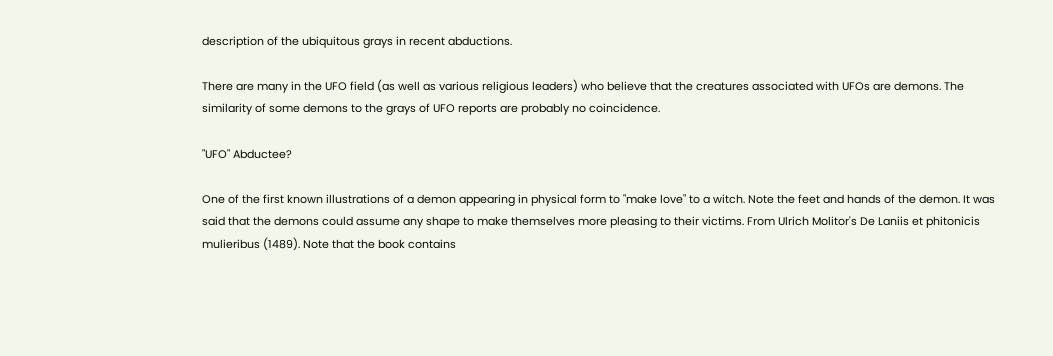description of the ubiquitous grays in recent abductions.

There are many in the UFO field (as well as various religious leaders) who believe that the creatures associated with UFOs are demons. The similarity of some demons to the grays of UFO reports are probably no coincidence.

"UFO" Abductee?

One of the first known illustrations of a demon appearing in physical form to "make love" to a witch. Note the feet and hands of the demon. It was said that the demons could assume any shape to make themselves more pleasing to their victims. From Ulrich Molitor's De Laniis et phitonicis mulieribus (1489). Note that the book contains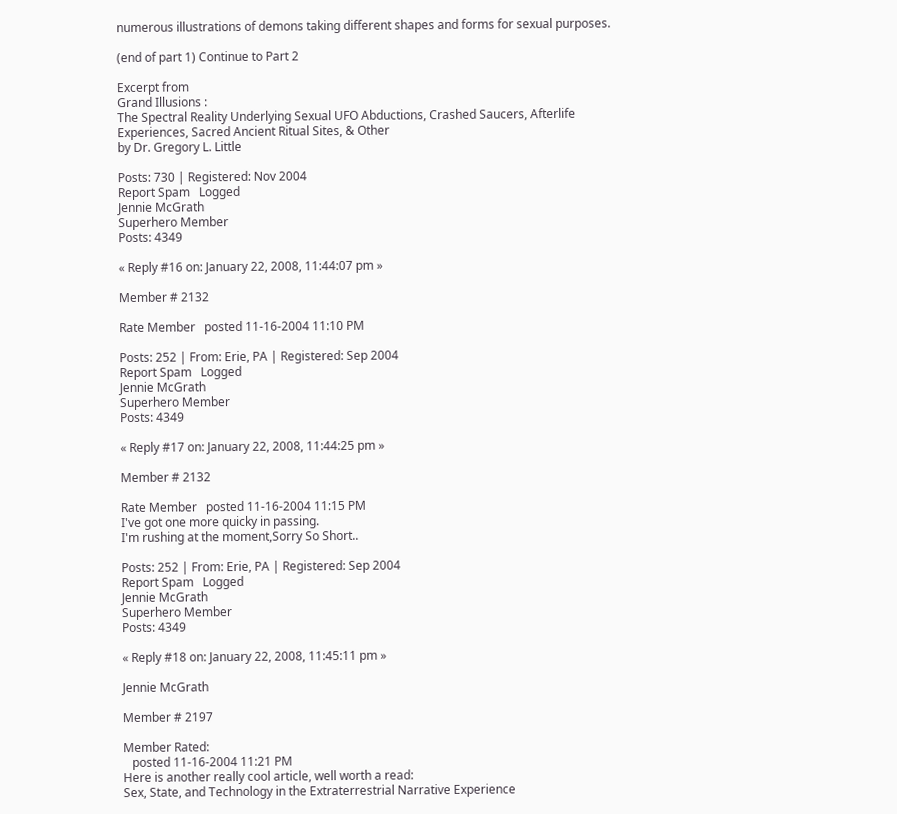numerous illustrations of demons taking different shapes and forms for sexual purposes.

(end of part 1) Continue to Part 2

Excerpt from
Grand Illusions :
The Spectral Reality Underlying Sexual UFO Abductions, Crashed Saucers, Afterlife Experiences, Sacred Ancient Ritual Sites, & Other
by Dr. Gregory L. Little

Posts: 730 | Registered: Nov 2004
Report Spam   Logged
Jennie McGrath
Superhero Member
Posts: 4349

« Reply #16 on: January 22, 2008, 11:44:07 pm »

Member # 2132

Rate Member   posted 11-16-2004 11:10 PM

Posts: 252 | From: Erie, PA | Registered: Sep 2004
Report Spam   Logged
Jennie McGrath
Superhero Member
Posts: 4349

« Reply #17 on: January 22, 2008, 11:44:25 pm »

Member # 2132

Rate Member   posted 11-16-2004 11:15 PM
I've got one more quicky in passing.
I'm rushing at the moment,Sorry So Short..

Posts: 252 | From: Erie, PA | Registered: Sep 2004
Report Spam   Logged
Jennie McGrath
Superhero Member
Posts: 4349

« Reply #18 on: January 22, 2008, 11:45:11 pm »

Jennie McGrath

Member # 2197

Member Rated:
   posted 11-16-2004 11:21 PM
Here is another really cool article, well worth a read:
Sex, State, and Technology in the Extraterrestrial Narrative Experience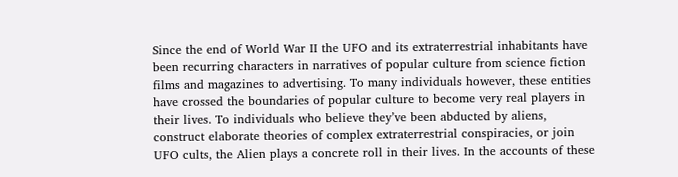Since the end of World War II the UFO and its extraterrestrial inhabitants have been recurring characters in narratives of popular culture from science fiction films and magazines to advertising. To many individuals however, these entities have crossed the boundaries of popular culture to become very real players in their lives. To individuals who believe they’ve been abducted by aliens, construct elaborate theories of complex extraterrestrial conspiracies, or join UFO cults, the Alien plays a concrete roll in their lives. In the accounts of these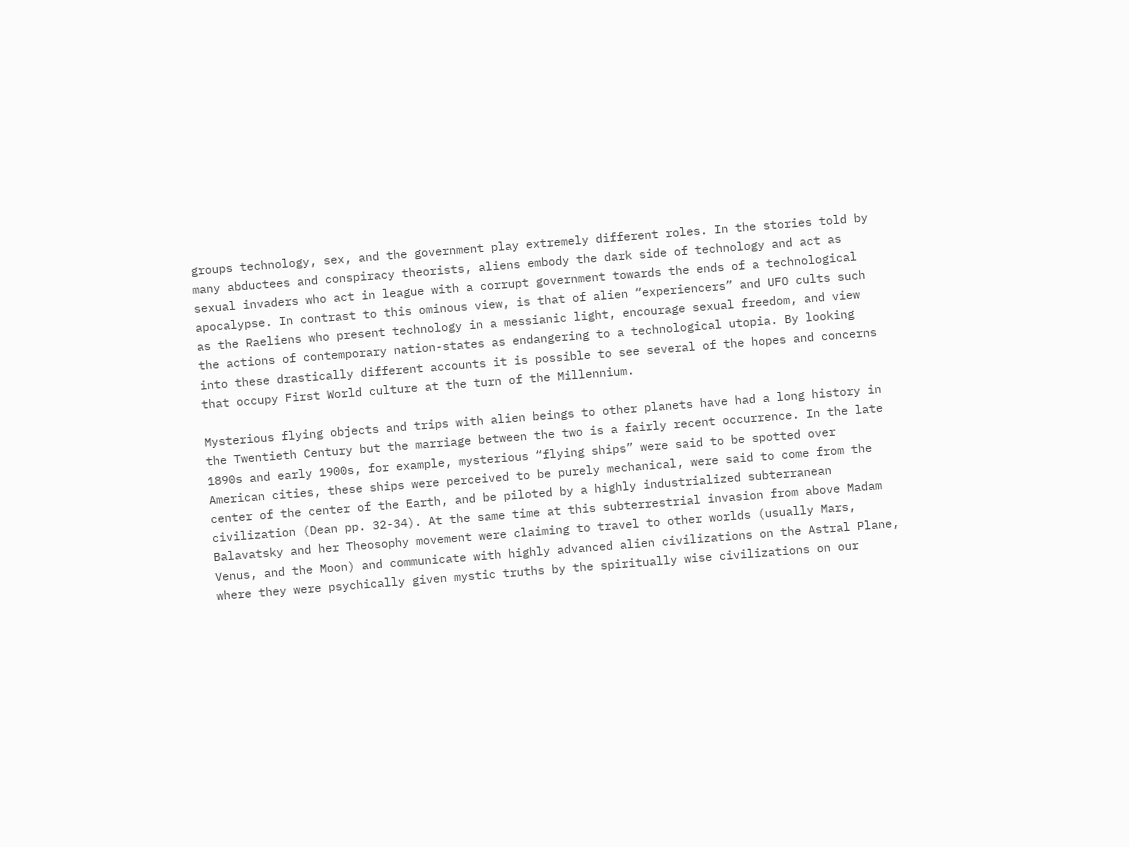groups technology, sex, and the government play extremely different roles. In the stories told by many abductees and conspiracy theorists, aliens embody the dark side of technology and act as sexual invaders who act in league with a corrupt government towards the ends of a technological apocalypse. In contrast to this ominous view, is that of alien “experiencers” and UFO cults such as the Raeliens who present technology in a messianic light, encourage sexual freedom, and view the actions of contemporary nation-states as endangering to a technological utopia. By looking into these drastically different accounts it is possible to see several of the hopes and concerns that occupy First World culture at the turn of the Millennium.

Mysterious flying objects and trips with alien beings to other planets have had a long history in the Twentieth Century but the marriage between the two is a fairly recent occurrence. In the late 1890s and early 1900s, for example, mysterious “flying ships” were said to be spotted over American cities, these ships were perceived to be purely mechanical, were said to come from the center of the center of the Earth, and be piloted by a highly industrialized subterranean civilization (Dean pp. 32-34). At the same time at this subterrestrial invasion from above Madam Balavatsky and her Theosophy movement were claiming to travel to other worlds (usually Mars, Venus, and the Moon) and communicate with highly advanced alien civilizations on the Astral Plane, where they were psychically given mystic truths by the spiritually wise civilizations on our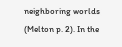neighboring worlds (Melton p. 2). In the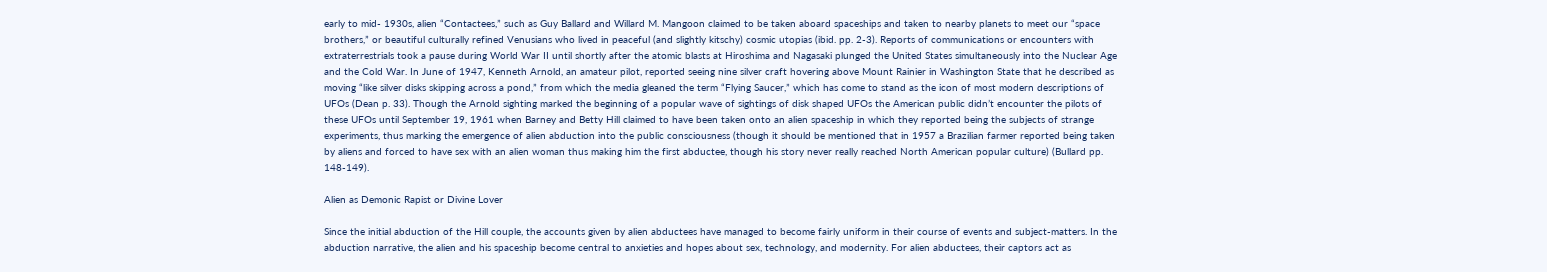early to mid- 1930s, alien “Contactees,” such as Guy Ballard and Willard M. Mangoon claimed to be taken aboard spaceships and taken to nearby planets to meet our “space brothers,” or beautiful culturally refined Venusians who lived in peaceful (and slightly kitschy) cosmic utopias (ibid. pp. 2-3). Reports of communications or encounters with extraterrestrials took a pause during World War II until shortly after the atomic blasts at Hiroshima and Nagasaki plunged the United States simultaneously into the Nuclear Age and the Cold War. In June of 1947, Kenneth Arnold, an amateur pilot, reported seeing nine silver craft hovering above Mount Rainier in Washington State that he described as moving “like silver disks skipping across a pond,” from which the media gleaned the term “Flying Saucer,” which has come to stand as the icon of most modern descriptions of UFOs (Dean p. 33). Though the Arnold sighting marked the beginning of a popular wave of sightings of disk shaped UFOs the American public didn’t encounter the pilots of these UFOs until September 19, 1961 when Barney and Betty Hill claimed to have been taken onto an alien spaceship in which they reported being the subjects of strange experiments, thus marking the emergence of alien abduction into the public consciousness (though it should be mentioned that in 1957 a Brazilian farmer reported being taken by aliens and forced to have sex with an alien woman thus making him the first abductee, though his story never really reached North American popular culture) (Bullard pp. 148-149).

Alien as Demonic Rapist or Divine Lover

Since the initial abduction of the Hill couple, the accounts given by alien abductees have managed to become fairly uniform in their course of events and subject-matters. In the abduction narrative, the alien and his spaceship become central to anxieties and hopes about sex, technology, and modernity. For alien abductees, their captors act as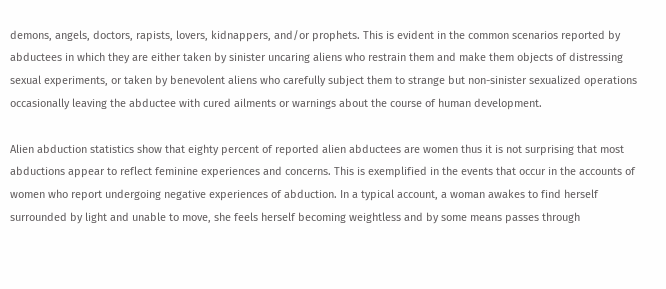demons, angels, doctors, rapists, lovers, kidnappers, and/or prophets. This is evident in the common scenarios reported by abductees in which they are either taken by sinister uncaring aliens who restrain them and make them objects of distressing sexual experiments, or taken by benevolent aliens who carefully subject them to strange but non-sinister sexualized operations occasionally leaving the abductee with cured ailments or warnings about the course of human development.

Alien abduction statistics show that eighty percent of reported alien abductees are women thus it is not surprising that most abductions appear to reflect feminine experiences and concerns. This is exemplified in the events that occur in the accounts of women who report undergoing negative experiences of abduction. In a typical account, a woman awakes to find herself surrounded by light and unable to move, she feels herself becoming weightless and by some means passes through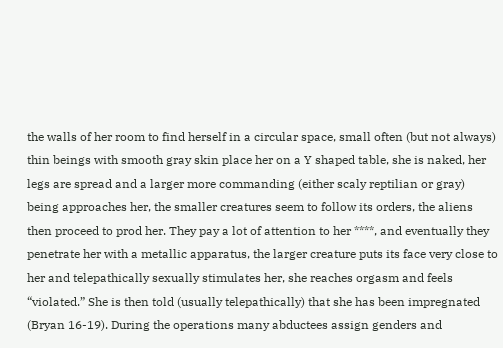the walls of her room to find herself in a circular space, small often (but not always) thin beings with smooth gray skin place her on a Y shaped table, she is naked, her legs are spread and a larger more commanding (either scaly reptilian or gray) being approaches her, the smaller creatures seem to follow its orders, the aliens then proceed to prod her. They pay a lot of attention to her ****, and eventually they penetrate her with a metallic apparatus, the larger creature puts its face very close to her and telepathically sexually stimulates her, she reaches orgasm and feels “violated.” She is then told (usually telepathically) that she has been impregnated (Bryan 16-19). During the operations many abductees assign genders and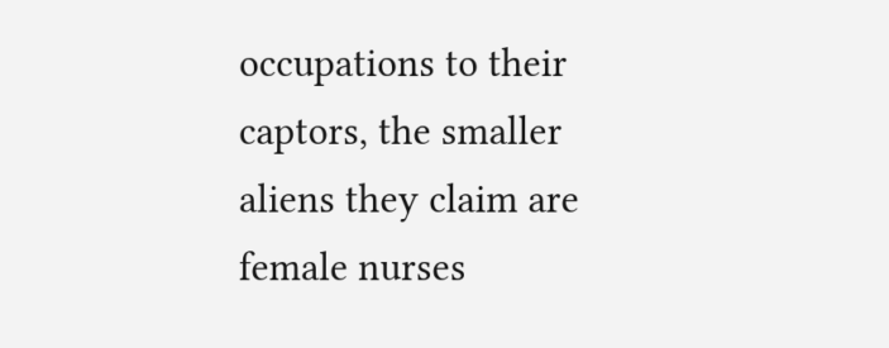occupations to their captors, the smaller aliens they claim are female nurses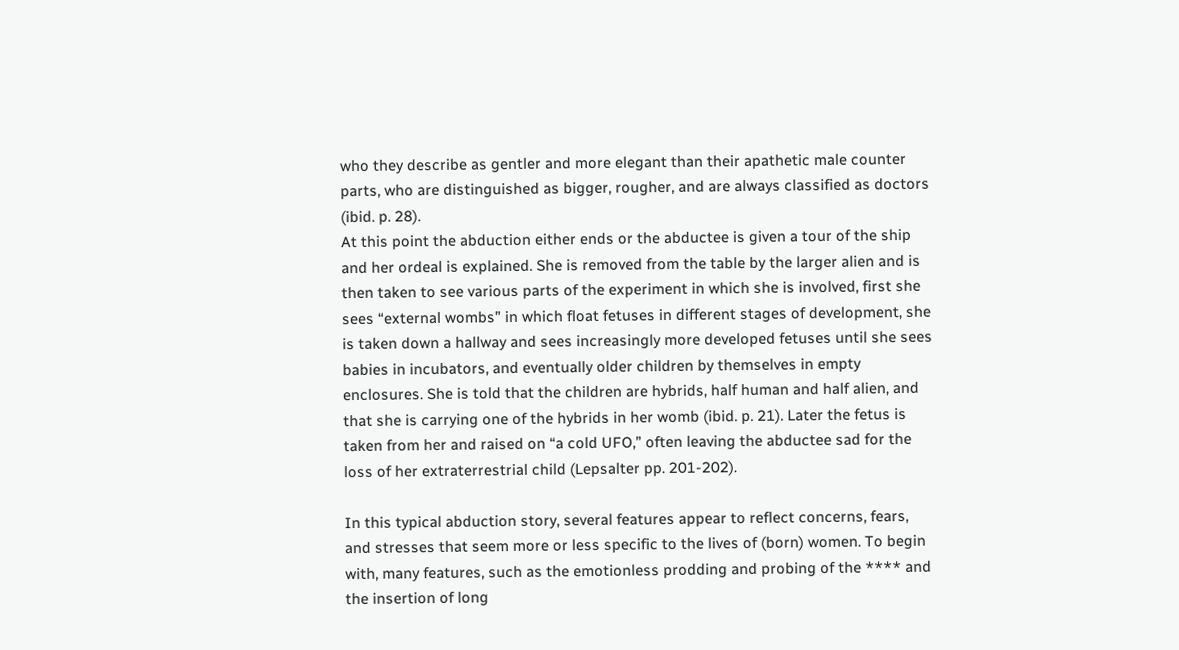who they describe as gentler and more elegant than their apathetic male counter parts, who are distinguished as bigger, rougher, and are always classified as doctors (ibid. p. 28).
At this point the abduction either ends or the abductee is given a tour of the ship and her ordeal is explained. She is removed from the table by the larger alien and is then taken to see various parts of the experiment in which she is involved, first she sees “external wombs” in which float fetuses in different stages of development, she is taken down a hallway and sees increasingly more developed fetuses until she sees babies in incubators, and eventually older children by themselves in empty enclosures. She is told that the children are hybrids, half human and half alien, and that she is carrying one of the hybrids in her womb (ibid. p. 21). Later the fetus is taken from her and raised on “a cold UFO,” often leaving the abductee sad for the loss of her extraterrestrial child (Lepsalter pp. 201-202).

In this typical abduction story, several features appear to reflect concerns, fears, and stresses that seem more or less specific to the lives of (born) women. To begin with, many features, such as the emotionless prodding and probing of the **** and the insertion of long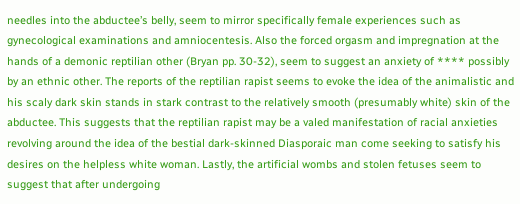needles into the abductee’s belly, seem to mirror specifically female experiences such as gynecological examinations and amniocentesis. Also the forced orgasm and impregnation at the hands of a demonic reptilian other (Bryan pp. 30-32), seem to suggest an anxiety of **** possibly by an ethnic other. The reports of the reptilian rapist seems to evoke the idea of the animalistic and his scaly dark skin stands in stark contrast to the relatively smooth (presumably white) skin of the abductee. This suggests that the reptilian rapist may be a valed manifestation of racial anxieties revolving around the idea of the bestial dark-skinned Diasporaic man come seeking to satisfy his desires on the helpless white woman. Lastly, the artificial wombs and stolen fetuses seem to suggest that after undergoing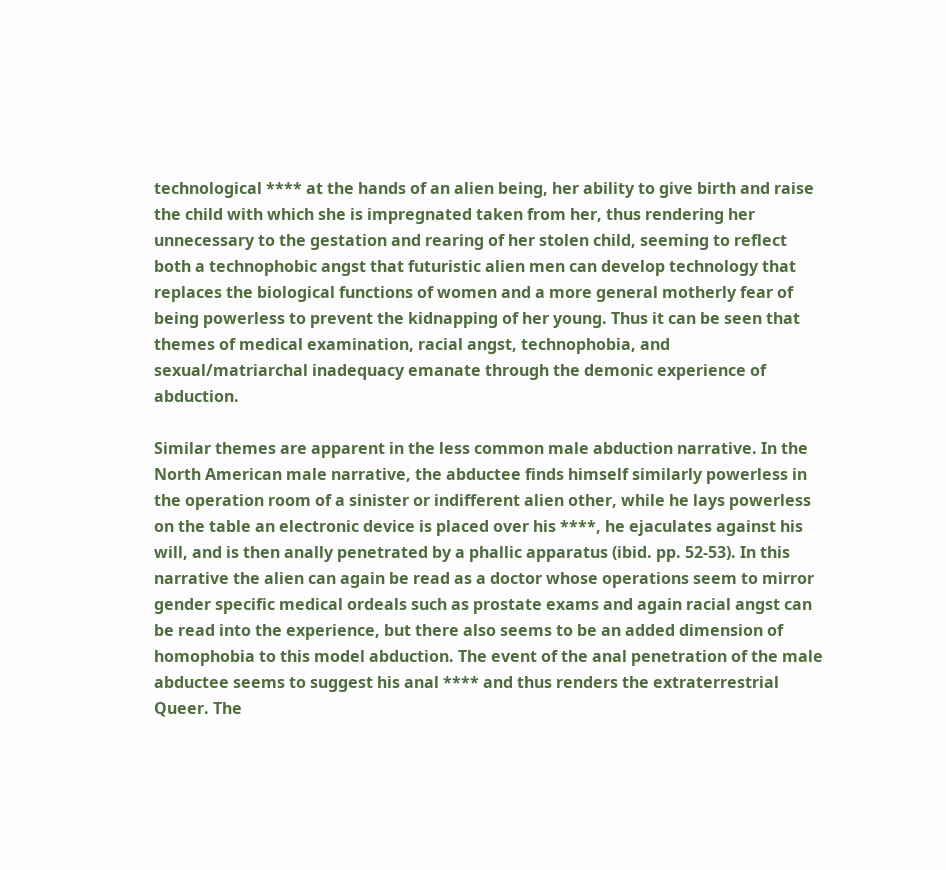technological **** at the hands of an alien being, her ability to give birth and raise the child with which she is impregnated taken from her, thus rendering her unnecessary to the gestation and rearing of her stolen child, seeming to reflect both a technophobic angst that futuristic alien men can develop technology that replaces the biological functions of women and a more general motherly fear of being powerless to prevent the kidnapping of her young. Thus it can be seen that themes of medical examination, racial angst, technophobia, and sexual/matriarchal inadequacy emanate through the demonic experience of abduction.

Similar themes are apparent in the less common male abduction narrative. In the North American male narrative, the abductee finds himself similarly powerless in the operation room of a sinister or indifferent alien other, while he lays powerless on the table an electronic device is placed over his ****, he ejaculates against his will, and is then anally penetrated by a phallic apparatus (ibid. pp. 52-53). In this narrative the alien can again be read as a doctor whose operations seem to mirror gender specific medical ordeals such as prostate exams and again racial angst can be read into the experience, but there also seems to be an added dimension of homophobia to this model abduction. The event of the anal penetration of the male abductee seems to suggest his anal **** and thus renders the extraterrestrial Queer. The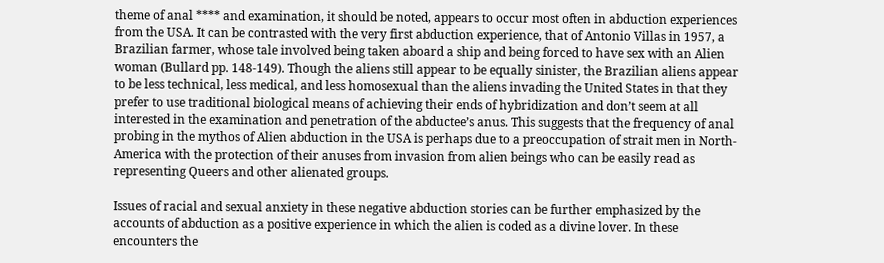theme of anal **** and examination, it should be noted, appears to occur most often in abduction experiences from the USA. It can be contrasted with the very first abduction experience, that of Antonio Villas in 1957, a Brazilian farmer, whose tale involved being taken aboard a ship and being forced to have sex with an Alien woman (Bullard pp. 148-149). Though the aliens still appear to be equally sinister, the Brazilian aliens appear to be less technical, less medical, and less homosexual than the aliens invading the United States in that they prefer to use traditional biological means of achieving their ends of hybridization and don’t seem at all interested in the examination and penetration of the abductee’s anus. This suggests that the frequency of anal probing in the mythos of Alien abduction in the USA is perhaps due to a preoccupation of strait men in North-America with the protection of their anuses from invasion from alien beings who can be easily read as representing Queers and other alienated groups.

Issues of racial and sexual anxiety in these negative abduction stories can be further emphasized by the accounts of abduction as a positive experience in which the alien is coded as a divine lover. In these encounters the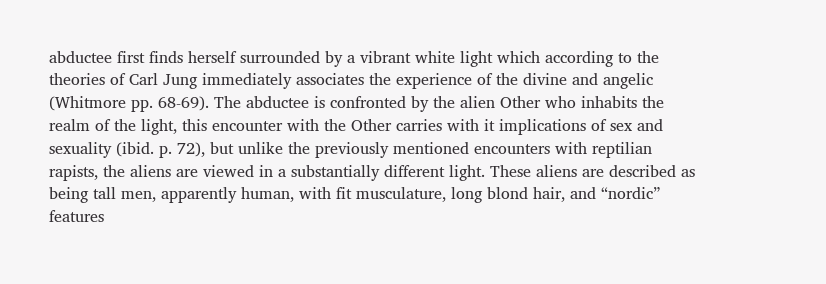abductee first finds herself surrounded by a vibrant white light which according to the theories of Carl Jung immediately associates the experience of the divine and angelic (Whitmore pp. 68-69). The abductee is confronted by the alien Other who inhabits the realm of the light, this encounter with the Other carries with it implications of sex and sexuality (ibid. p. 72), but unlike the previously mentioned encounters with reptilian rapists, the aliens are viewed in a substantially different light. These aliens are described as being tall men, apparently human, with fit musculature, long blond hair, and “nordic” features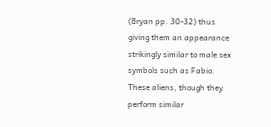(Bryan pp. 30-32) thus giving them an appearance strikingly similar to male sex symbols such as Fabio. These aliens, though they perform similar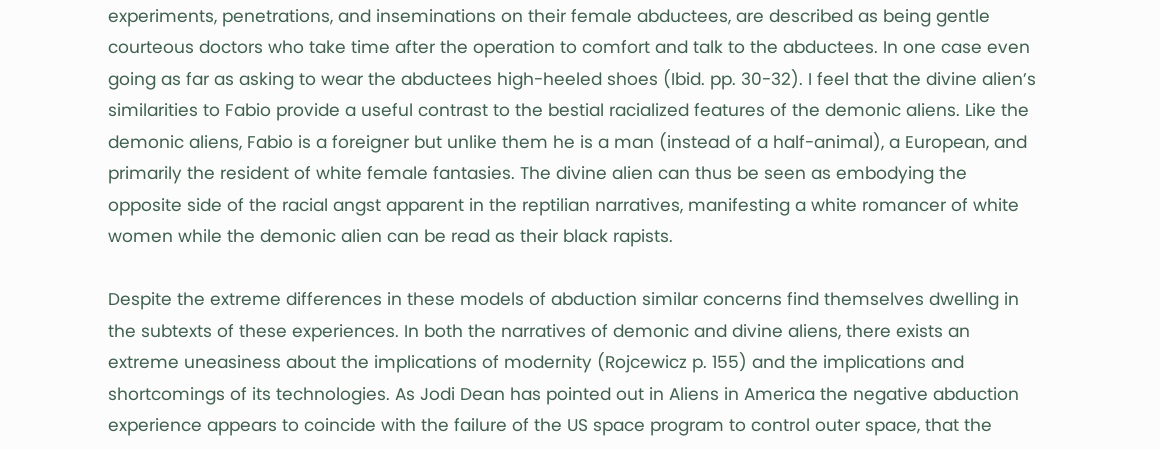experiments, penetrations, and inseminations on their female abductees, are described as being gentle courteous doctors who take time after the operation to comfort and talk to the abductees. In one case even going as far as asking to wear the abductees high-heeled shoes (Ibid. pp. 30-32). I feel that the divine alien’s similarities to Fabio provide a useful contrast to the bestial racialized features of the demonic aliens. Like the demonic aliens, Fabio is a foreigner but unlike them he is a man (instead of a half-animal), a European, and primarily the resident of white female fantasies. The divine alien can thus be seen as embodying the opposite side of the racial angst apparent in the reptilian narratives, manifesting a white romancer of white women while the demonic alien can be read as their black rapists.

Despite the extreme differences in these models of abduction similar concerns find themselves dwelling in the subtexts of these experiences. In both the narratives of demonic and divine aliens, there exists an extreme uneasiness about the implications of modernity (Rojcewicz p. 155) and the implications and shortcomings of its technologies. As Jodi Dean has pointed out in Aliens in America the negative abduction experience appears to coincide with the failure of the US space program to control outer space, that the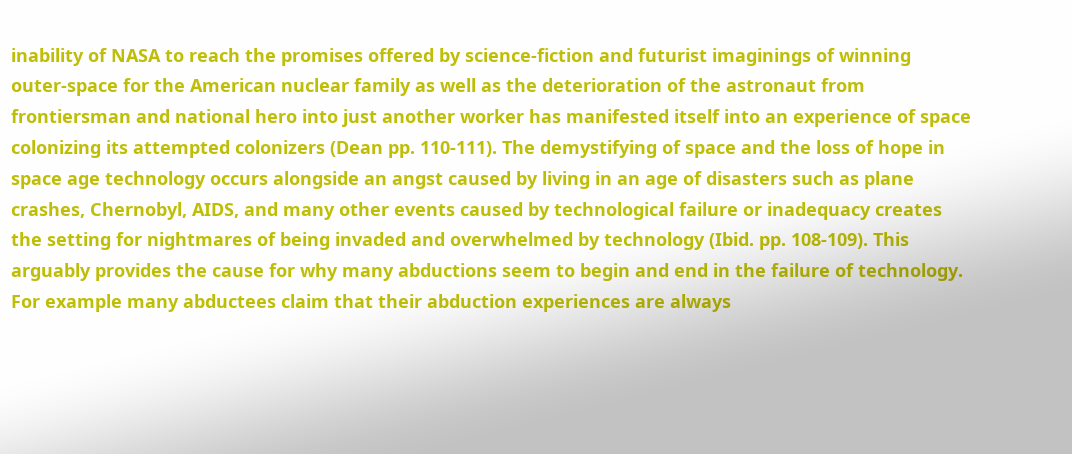inability of NASA to reach the promises offered by science-fiction and futurist imaginings of winning outer-space for the American nuclear family as well as the deterioration of the astronaut from frontiersman and national hero into just another worker has manifested itself into an experience of space colonizing its attempted colonizers (Dean pp. 110-111). The demystifying of space and the loss of hope in space age technology occurs alongside an angst caused by living in an age of disasters such as plane crashes, Chernobyl, AIDS, and many other events caused by technological failure or inadequacy creates the setting for nightmares of being invaded and overwhelmed by technology (Ibid. pp. 108-109). This arguably provides the cause for why many abductions seem to begin and end in the failure of technology. For example many abductees claim that their abduction experiences are always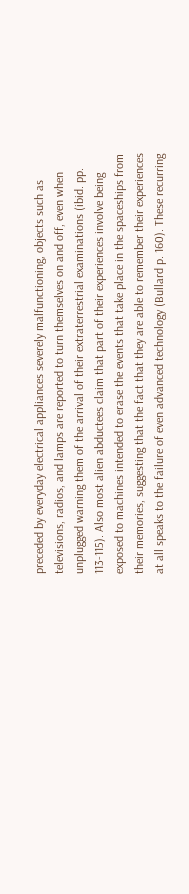preceded by everyday electrical appliances severely malfunctioning, objects such as televisions, radios, and lamps are reported to turn themselves on and off, even when unplugged warning them of the arrival of their extraterrestrial examinations (ibid. pp. 113-115). Also most alien abductees claim that part of their experiences involve being exposed to machines intended to erase the events that take place in the spaceships from their memories, suggesting that the fact that they are able to remember their experiences at all speaks to the failure of even advanced technology (Bullard p. 160). These recurring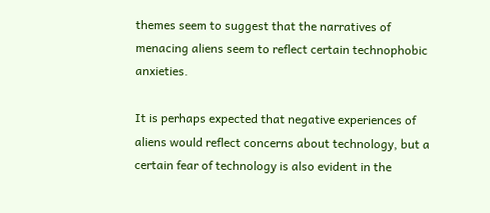themes seem to suggest that the narratives of menacing aliens seem to reflect certain technophobic anxieties.

It is perhaps expected that negative experiences of aliens would reflect concerns about technology, but a certain fear of technology is also evident in the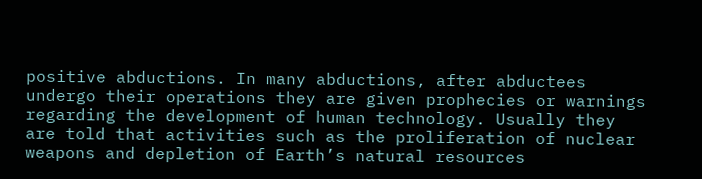positive abductions. In many abductions, after abductees undergo their operations they are given prophecies or warnings regarding the development of human technology. Usually they are told that activities such as the proliferation of nuclear weapons and depletion of Earth’s natural resources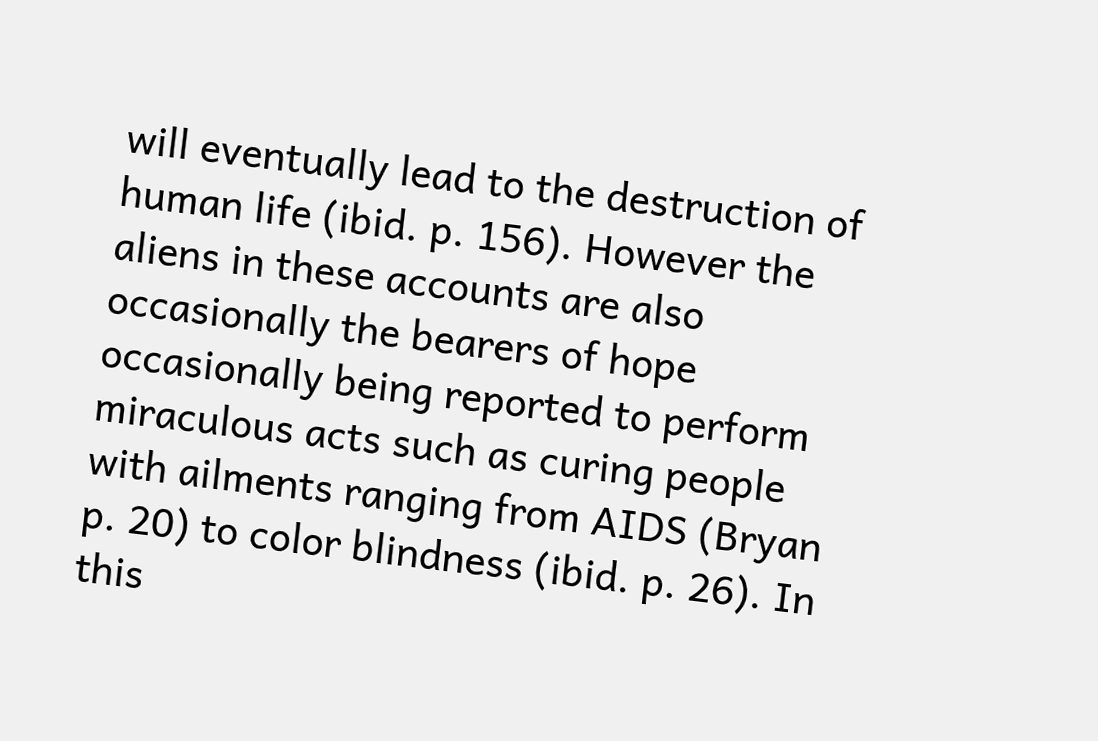will eventually lead to the destruction of human life (ibid. p. 156). However the aliens in these accounts are also occasionally the bearers of hope occasionally being reported to perform miraculous acts such as curing people with ailments ranging from AIDS (Bryan p. 20) to color blindness (ibid. p. 26). In this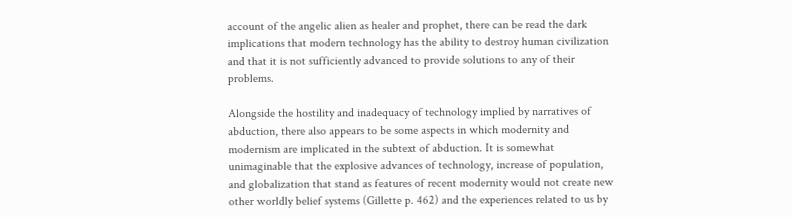account of the angelic alien as healer and prophet, there can be read the dark implications that modern technology has the ability to destroy human civilization and that it is not sufficiently advanced to provide solutions to any of their problems.

Alongside the hostility and inadequacy of technology implied by narratives of abduction, there also appears to be some aspects in which modernity and modernism are implicated in the subtext of abduction. It is somewhat unimaginable that the explosive advances of technology, increase of population, and globalization that stand as features of recent modernity would not create new other worldly belief systems (Gillette p. 462) and the experiences related to us by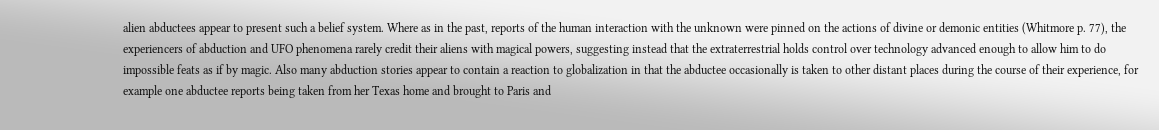alien abductees appear to present such a belief system. Where as in the past, reports of the human interaction with the unknown were pinned on the actions of divine or demonic entities (Whitmore p. 77), the experiencers of abduction and UFO phenomena rarely credit their aliens with magical powers, suggesting instead that the extraterrestrial holds control over technology advanced enough to allow him to do impossible feats as if by magic. Also many abduction stories appear to contain a reaction to globalization in that the abductee occasionally is taken to other distant places during the course of their experience, for example one abductee reports being taken from her Texas home and brought to Paris and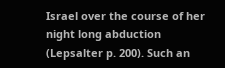Israel over the course of her night long abduction (Lepsalter p. 200). Such an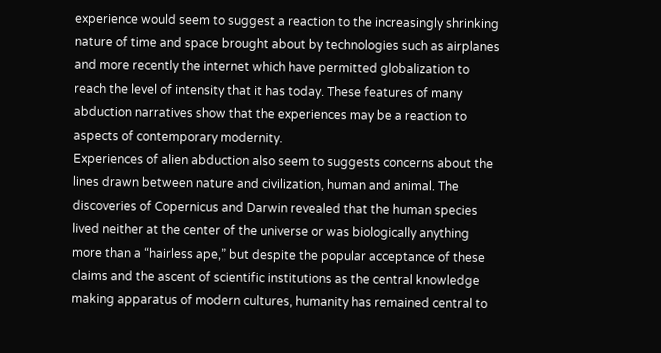experience would seem to suggest a reaction to the increasingly shrinking nature of time and space brought about by technologies such as airplanes and more recently the internet which have permitted globalization to reach the level of intensity that it has today. These features of many abduction narratives show that the experiences may be a reaction to aspects of contemporary modernity.
Experiences of alien abduction also seem to suggests concerns about the lines drawn between nature and civilization, human and animal. The discoveries of Copernicus and Darwin revealed that the human species lived neither at the center of the universe or was biologically anything more than a “hairless ape,” but despite the popular acceptance of these claims and the ascent of scientific institutions as the central knowledge making apparatus of modern cultures, humanity has remained central to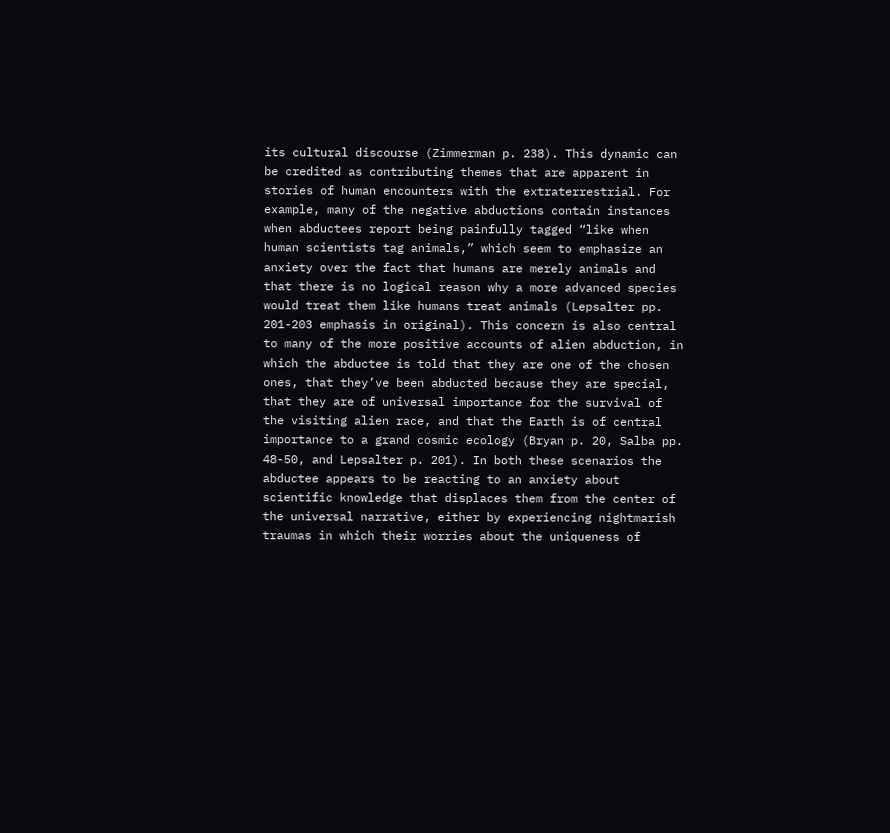its cultural discourse (Zimmerman p. 238). This dynamic can be credited as contributing themes that are apparent in stories of human encounters with the extraterrestrial. For example, many of the negative abductions contain instances when abductees report being painfully tagged “like when human scientists tag animals,” which seem to emphasize an anxiety over the fact that humans are merely animals and that there is no logical reason why a more advanced species would treat them like humans treat animals (Lepsalter pp. 201-203 emphasis in original). This concern is also central to many of the more positive accounts of alien abduction, in which the abductee is told that they are one of the chosen ones, that they’ve been abducted because they are special, that they are of universal importance for the survival of the visiting alien race, and that the Earth is of central importance to a grand cosmic ecology (Bryan p. 20, Salba pp. 48-50, and Lepsalter p. 201). In both these scenarios the abductee appears to be reacting to an anxiety about scientific knowledge that displaces them from the center of the universal narrative, either by experiencing nightmarish traumas in which their worries about the uniqueness of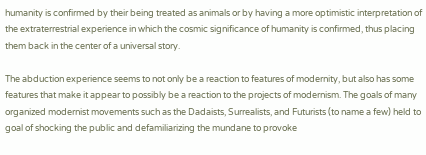humanity is confirmed by their being treated as animals or by having a more optimistic interpretation of the extraterrestrial experience in which the cosmic significance of humanity is confirmed, thus placing them back in the center of a universal story.

The abduction experience seems to not only be a reaction to features of modernity, but also has some features that make it appear to possibly be a reaction to the projects of modernism. The goals of many organized modernist movements such as the Dadaists, Surrealists, and Futurists (to name a few) held to goal of shocking the public and defamiliarizing the mundane to provoke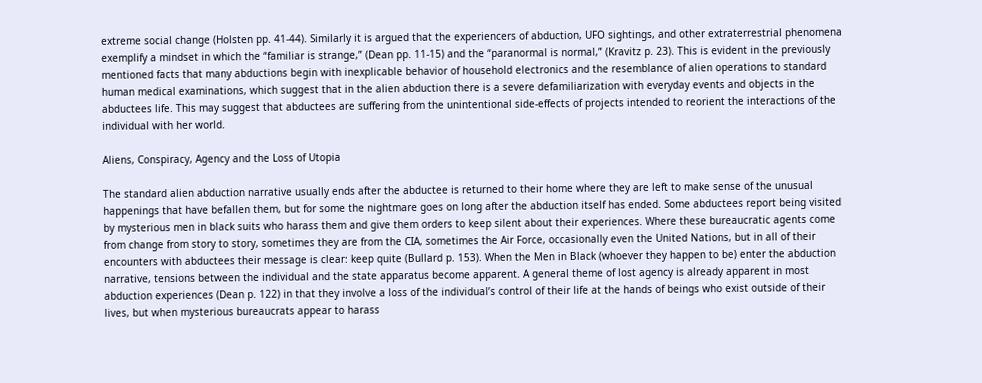extreme social change (Holsten pp. 41-44). Similarly it is argued that the experiencers of abduction, UFO sightings, and other extraterrestrial phenomena exemplify a mindset in which the “familiar is strange,” (Dean pp. 11-15) and the “paranormal is normal,” (Kravitz p. 23). This is evident in the previously mentioned facts that many abductions begin with inexplicable behavior of household electronics and the resemblance of alien operations to standard human medical examinations, which suggest that in the alien abduction there is a severe defamiliarization with everyday events and objects in the abductees life. This may suggest that abductees are suffering from the unintentional side-effects of projects intended to reorient the interactions of the individual with her world.

Aliens, Conspiracy, Agency and the Loss of Utopia

The standard alien abduction narrative usually ends after the abductee is returned to their home where they are left to make sense of the unusual happenings that have befallen them, but for some the nightmare goes on long after the abduction itself has ended. Some abductees report being visited by mysterious men in black suits who harass them and give them orders to keep silent about their experiences. Where these bureaucratic agents come from change from story to story, sometimes they are from the CIA, sometimes the Air Force, occasionally even the United Nations, but in all of their encounters with abductees their message is clear: keep quite (Bullard p. 153). When the Men in Black (whoever they happen to be) enter the abduction narrative, tensions between the individual and the state apparatus become apparent. A general theme of lost agency is already apparent in most abduction experiences (Dean p. 122) in that they involve a loss of the individual’s control of their life at the hands of beings who exist outside of their lives, but when mysterious bureaucrats appear to harass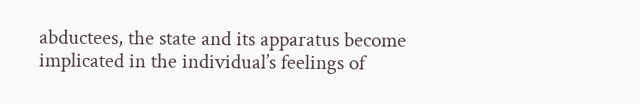abductees, the state and its apparatus become implicated in the individual’s feelings of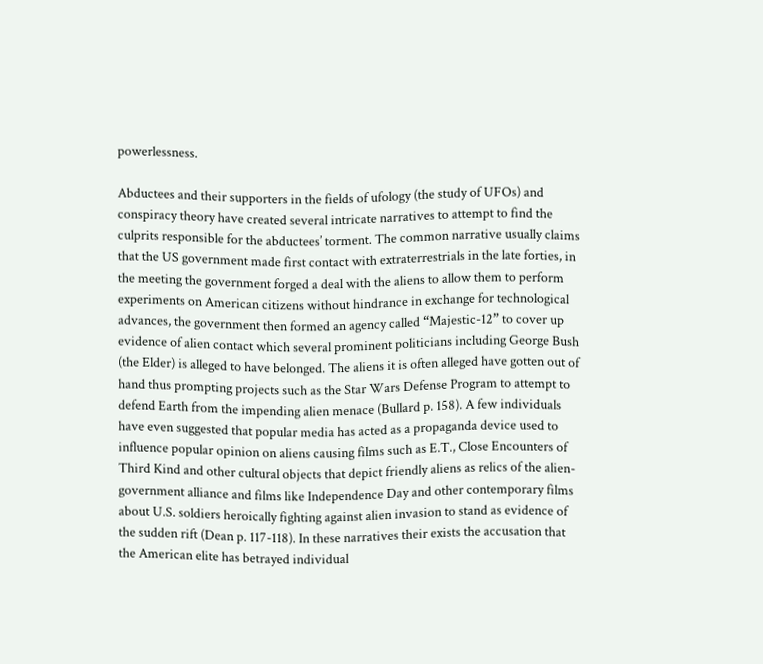powerlessness.

Abductees and their supporters in the fields of ufology (the study of UFOs) and conspiracy theory have created several intricate narratives to attempt to find the culprits responsible for the abductees’ torment. The common narrative usually claims that the US government made first contact with extraterrestrials in the late forties, in the meeting the government forged a deal with the aliens to allow them to perform experiments on American citizens without hindrance in exchange for technological advances, the government then formed an agency called “Majestic-12” to cover up evidence of alien contact which several prominent politicians including George Bush (the Elder) is alleged to have belonged. The aliens it is often alleged have gotten out of hand thus prompting projects such as the Star Wars Defense Program to attempt to defend Earth from the impending alien menace (Bullard p. 158). A few individuals have even suggested that popular media has acted as a propaganda device used to influence popular opinion on aliens causing films such as E.T., Close Encounters of Third Kind and other cultural objects that depict friendly aliens as relics of the alien-government alliance and films like Independence Day and other contemporary films about U.S. soldiers heroically fighting against alien invasion to stand as evidence of the sudden rift (Dean p. 117-118). In these narratives their exists the accusation that the American elite has betrayed individual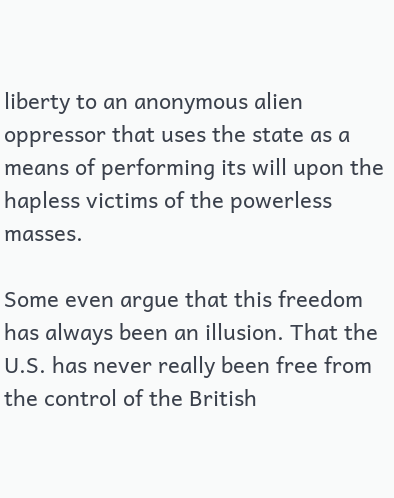liberty to an anonymous alien oppressor that uses the state as a means of performing its will upon the hapless victims of the powerless masses.

Some even argue that this freedom has always been an illusion. That the U.S. has never really been free from the control of the British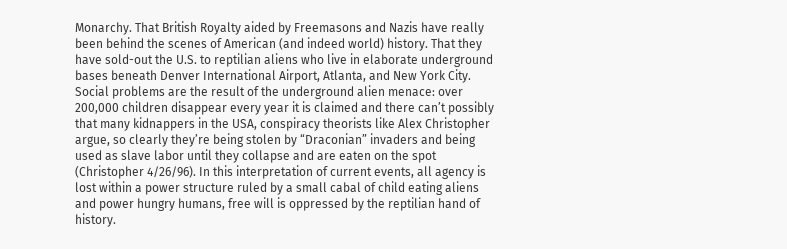Monarchy. That British Royalty aided by Freemasons and Nazis have really been behind the scenes of American (and indeed world) history. That they have sold-out the U.S. to reptilian aliens who live in elaborate underground bases beneath Denver International Airport, Atlanta, and New York City. Social problems are the result of the underground alien menace: over 200,000 children disappear every year it is claimed and there can’t possibly that many kidnappers in the USA, conspiracy theorists like Alex Christopher argue, so clearly they’re being stolen by “Draconian” invaders and being used as slave labor until they collapse and are eaten on the spot (Christopher 4/26/96). In this interpretation of current events, all agency is lost within a power structure ruled by a small cabal of child eating aliens and power hungry humans, free will is oppressed by the reptilian hand of history.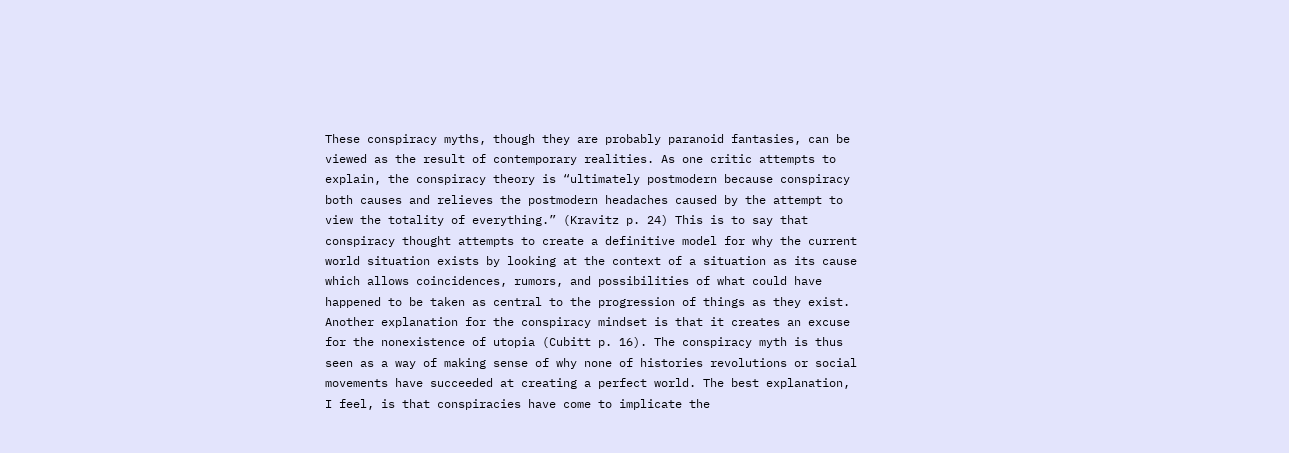These conspiracy myths, though they are probably paranoid fantasies, can be viewed as the result of contemporary realities. As one critic attempts to explain, the conspiracy theory is “ultimately postmodern because conspiracy both causes and relieves the postmodern headaches caused by the attempt to view the totality of everything.” (Kravitz p. 24) This is to say that conspiracy thought attempts to create a definitive model for why the current world situation exists by looking at the context of a situation as its cause which allows coincidences, rumors, and possibilities of what could have happened to be taken as central to the progression of things as they exist. Another explanation for the conspiracy mindset is that it creates an excuse for the nonexistence of utopia (Cubitt p. 16). The conspiracy myth is thus seen as a way of making sense of why none of histories revolutions or social movements have succeeded at creating a perfect world. The best explanation, I feel, is that conspiracies have come to implicate the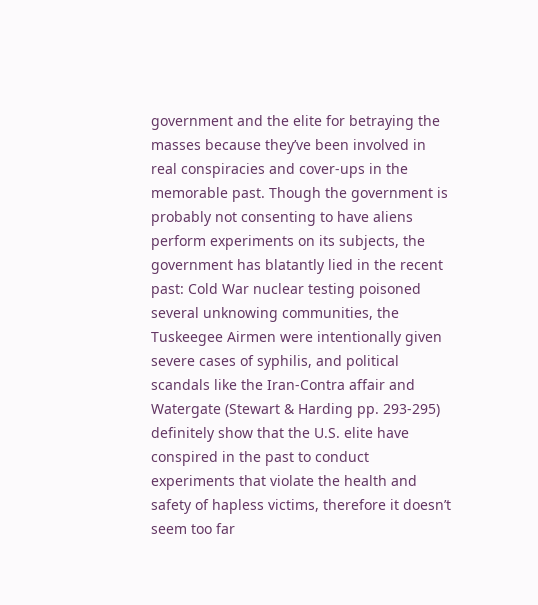government and the elite for betraying the masses because they’ve been involved in real conspiracies and cover-ups in the memorable past. Though the government is probably not consenting to have aliens perform experiments on its subjects, the government has blatantly lied in the recent past: Cold War nuclear testing poisoned several unknowing communities, the Tuskeegee Airmen were intentionally given severe cases of syphilis, and political scandals like the Iran-Contra affair and Watergate (Stewart & Harding pp. 293-295) definitely show that the U.S. elite have conspired in the past to conduct experiments that violate the health and safety of hapless victims, therefore it doesn’t seem too far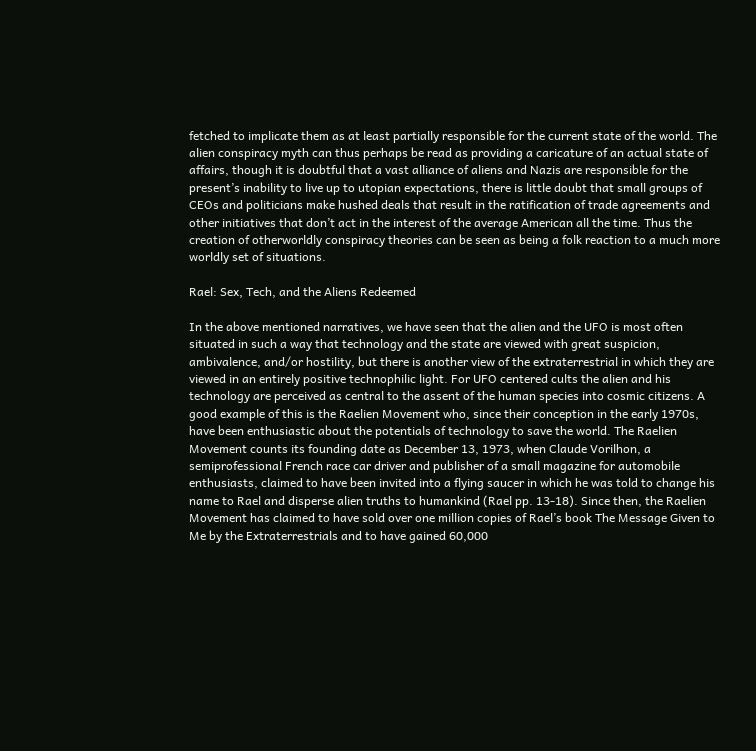fetched to implicate them as at least partially responsible for the current state of the world. The alien conspiracy myth can thus perhaps be read as providing a caricature of an actual state of affairs, though it is doubtful that a vast alliance of aliens and Nazis are responsible for the present’s inability to live up to utopian expectations, there is little doubt that small groups of CEOs and politicians make hushed deals that result in the ratification of trade agreements and other initiatives that don’t act in the interest of the average American all the time. Thus the creation of otherworldly conspiracy theories can be seen as being a folk reaction to a much more worldly set of situations.

Rael: Sex, Tech, and the Aliens Redeemed

In the above mentioned narratives, we have seen that the alien and the UFO is most often situated in such a way that technology and the state are viewed with great suspicion, ambivalence, and/or hostility, but there is another view of the extraterrestrial in which they are viewed in an entirely positive technophilic light. For UFO centered cults the alien and his technology are perceived as central to the assent of the human species into cosmic citizens. A good example of this is the Raelien Movement who, since their conception in the early 1970s, have been enthusiastic about the potentials of technology to save the world. The Raelien Movement counts its founding date as December 13, 1973, when Claude Vorilhon, a semiprofessional French race car driver and publisher of a small magazine for automobile enthusiasts, claimed to have been invited into a flying saucer in which he was told to change his name to Rael and disperse alien truths to humankind (Rael pp. 13-18). Since then, the Raelien Movement has claimed to have sold over one million copies of Rael’s book The Message Given to Me by the Extraterrestrials and to have gained 60,000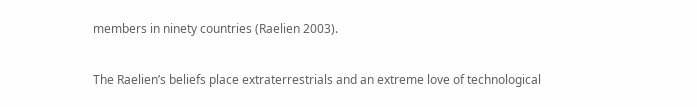members in ninety countries (Raelien 2003).

The Raelien’s beliefs place extraterrestrials and an extreme love of technological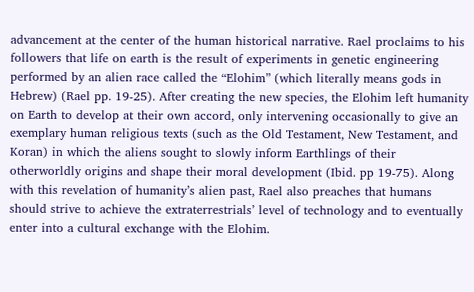advancement at the center of the human historical narrative. Rael proclaims to his followers that life on earth is the result of experiments in genetic engineering performed by an alien race called the “Elohim” (which literally means gods in Hebrew) (Rael pp. 19-25). After creating the new species, the Elohim left humanity on Earth to develop at their own accord, only intervening occasionally to give an exemplary human religious texts (such as the Old Testament, New Testament, and Koran) in which the aliens sought to slowly inform Earthlings of their otherworldly origins and shape their moral development (Ibid. pp 19-75). Along with this revelation of humanity’s alien past, Rael also preaches that humans should strive to achieve the extraterrestrials’ level of technology and to eventually enter into a cultural exchange with the Elohim.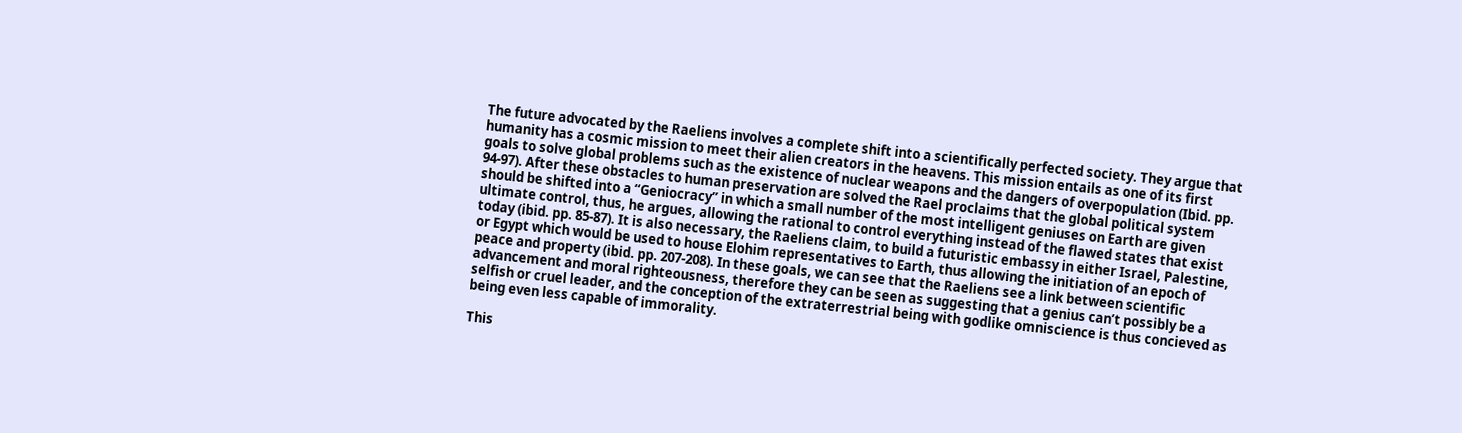The future advocated by the Raeliens involves a complete shift into a scientifically perfected society. They argue that humanity has a cosmic mission to meet their alien creators in the heavens. This mission entails as one of its first goals to solve global problems such as the existence of nuclear weapons and the dangers of overpopulation (Ibid. pp. 94-97). After these obstacles to human preservation are solved the Rael proclaims that the global political system should be shifted into a “Geniocracy” in which a small number of the most intelligent geniuses on Earth are given ultimate control, thus, he argues, allowing the rational to control everything instead of the flawed states that exist today (ibid. pp. 85-87). It is also necessary, the Raeliens claim, to build a futuristic embassy in either Israel, Palestine, or Egypt which would be used to house Elohim representatives to Earth, thus allowing the initiation of an epoch of peace and property (ibid. pp. 207-208). In these goals, we can see that the Raeliens see a link between scientific advancement and moral righteousness, therefore they can be seen as suggesting that a genius can’t possibly be a selfish or cruel leader, and the conception of the extraterrestrial being with godlike omniscience is thus concieved as being even less capable of immorality.

This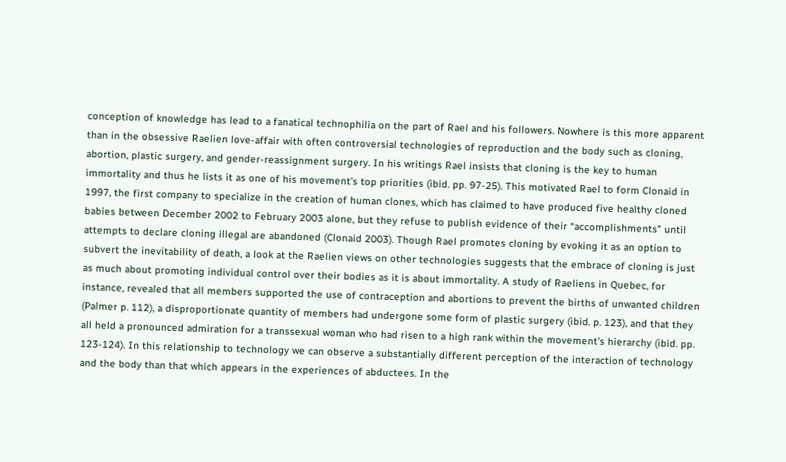conception of knowledge has lead to a fanatical technophilia on the part of Rael and his followers. Nowhere is this more apparent than in the obsessive Raelien love-affair with often controversial technologies of reproduction and the body such as cloning, abortion, plastic surgery, and gender-reassignment surgery. In his writings Rael insists that cloning is the key to human immortality and thus he lists it as one of his movement’s top priorities (ibid. pp. 97-25). This motivated Rael to form Clonaid in 1997, the first company to specialize in the creation of human clones, which has claimed to have produced five healthy cloned babies between December 2002 to February 2003 alone, but they refuse to publish evidence of their “accomplishments” until attempts to declare cloning illegal are abandoned (Clonaid 2003). Though Rael promotes cloning by evoking it as an option to subvert the inevitability of death, a look at the Raelien views on other technologies suggests that the embrace of cloning is just as much about promoting individual control over their bodies as it is about immortality. A study of Raeliens in Quebec, for instance, revealed that all members supported the use of contraception and abortions to prevent the births of unwanted children (Palmer p. 112), a disproportionate quantity of members had undergone some form of plastic surgery (ibid. p. 123), and that they all held a pronounced admiration for a transsexual woman who had risen to a high rank within the movement’s hierarchy (ibid. pp. 123-124). In this relationship to technology we can observe a substantially different perception of the interaction of technology and the body than that which appears in the experiences of abductees. In the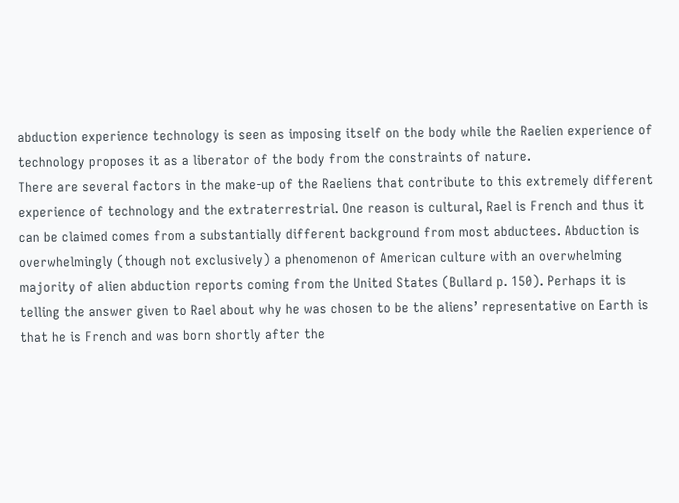abduction experience technology is seen as imposing itself on the body while the Raelien experience of technology proposes it as a liberator of the body from the constraints of nature.
There are several factors in the make-up of the Raeliens that contribute to this extremely different experience of technology and the extraterrestrial. One reason is cultural, Rael is French and thus it can be claimed comes from a substantially different background from most abductees. Abduction is overwhelmingly (though not exclusively) a phenomenon of American culture with an overwhelming majority of alien abduction reports coming from the United States (Bullard p. 150). Perhaps it is telling the answer given to Rael about why he was chosen to be the aliens’ representative on Earth is that he is French and was born shortly after the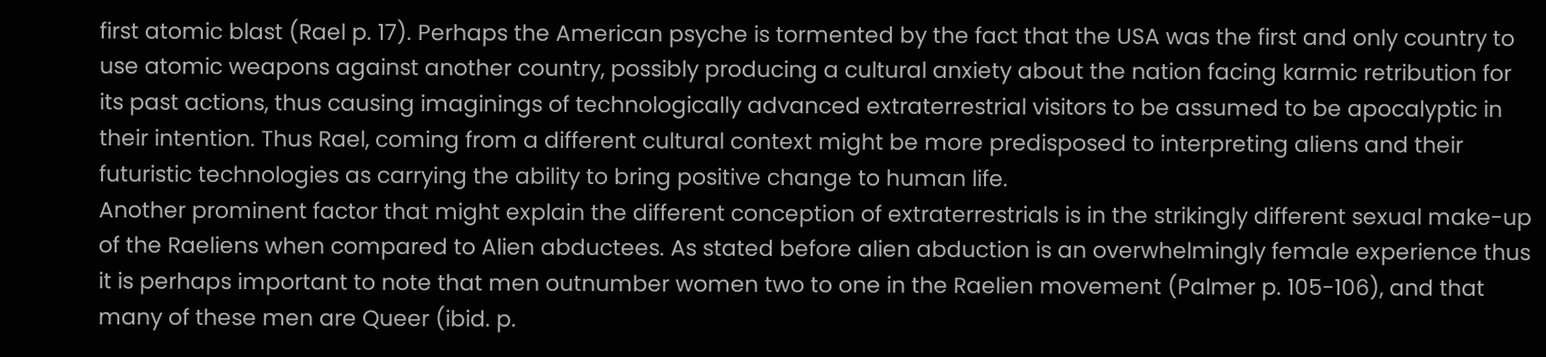first atomic blast (Rael p. 17). Perhaps the American psyche is tormented by the fact that the USA was the first and only country to use atomic weapons against another country, possibly producing a cultural anxiety about the nation facing karmic retribution for its past actions, thus causing imaginings of technologically advanced extraterrestrial visitors to be assumed to be apocalyptic in their intention. Thus Rael, coming from a different cultural context might be more predisposed to interpreting aliens and their futuristic technologies as carrying the ability to bring positive change to human life.
Another prominent factor that might explain the different conception of extraterrestrials is in the strikingly different sexual make-up of the Raeliens when compared to Alien abductees. As stated before alien abduction is an overwhelmingly female experience thus it is perhaps important to note that men outnumber women two to one in the Raelien movement (Palmer p. 105-106), and that many of these men are Queer (ibid. p.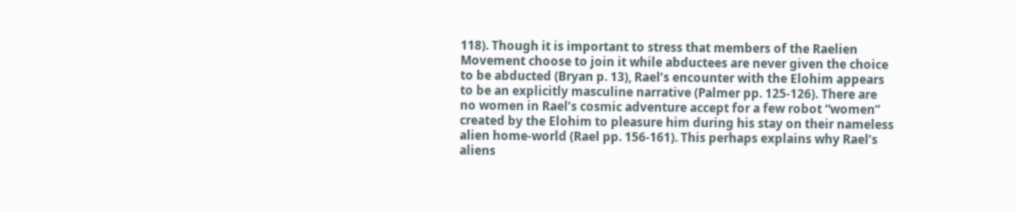118). Though it is important to stress that members of the Raelien Movement choose to join it while abductees are never given the choice to be abducted (Bryan p. 13), Rael’s encounter with the Elohim appears to be an explicitly masculine narrative (Palmer pp. 125-126). There are no women in Rael’s cosmic adventure accept for a few robot “women” created by the Elohim to pleasure him during his stay on their nameless alien home-world (Rael pp. 156-161). This perhaps explains why Rael’s aliens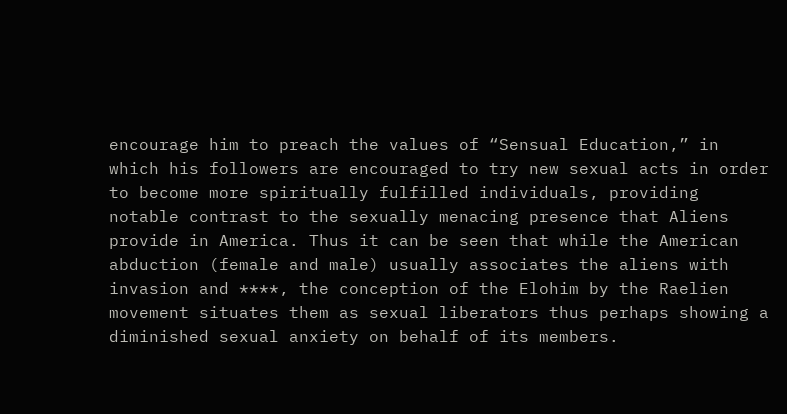encourage him to preach the values of “Sensual Education,” in which his followers are encouraged to try new sexual acts in order to become more spiritually fulfilled individuals, providing notable contrast to the sexually menacing presence that Aliens provide in America. Thus it can be seen that while the American abduction (female and male) usually associates the aliens with invasion and ****, the conception of the Elohim by the Raelien movement situates them as sexual liberators thus perhaps showing a diminished sexual anxiety on behalf of its members.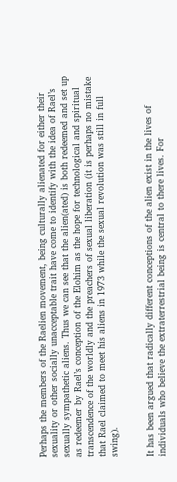Perhaps the members of the Raelien movement, being culturally alienated for either their sexuality or other socially unacceptable trait have come to identify with the idea of Rael’s sexually sympathetic aliens. Thus we can see that the alien(ated) is both redeemed and set up as redeemer by Rael’s conception of the Elohim as the hope for technological and spiritual transcendence of the worldly and the preachers of sexual liberation (it is perhaps no mistake that Rael claimed to meet his aliens in 1973 while the sexual revolution was still in full swing).


It has been argued that radically different conceptions of the alien exist in the lives of individuals who believe the extraterrestrial being is central to there lives. For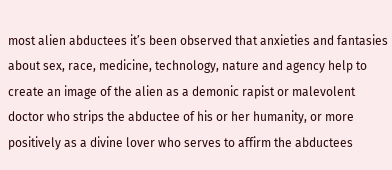most alien abductees it’s been observed that anxieties and fantasies about sex, race, medicine, technology, nature and agency help to create an image of the alien as a demonic rapist or malevolent doctor who strips the abductee of his or her humanity, or more positively as a divine lover who serves to affirm the abductees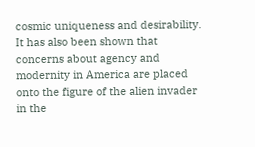cosmic uniqueness and desirability. It has also been shown that concerns about agency and modernity in America are placed onto the figure of the alien invader in the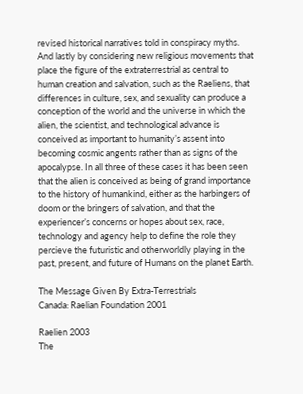revised historical narratives told in conspiracy myths. And lastly by considering new religious movements that place the figure of the extraterrestrial as central to human creation and salvation, such as the Raeliens, that differences in culture, sex, and sexuality can produce a conception of the world and the universe in which the alien, the scientist, and technological advance is conceived as important to humanity’s assent into becoming cosmic angents rather than as signs of the apocalypse. In all three of these cases it has been seen that the alien is conceived as being of grand importance to the history of humankind, either as the harbingers of doom or the bringers of salvation, and that the experiencer’s concerns or hopes about sex, race, technology and agency help to define the role they percieve the futuristic and otherworldly playing in the past, present, and future of Humans on the planet Earth.

The Message Given By Extra-Terrestrials
Canada: Raelian Foundation 2001

Raelien 2003
The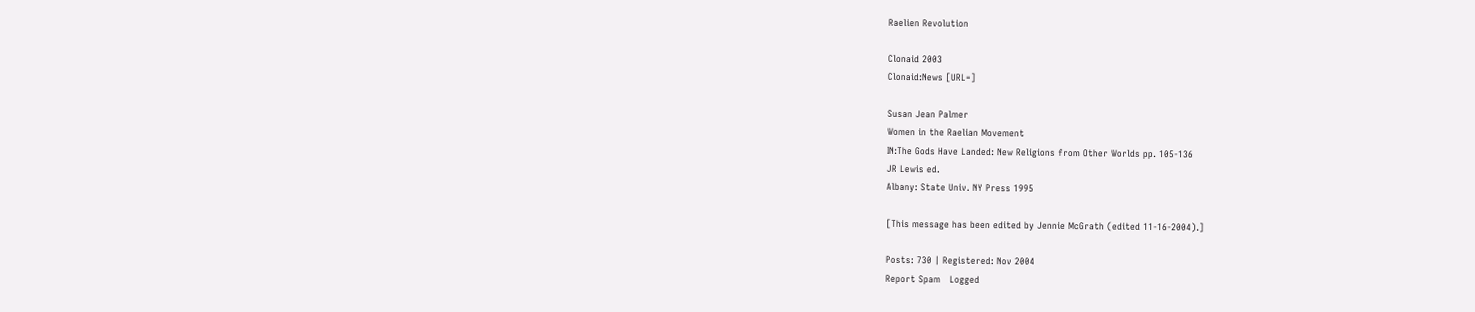Raelien Revolution

Clonaid 2003
Clonaid:News [URL=]

Susan Jean Palmer
Women in the Raelian Movement
IN:The Gods Have Landed: New Religions from Other Worlds pp. 105-136
JR Lewis ed.
Albany: State Univ. NY Press 1995

[This message has been edited by Jennie McGrath (edited 11-16-2004).]

Posts: 730 | Registered: Nov 2004
Report Spam   Logged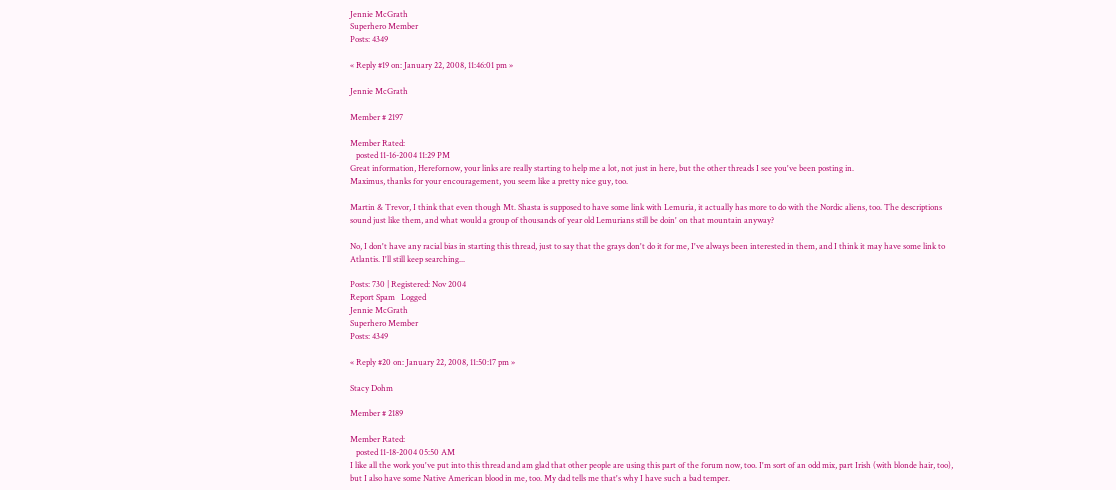Jennie McGrath
Superhero Member
Posts: 4349

« Reply #19 on: January 22, 2008, 11:46:01 pm »

Jennie McGrath

Member # 2197

Member Rated:
   posted 11-16-2004 11:29 PM
Great information, Herefornow, your links are really starting to help me a lot, not just in here, but the other threads I see you've been posting in.
Maximus, thanks for your encouragement, you seem like a pretty nice guy, too.

Martin & Trevor, I think that even though Mt. Shasta is supposed to have some link with Lemuria, it actually has more to do with the Nordic aliens, too. The descriptions sound just like them, and what would a group of thousands of year old Lemurians still be doin' on that mountain anyway?

No, I don't have any racial bias in starting this thread, just to say that the grays don't do it for me, I've always been interested in them, and I think it may have some link to Atlantis. I'll still keep searching...

Posts: 730 | Registered: Nov 2004
Report Spam   Logged
Jennie McGrath
Superhero Member
Posts: 4349

« Reply #20 on: January 22, 2008, 11:50:17 pm »

Stacy Dohm

Member # 2189

Member Rated:
   posted 11-18-2004 05:50 AM
I like all the work you've put into this thread and am glad that other people are using this part of the forum now, too. I'm sort of an odd mix, part Irish (with blonde hair, too), but I also have some Native American blood in me, too. My dad tells me that's why I have such a bad temper.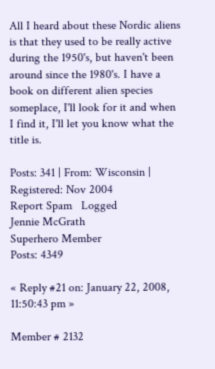All I heard about these Nordic aliens is that they used to be really active during the 1950's, but haven't been around since the 1980's. I have a book on different alien species someplace, I'll look for it and when I find it, I'll let you know what the title is.

Posts: 341 | From: Wisconsin | Registered: Nov 2004
Report Spam   Logged
Jennie McGrath
Superhero Member
Posts: 4349

« Reply #21 on: January 22, 2008, 11:50:43 pm »

Member # 2132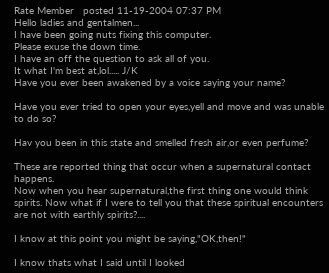Rate Member   posted 11-19-2004 07:37 PM
Hello ladies and gentalmen...
I have been going nuts fixing this computer.
Please exuse the down time.
I have an off the question to ask all of you.
It what I'm best at,lol..... J/K
Have you ever been awakened by a voice saying your name?

Have you ever tried to open your eyes,yell and move and was unable to do so?

Hav you been in this state and smelled fresh air,or even perfume?

These are reported thing that occur when a supernatural contact happens.
Now when you hear supernatural,the first thing one would think spirits. Now what if I were to tell you that these spiritual encounters are not with earthly spirits?....

I know at this point you might be saying,"OK,then!"

I know thats what I said until I looked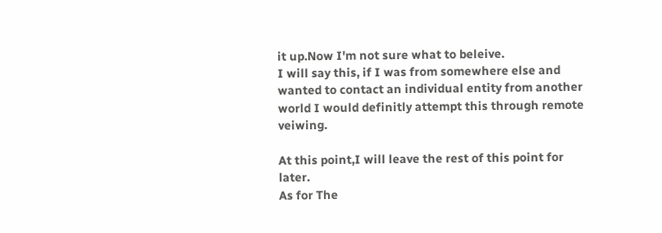it up.Now I'm not sure what to beleive.
I will say this, if I was from somewhere else and wanted to contact an individual entity from another world I would definitly attempt this through remote veiwing.

At this point,I will leave the rest of this point for later.
As for The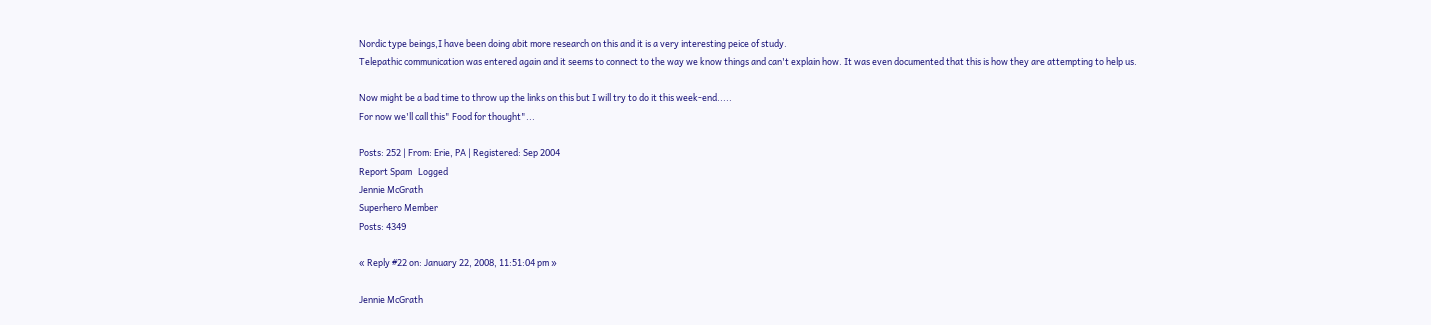Nordic type beings,I have been doing abit more research on this and it is a very interesting peice of study.
Telepathic communication was entered again and it seems to connect to the way we know things and can't explain how. It was even documented that this is how they are attempting to help us.

Now might be a bad time to throw up the links on this but I will try to do it this week-end.....
For now we'll call this" Food for thought"...

Posts: 252 | From: Erie, PA | Registered: Sep 2004
Report Spam   Logged
Jennie McGrath
Superhero Member
Posts: 4349

« Reply #22 on: January 22, 2008, 11:51:04 pm »

Jennie McGrath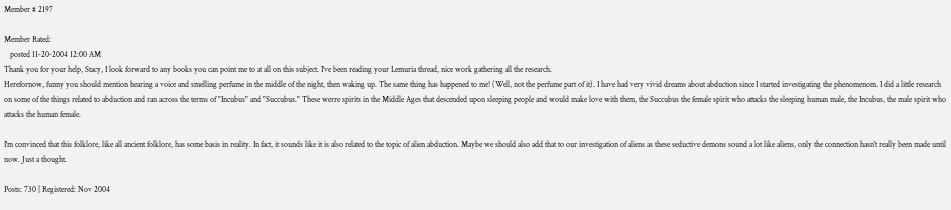Member # 2197

Member Rated:
   posted 11-20-2004 12:00 AM
Thank you for your help, Stacy, I look forward to any books you can point me to at all on this subject. I've been reading your Lemuria thread, nice work gathering all the research.
Herefornow, funny you should mention hearing a voice and smelling perfume in the middle of the night, then waking up. The same thing has happened to me! (Well, not the perfume part of it). I have had very vivid dreams about abduction since I started investigating the phenomenom. I did a little research on some of the things related to abduction and ran across the terms of "Incubus" and "Succubus." These werre spirits in the Middle Ages that descended upon sleeping people and would make love with them, the Succubus the female spirit who attacks the sleeping human male, the Incubus, the male spirit who attacks the human female.

I'm convinced that this folklore, like all ancient folklore, has some basis in reality. In fact, it sounds like it is also related to the topic of alien abduction. Maybe we should also add that to our investigation of aliens as these seductive demons sound a lot like aliens, only the connection hasn't really been made until now. Just a thought.

Posts: 730 | Registered: Nov 2004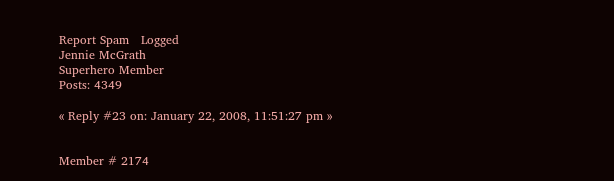Report Spam   Logged
Jennie McGrath
Superhero Member
Posts: 4349

« Reply #23 on: January 22, 2008, 11:51:27 pm »


Member # 2174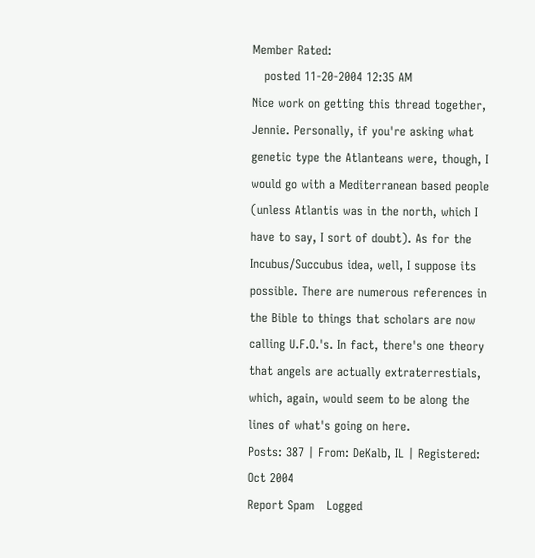Member Rated:
   posted 11-20-2004 12:35 AM
Nice work on getting this thread together, Jennie. Personally, if you're asking what genetic type the Atlanteans were, though, I would go with a Mediterranean based people (unless Atlantis was in the north, which I have to say, I sort of doubt). As for the Incubus/Succubus idea, well, I suppose its possible. There are numerous references in the Bible to things that scholars are now calling U.F.O.'s. In fact, there's one theory that angels are actually extraterrestials, which, again, would seem to be along the lines of what's going on here.
Posts: 387 | From: DeKalb, IL | Registered: Oct 2004
Report Spam   Logged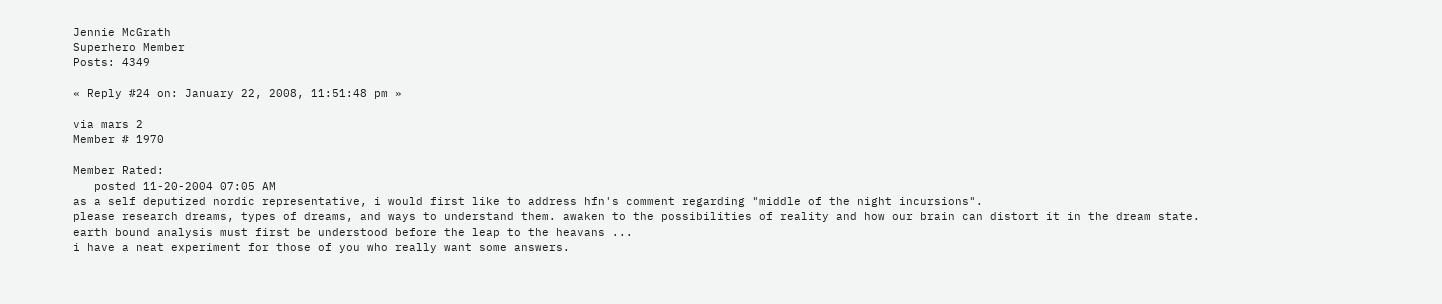Jennie McGrath
Superhero Member
Posts: 4349

« Reply #24 on: January 22, 2008, 11:51:48 pm »

via mars 2
Member # 1970

Member Rated:
   posted 11-20-2004 07:05 AM
as a self deputized nordic representative, i would first like to address hfn's comment regarding "middle of the night incursions".
please research dreams, types of dreams, and ways to understand them. awaken to the possibilities of reality and how our brain can distort it in the dream state.
earth bound analysis must first be understood before the leap to the heavans ...
i have a neat experiment for those of you who really want some answers.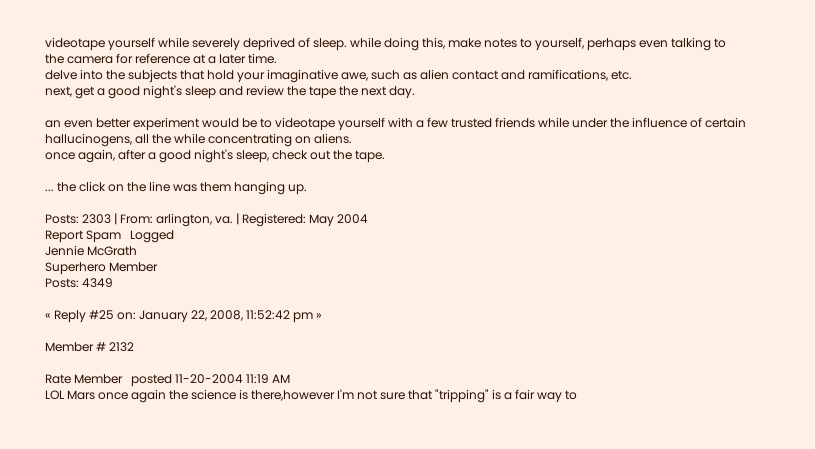videotape yourself while severely deprived of sleep. while doing this, make notes to yourself, perhaps even talking to the camera for reference at a later time.
delve into the subjects that hold your imaginative awe, such as alien contact and ramifications, etc.
next, get a good night's sleep and review the tape the next day.

an even better experiment would be to videotape yourself with a few trusted friends while under the influence of certain hallucinogens, all the while concentrating on aliens.
once again, after a good night's sleep, check out the tape.

... the click on the line was them hanging up.

Posts: 2303 | From: arlington, va. | Registered: May 2004
Report Spam   Logged
Jennie McGrath
Superhero Member
Posts: 4349

« Reply #25 on: January 22, 2008, 11:52:42 pm »

Member # 2132

Rate Member   posted 11-20-2004 11:19 AM
LOL Mars once again the science is there,however I'm not sure that "tripping" is a fair way to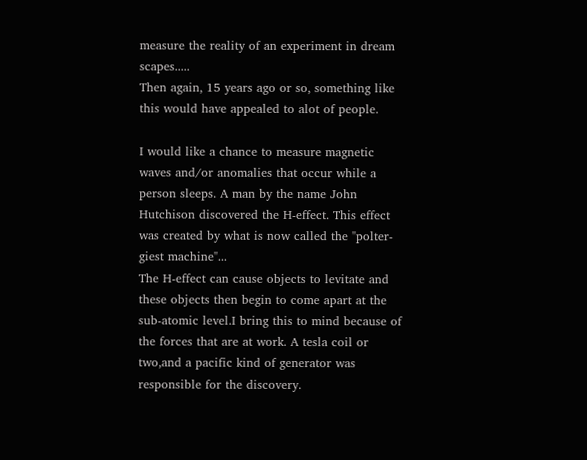measure the reality of an experiment in dream scapes.....
Then again, 15 years ago or so, something like this would have appealed to alot of people.

I would like a chance to measure magnetic waves and/or anomalies that occur while a person sleeps. A man by the name John Hutchison discovered the H-effect. This effect was created by what is now called the "polter-giest machine"...
The H-effect can cause objects to levitate and these objects then begin to come apart at the sub-atomic level.I bring this to mind because of the forces that are at work. A tesla coil or two,and a pacific kind of generator was responsible for the discovery.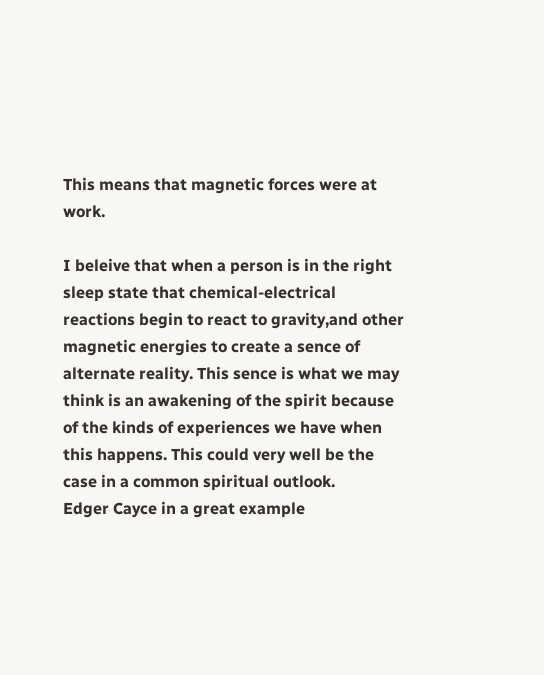This means that magnetic forces were at work.

I beleive that when a person is in the right sleep state that chemical-electrical reactions begin to react to gravity,and other magnetic energies to create a sence of alternate reality. This sence is what we may think is an awakening of the spirit because of the kinds of experiences we have when this happens. This could very well be the case in a common spiritual outlook.
Edger Cayce in a great example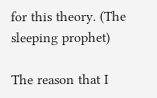for this theory. (The sleeping prophet)

The reason that I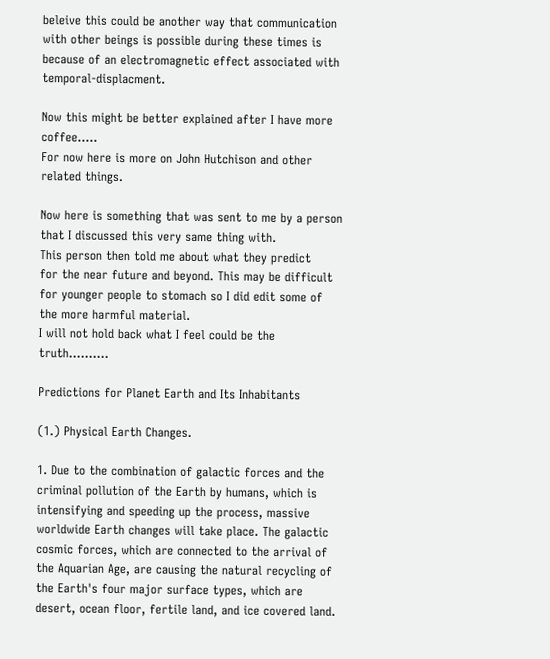beleive this could be another way that communication with other beings is possible during these times is because of an electromagnetic effect associated with temporal-displacment.

Now this might be better explained after I have more coffee.....
For now here is more on John Hutchison and other related things.

Now here is something that was sent to me by a person that I discussed this very same thing with.
This person then told me about what they predict
for the near future and beyond. This may be difficult for younger people to stomach so I did edit some of the more harmful material.
I will not hold back what I feel could be the truth..........

Predictions for Planet Earth and Its Inhabitants

(1.) Physical Earth Changes.

1. Due to the combination of galactic forces and the criminal pollution of the Earth by humans, which is intensifying and speeding up the process, massive worldwide Earth changes will take place. The galactic cosmic forces, which are connected to the arrival of the Aquarian Age, are causing the natural recycling of the Earth's four major surface types, which are desert, ocean floor, fertile land, and ice covered land.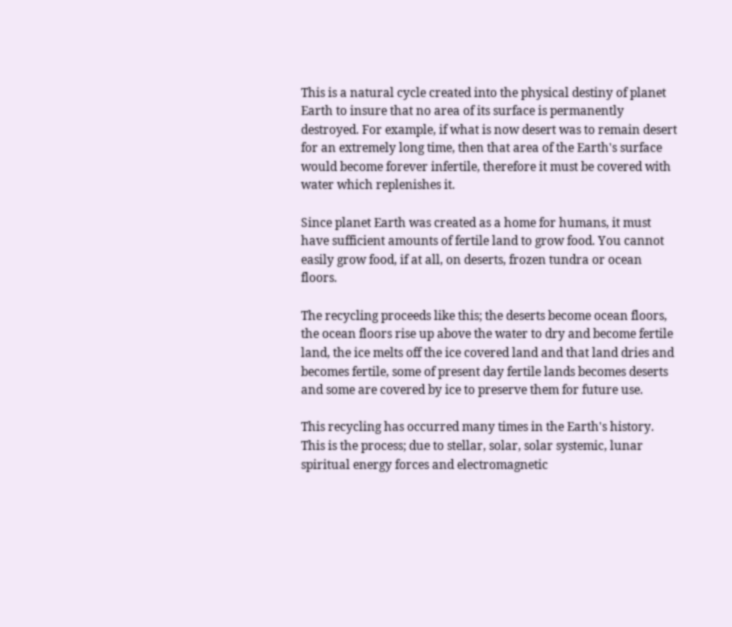This is a natural cycle created into the physical destiny of planet Earth to insure that no area of its surface is permanently destroyed. For example, if what is now desert was to remain desert for an extremely long time, then that area of the Earth's surface would become forever infertile, therefore it must be covered with water which replenishes it.

Since planet Earth was created as a home for humans, it must have sufficient amounts of fertile land to grow food. You cannot easily grow food, if at all, on deserts, frozen tundra or ocean floors.

The recycling proceeds like this; the deserts become ocean floors, the ocean floors rise up above the water to dry and become fertile land, the ice melts off the ice covered land and that land dries and becomes fertile, some of present day fertile lands becomes deserts and some are covered by ice to preserve them for future use.

This recycling has occurred many times in the Earth's history. This is the process; due to stellar, solar, solar systemic, lunar spiritual energy forces and electromagnetic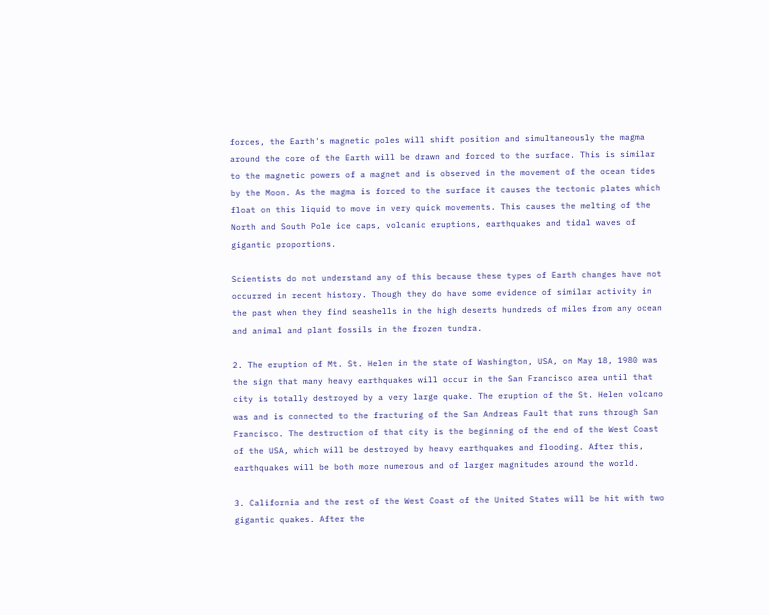forces, the Earth's magnetic poles will shift position and simultaneously the magma around the core of the Earth will be drawn and forced to the surface. This is similar to the magnetic powers of a magnet and is observed in the movement of the ocean tides by the Moon. As the magma is forced to the surface it causes the tectonic plates which float on this liquid to move in very quick movements. This causes the melting of the North and South Pole ice caps, volcanic eruptions, earthquakes and tidal waves of gigantic proportions.

Scientists do not understand any of this because these types of Earth changes have not occurred in recent history. Though they do have some evidence of similar activity in the past when they find seashells in the high deserts hundreds of miles from any ocean and animal and plant fossils in the frozen tundra.

2. The eruption of Mt. St. Helen in the state of Washington, USA, on May 18, 1980 was the sign that many heavy earthquakes will occur in the San Francisco area until that city is totally destroyed by a very large quake. The eruption of the St. Helen volcano was and is connected to the fracturing of the San Andreas Fault that runs through San Francisco. The destruction of that city is the beginning of the end of the West Coast of the USA, which will be destroyed by heavy earthquakes and flooding. After this, earthquakes will be both more numerous and of larger magnitudes around the world.

3. California and the rest of the West Coast of the United States will be hit with two gigantic quakes. After the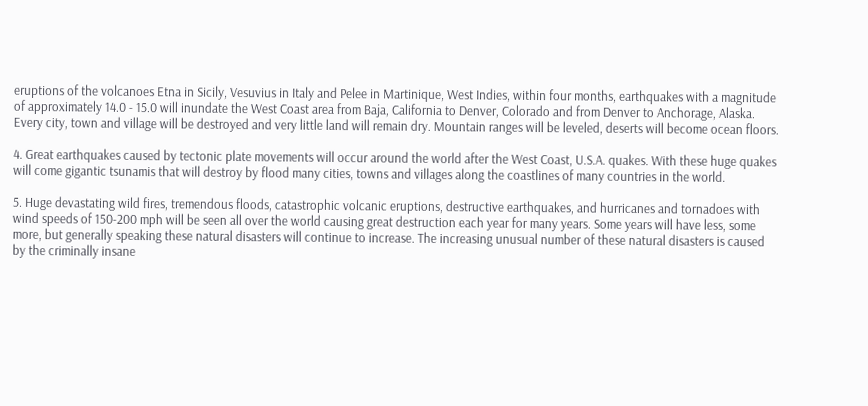eruptions of the volcanoes Etna in Sicily, Vesuvius in Italy and Pelee in Martinique, West Indies, within four months, earthquakes with a magnitude of approximately 14.0 - 15.0 will inundate the West Coast area from Baja, California to Denver, Colorado and from Denver to Anchorage, Alaska. Every city, town and village will be destroyed and very little land will remain dry. Mountain ranges will be leveled, deserts will become ocean floors.

4. Great earthquakes caused by tectonic plate movements will occur around the world after the West Coast, U.S.A. quakes. With these huge quakes will come gigantic tsunamis that will destroy by flood many cities, towns and villages along the coastlines of many countries in the world.

5. Huge devastating wild fires, tremendous floods, catastrophic volcanic eruptions, destructive earthquakes, and hurricanes and tornadoes with wind speeds of 150-200 mph will be seen all over the world causing great destruction each year for many years. Some years will have less, some more, but generally speaking these natural disasters will continue to increase. The increasing unusual number of these natural disasters is caused by the criminally insane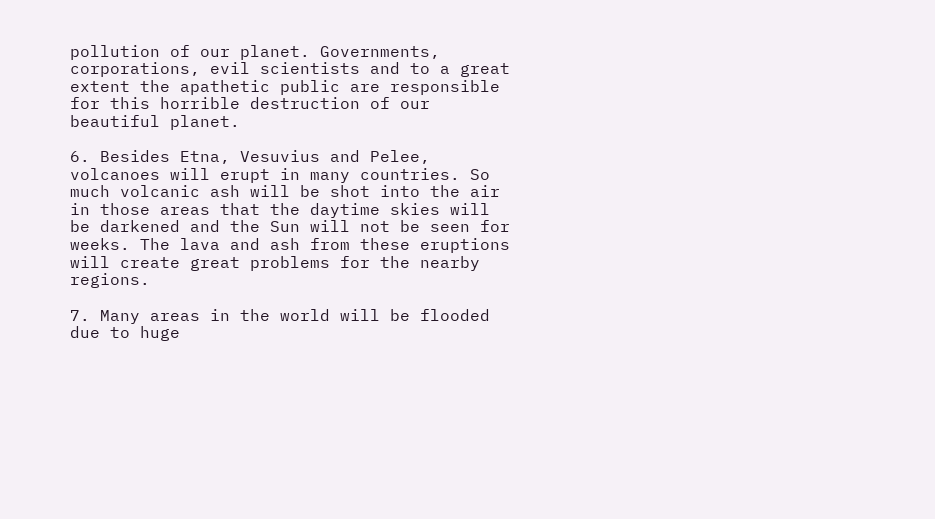pollution of our planet. Governments, corporations, evil scientists and to a great extent the apathetic public are responsible for this horrible destruction of our beautiful planet.

6. Besides Etna, Vesuvius and Pelee, volcanoes will erupt in many countries. So much volcanic ash will be shot into the air in those areas that the daytime skies will be darkened and the Sun will not be seen for weeks. The lava and ash from these eruptions will create great problems for the nearby regions.

7. Many areas in the world will be flooded due to huge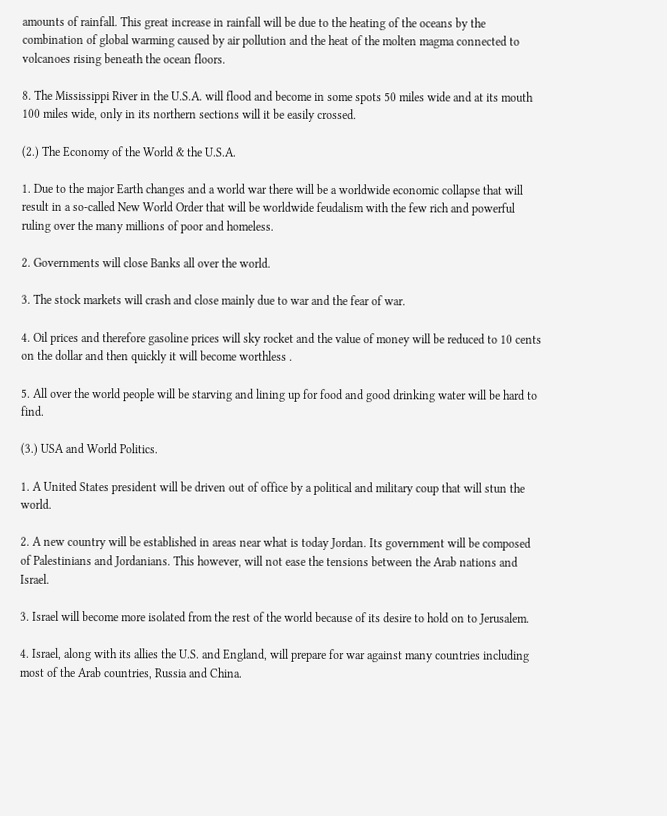amounts of rainfall. This great increase in rainfall will be due to the heating of the oceans by the combination of global warming caused by air pollution and the heat of the molten magma connected to volcanoes rising beneath the ocean floors.

8. The Mississippi River in the U.S.A. will flood and become in some spots 50 miles wide and at its mouth 100 miles wide, only in its northern sections will it be easily crossed.

(2.) The Economy of the World & the U.S.A.

1. Due to the major Earth changes and a world war there will be a worldwide economic collapse that will result in a so-called New World Order that will be worldwide feudalism with the few rich and powerful ruling over the many millions of poor and homeless.

2. Governments will close Banks all over the world.

3. The stock markets will crash and close mainly due to war and the fear of war.

4. Oil prices and therefore gasoline prices will sky rocket and the value of money will be reduced to 10 cents on the dollar and then quickly it will become worthless .

5. All over the world people will be starving and lining up for food and good drinking water will be hard to find.

(3.) USA and World Politics.

1. A United States president will be driven out of office by a political and military coup that will stun the world.

2. A new country will be established in areas near what is today Jordan. Its government will be composed of Palestinians and Jordanians. This however, will not ease the tensions between the Arab nations and Israel.

3. Israel will become more isolated from the rest of the world because of its desire to hold on to Jerusalem.

4. Israel, along with its allies the U.S. and England, will prepare for war against many countries including most of the Arab countries, Russia and China.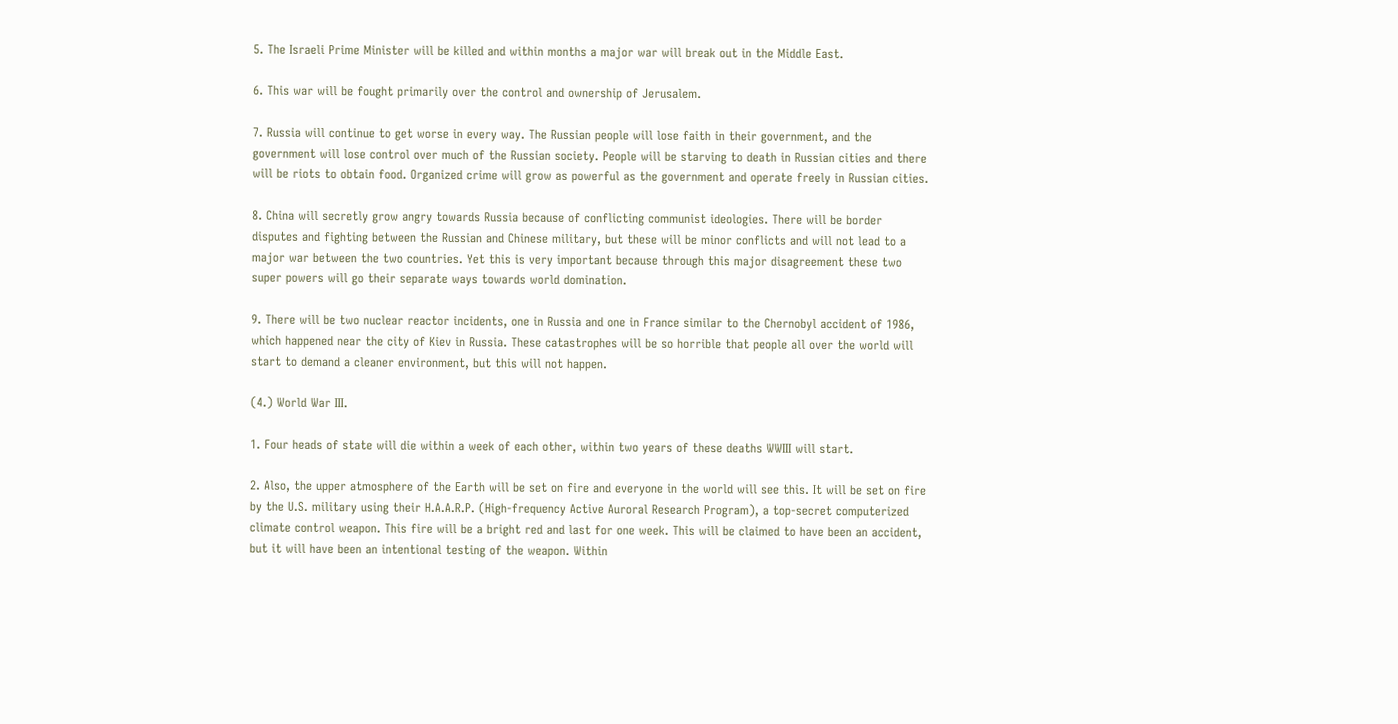5. The Israeli Prime Minister will be killed and within months a major war will break out in the Middle East.

6. This war will be fought primarily over the control and ownership of Jerusalem.

7. Russia will continue to get worse in every way. The Russian people will lose faith in their government, and the government will lose control over much of the Russian society. People will be starving to death in Russian cities and there will be riots to obtain food. Organized crime will grow as powerful as the government and operate freely in Russian cities.

8. China will secretly grow angry towards Russia because of conflicting communist ideologies. There will be border disputes and fighting between the Russian and Chinese military, but these will be minor conflicts and will not lead to a major war between the two countries. Yet this is very important because through this major disagreement these two super powers will go their separate ways towards world domination.

9. There will be two nuclear reactor incidents, one in Russia and one in France similar to the Chernobyl accident of 1986, which happened near the city of Kiev in Russia. These catastrophes will be so horrible that people all over the world will start to demand a cleaner environment, but this will not happen.

(4.) World War III.

1. Four heads of state will die within a week of each other, within two years of these deaths WWIII will start.

2. Also, the upper atmosphere of the Earth will be set on fire and everyone in the world will see this. It will be set on fire by the U.S. military using their H.A.A.R.P. (High-frequency Active Auroral Research Program), a top-secret computerized climate control weapon. This fire will be a bright red and last for one week. This will be claimed to have been an accident, but it will have been an intentional testing of the weapon. Within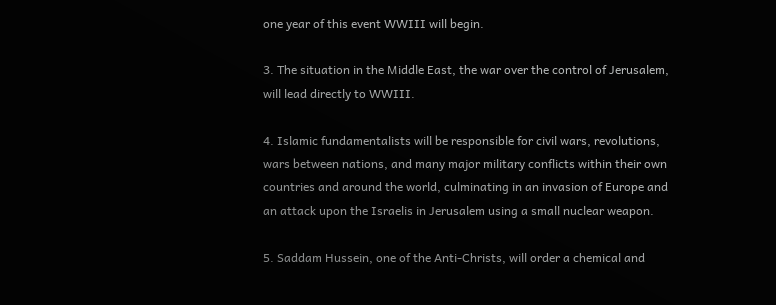one year of this event WWIII will begin.

3. The situation in the Middle East, the war over the control of Jerusalem, will lead directly to WWIII.

4. Islamic fundamentalists will be responsible for civil wars, revolutions, wars between nations, and many major military conflicts within their own countries and around the world, culminating in an invasion of Europe and an attack upon the Israelis in Jerusalem using a small nuclear weapon.

5. Saddam Hussein, one of the Anti-Christs, will order a chemical and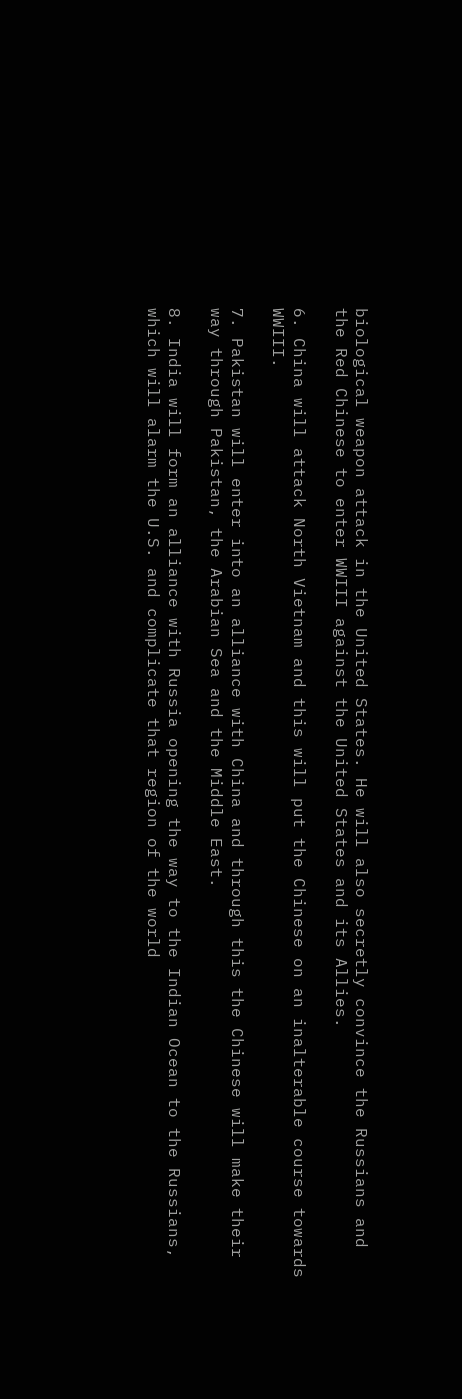biological weapon attack in the United States. He will also secretly convince the Russians and the Red Chinese to enter WWIII against the United States and its Allies.

6. China will attack North Vietnam and this will put the Chinese on an inalterable course towards WWIII.

7. Pakistan will enter into an alliance with China and through this the Chinese will make their way through Pakistan, the Arabian Sea and the Middle East.

8. India will form an alliance with Russia opening the way to the Indian Ocean to the Russians, which will alarm the U.S. and complicate that region of the world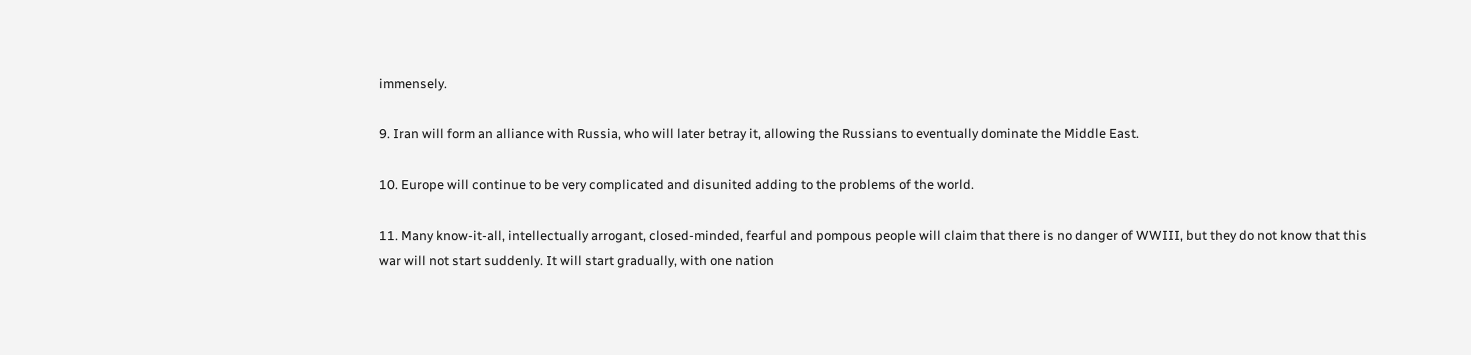immensely.

9. Iran will form an alliance with Russia, who will later betray it, allowing the Russians to eventually dominate the Middle East.

10. Europe will continue to be very complicated and disunited adding to the problems of the world.

11. Many know-it-all, intellectually arrogant, closed-minded, fearful and pompous people will claim that there is no danger of WWIII, but they do not know that this war will not start suddenly. It will start gradually, with one nation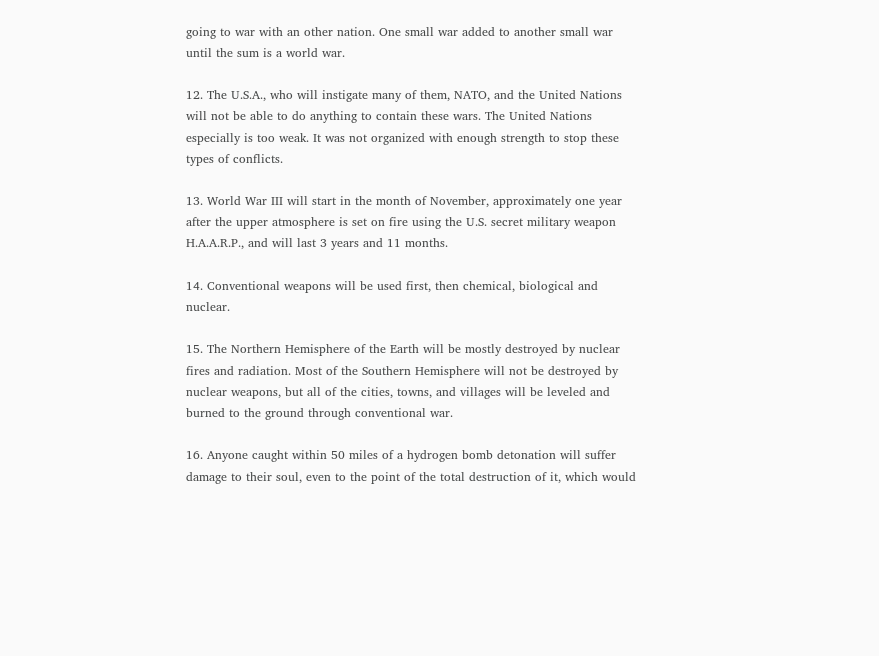going to war with an other nation. One small war added to another small war until the sum is a world war.

12. The U.S.A., who will instigate many of them, NATO, and the United Nations will not be able to do anything to contain these wars. The United Nations especially is too weak. It was not organized with enough strength to stop these types of conflicts.

13. World War III will start in the month of November, approximately one year after the upper atmosphere is set on fire using the U.S. secret military weapon H.A.A.R.P., and will last 3 years and 11 months.

14. Conventional weapons will be used first, then chemical, biological and nuclear.

15. The Northern Hemisphere of the Earth will be mostly destroyed by nuclear fires and radiation. Most of the Southern Hemisphere will not be destroyed by nuclear weapons, but all of the cities, towns, and villages will be leveled and burned to the ground through conventional war.

16. Anyone caught within 50 miles of a hydrogen bomb detonation will suffer damage to their soul, even to the point of the total destruction of it, which would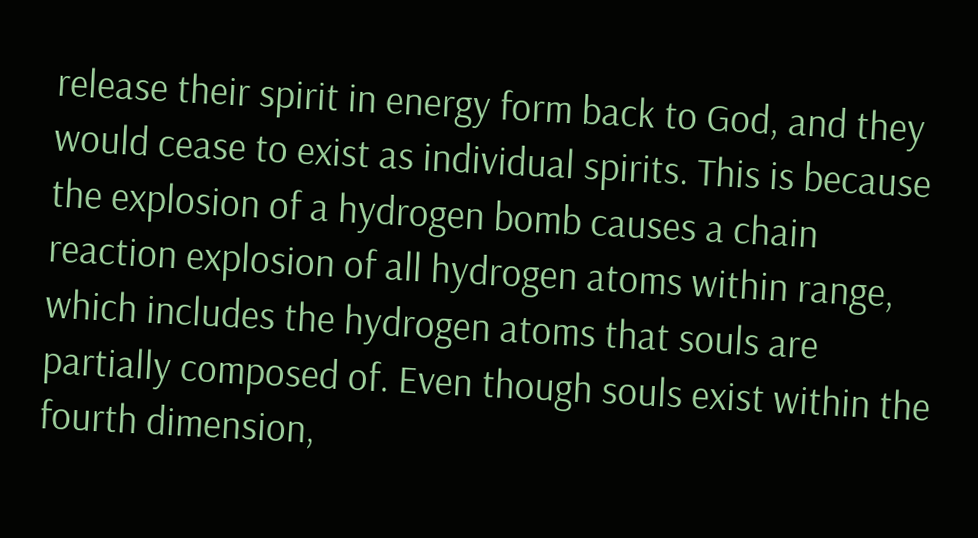release their spirit in energy form back to God, and they would cease to exist as individual spirits. This is because the explosion of a hydrogen bomb causes a chain reaction explosion of all hydrogen atoms within range, which includes the hydrogen atoms that souls are partially composed of. Even though souls exist within the fourth dimension,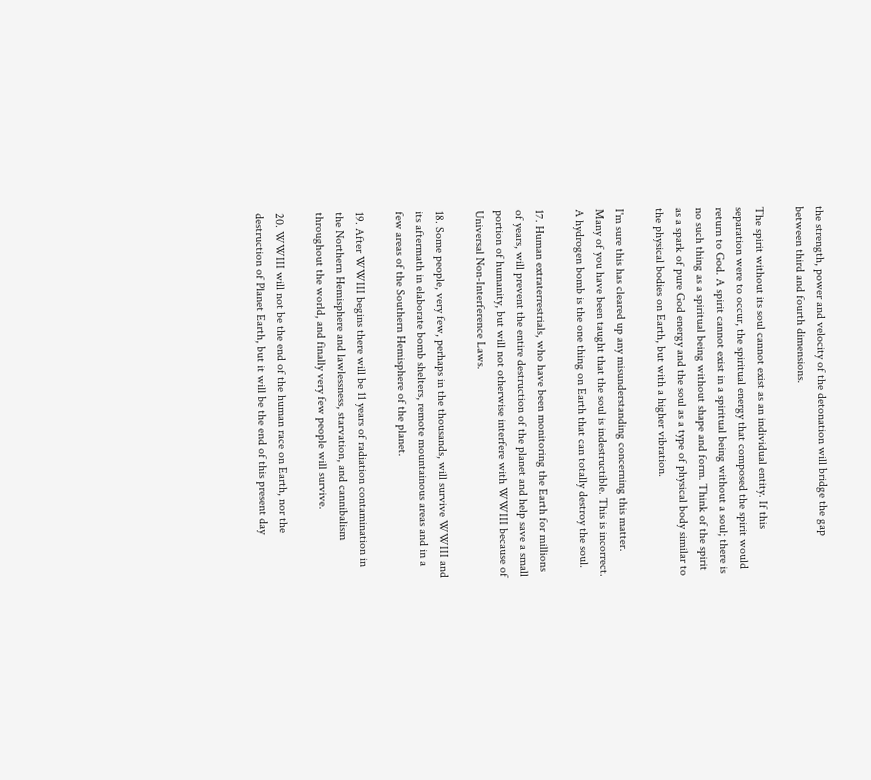the strength, power and velocity of the detonation will bridge the gap between third and fourth dimensions.

The spirit without its soul cannot exist as an individual entity. If this separation were to occur, the spiritual energy that composed the spirit would return to God. A spirit cannot exist in a spiritual being without a soul; there is no such thing as a spiritual being without shape and form. Think of the spirit as a spark of pure God energy and the soul as a type of physical body similar to the physical bodies on Earth, but with a higher vibration.

I'm sure this has cleared up any misunderstanding concerning this matter. Many of you have been taught that the soul is indestructible. This is incorrect. A hydrogen bomb is the one thing on Earth that can totally destroy the soul.

17. Human extraterrestrials, who have been monitoring the Earth for millions of years, will prevent the entire destruction of the planet and help save a small portion of humanity, but will not otherwise interfere with WWIII because of Universal Non-Interference Laws.

18. Some people, very few, perhaps in the thousands, will survive WWIII and its aftermath in elaborate bomb shelters, remote mountainous areas and in a few areas of the Southern Hemisphere of the planet.

19. After WWIII begins there will be 11 years of radiation contamination in the Northern Hemisphere and lawlessness, starvation, and cannibalism throughout the world, and finally very few people will survive.

20. WWIII will not be the end of the human race on Earth, nor the destruction of Planet Earth, but it will be the end of this present day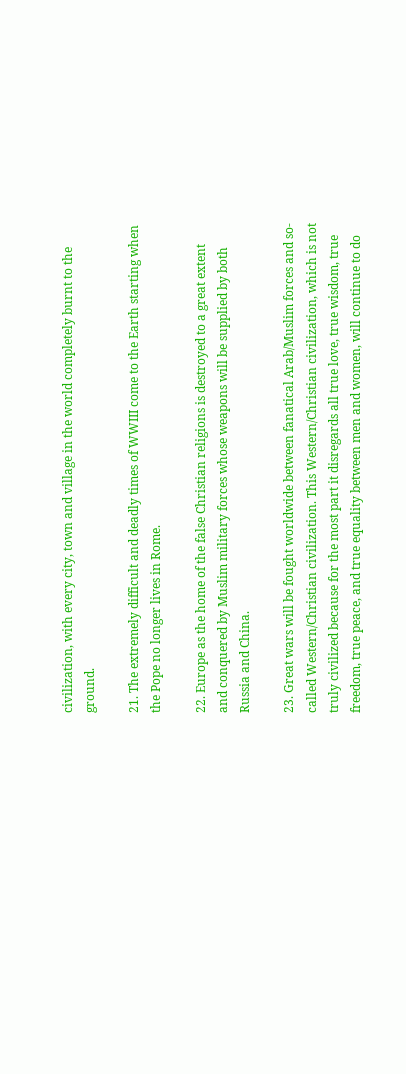civilization, with every city, town and village in the world completely burnt to the ground.

21. The extremely difficult and deadly times of WWIII come to the Earth starting when the Pope no longer lives in Rome.

22. Europe as the home of the false Christian religions is destroyed to a great extent and conquered by Muslim military forces whose weapons will be supplied by both Russia and China.

23. Great wars will be fought worldwide between fanatical Arab/Muslim forces and so-called Western/Christian civilization. This Western/Christian civilization, which is not truly civilized because for the most part it disregards all true love, true wisdom, true freedom, true peace, and true equality between men and women, will continue to do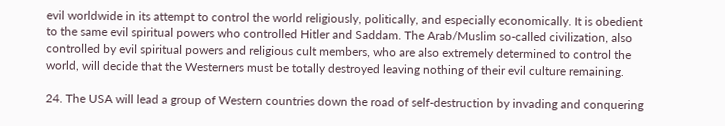evil worldwide in its attempt to control the world religiously, politically, and especially economically. It is obedient to the same evil spiritual powers who controlled Hitler and Saddam. The Arab/Muslim so-called civilization, also controlled by evil spiritual powers and religious cult members, who are also extremely determined to control the world, will decide that the Westerners must be totally destroyed leaving nothing of their evil culture remaining.

24. The USA will lead a group of Western countries down the road of self-destruction by invading and conquering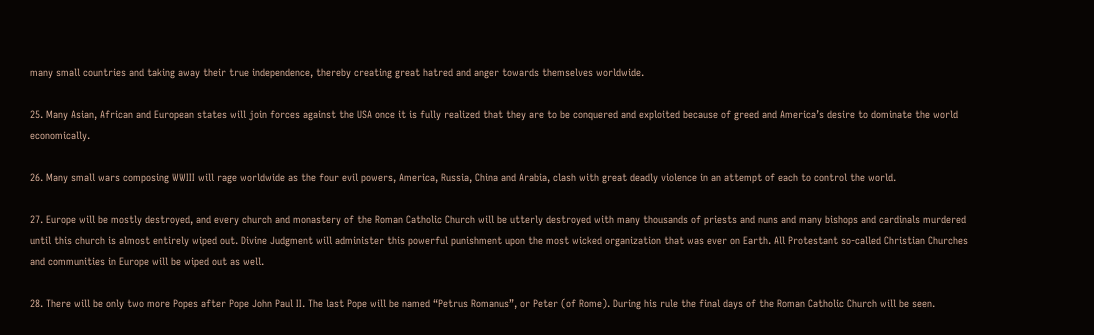many small countries and taking away their true independence, thereby creating great hatred and anger towards themselves worldwide.

25. Many Asian, African and European states will join forces against the USA once it is fully realized that they are to be conquered and exploited because of greed and America’s desire to dominate the world economically.

26. Many small wars composing WWIII will rage worldwide as the four evil powers, America, Russia, China and Arabia, clash with great deadly violence in an attempt of each to control the world.

27. Europe will be mostly destroyed, and every church and monastery of the Roman Catholic Church will be utterly destroyed with many thousands of priests and nuns and many bishops and cardinals murdered until this church is almost entirely wiped out. Divine Judgment will administer this powerful punishment upon the most wicked organization that was ever on Earth. All Protestant so-called Christian Churches and communities in Europe will be wiped out as well.

28. There will be only two more Popes after Pope John Paul II. The last Pope will be named “Petrus Romanus”, or Peter (of Rome). During his rule the final days of the Roman Catholic Church will be seen.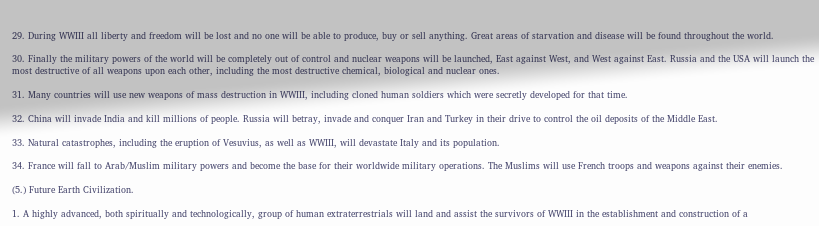29. During WWIII all liberty and freedom will be lost and no one will be able to produce, buy or sell anything. Great areas of starvation and disease will be found throughout the world.

30. Finally the military powers of the world will be completely out of control and nuclear weapons will be launched, East against West, and West against East. Russia and the USA will launch the most destructive of all weapons upon each other, including the most destructive chemical, biological and nuclear ones.

31. Many countries will use new weapons of mass destruction in WWIII, including cloned human soldiers which were secretly developed for that time.

32. China will invade India and kill millions of people. Russia will betray, invade and conquer Iran and Turkey in their drive to control the oil deposits of the Middle East.

33. Natural catastrophes, including the eruption of Vesuvius, as well as WWIII, will devastate Italy and its population.

34. France will fall to Arab/Muslim military powers and become the base for their worldwide military operations. The Muslims will use French troops and weapons against their enemies.

(5.) Future Earth Civilization.

1. A highly advanced, both spiritually and technologically, group of human extraterrestrials will land and assist the survivors of WWIII in the establishment and construction of a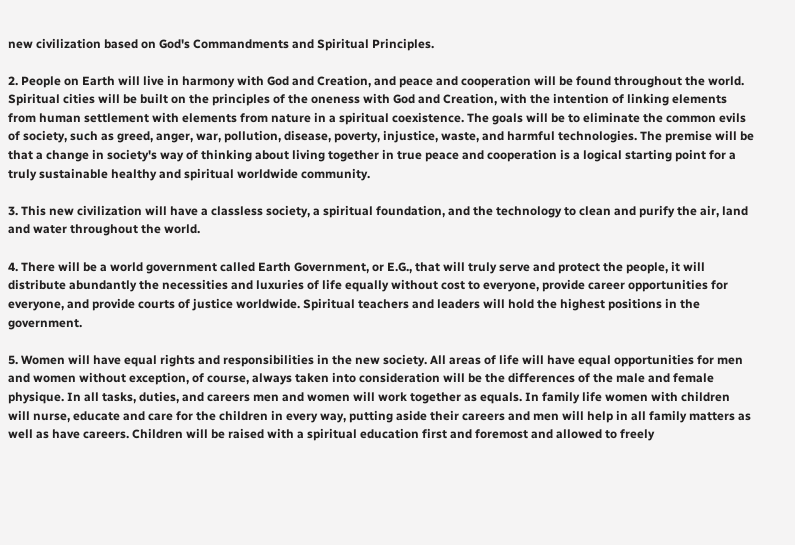new civilization based on God's Commandments and Spiritual Principles.

2. People on Earth will live in harmony with God and Creation, and peace and cooperation will be found throughout the world. Spiritual cities will be built on the principles of the oneness with God and Creation, with the intention of linking elements from human settlement with elements from nature in a spiritual coexistence. The goals will be to eliminate the common evils of society, such as greed, anger, war, pollution, disease, poverty, injustice, waste, and harmful technologies. The premise will be that a change in society's way of thinking about living together in true peace and cooperation is a logical starting point for a truly sustainable healthy and spiritual worldwide community.

3. This new civilization will have a classless society, a spiritual foundation, and the technology to clean and purify the air, land and water throughout the world.

4. There will be a world government called Earth Government, or E.G., that will truly serve and protect the people, it will distribute abundantly the necessities and luxuries of life equally without cost to everyone, provide career opportunities for everyone, and provide courts of justice worldwide. Spiritual teachers and leaders will hold the highest positions in the government.

5. Women will have equal rights and responsibilities in the new society. All areas of life will have equal opportunities for men and women without exception, of course, always taken into consideration will be the differences of the male and female physique. In all tasks, duties, and careers men and women will work together as equals. In family life women with children will nurse, educate and care for the children in every way, putting aside their careers and men will help in all family matters as well as have careers. Children will be raised with a spiritual education first and foremost and allowed to freely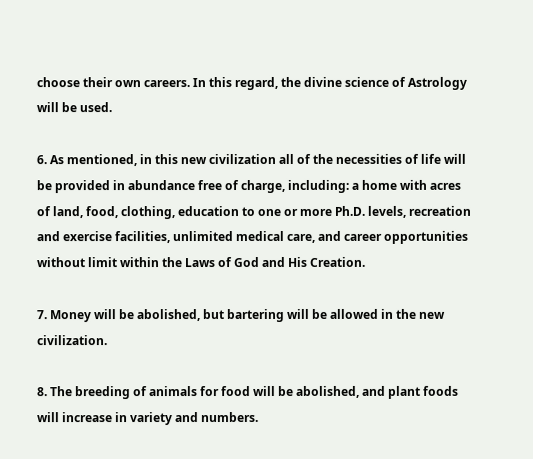choose their own careers. In this regard, the divine science of Astrology will be used.

6. As mentioned, in this new civilization all of the necessities of life will be provided in abundance free of charge, including: a home with acres of land, food, clothing, education to one or more Ph.D. levels, recreation and exercise facilities, unlimited medical care, and career opportunities without limit within the Laws of God and His Creation.

7. Money will be abolished, but bartering will be allowed in the new civilization.

8. The breeding of animals for food will be abolished, and plant foods will increase in variety and numbers.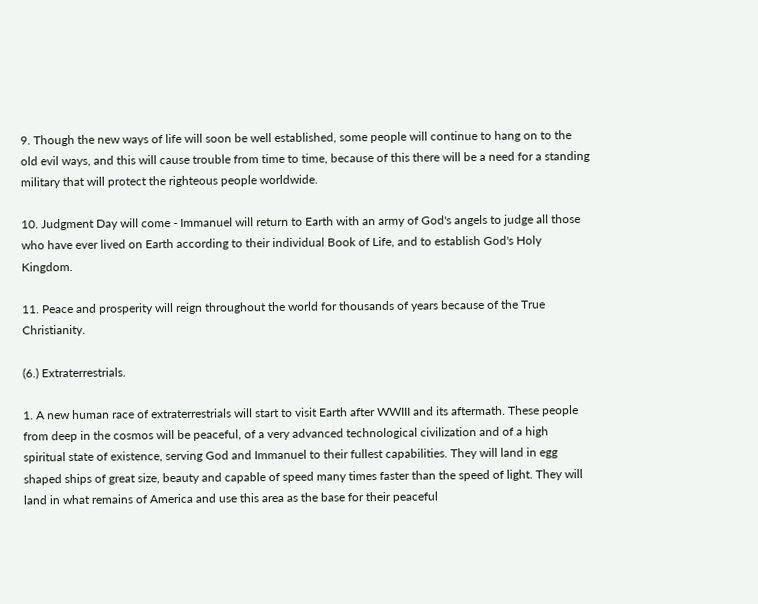9. Though the new ways of life will soon be well established, some people will continue to hang on to the old evil ways, and this will cause trouble from time to time, because of this there will be a need for a standing military that will protect the righteous people worldwide.

10. Judgment Day will come - Immanuel will return to Earth with an army of God's angels to judge all those who have ever lived on Earth according to their individual Book of Life, and to establish God's Holy Kingdom.

11. Peace and prosperity will reign throughout the world for thousands of years because of the True Christianity.

(6.) Extraterrestrials.

1. A new human race of extraterrestrials will start to visit Earth after WWIII and its aftermath. These people from deep in the cosmos will be peaceful, of a very advanced technological civilization and of a high spiritual state of existence, serving God and Immanuel to their fullest capabilities. They will land in egg shaped ships of great size, beauty and capable of speed many times faster than the speed of light. They will land in what remains of America and use this area as the base for their peaceful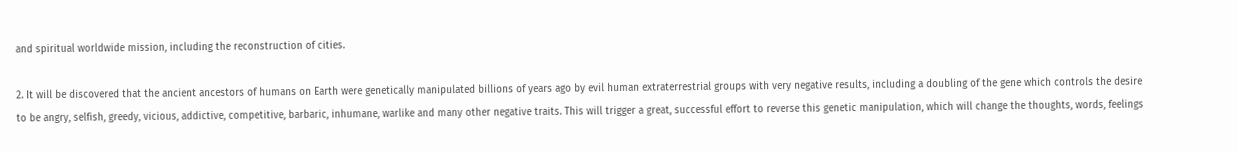and spiritual worldwide mission, including the reconstruction of cities.

2. It will be discovered that the ancient ancestors of humans on Earth were genetically manipulated billions of years ago by evil human extraterrestrial groups with very negative results, including a doubling of the gene which controls the desire to be angry, selfish, greedy, vicious, addictive, competitive, barbaric, inhumane, warlike and many other negative traits. This will trigger a great, successful effort to reverse this genetic manipulation, which will change the thoughts, words, feelings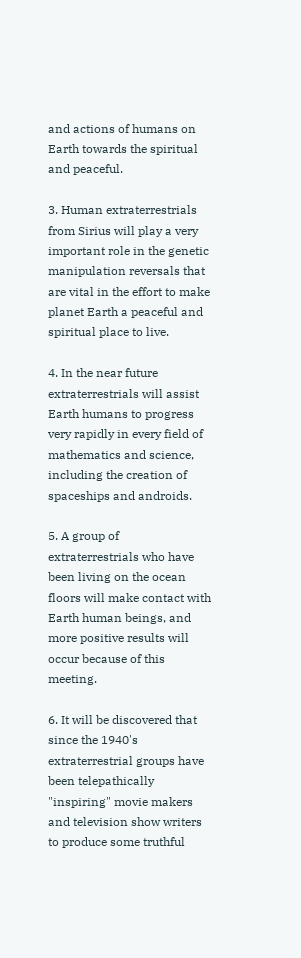and actions of humans on Earth towards the spiritual and peaceful.

3. Human extraterrestrials from Sirius will play a very important role in the genetic manipulation reversals that are vital in the effort to make planet Earth a peaceful and spiritual place to live.

4. In the near future extraterrestrials will assist Earth humans to progress very rapidly in every field of mathematics and science, including the creation of spaceships and androids.

5. A group of extraterrestrials who have been living on the ocean floors will make contact with Earth human beings, and more positive results will occur because of this meeting.

6. It will be discovered that since the 1940's extraterrestrial groups have been telepathically "inspiring" movie makers and television show writers to produce some truthful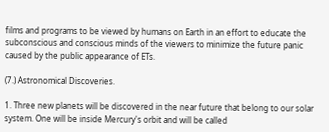films and programs to be viewed by humans on Earth in an effort to educate the subconscious and conscious minds of the viewers to minimize the future panic caused by the public appearance of ETs.

(7.) Astronomical Discoveries.

1. Three new planets will be discovered in the near future that belong to our solar system. One will be inside Mercury's orbit and will be called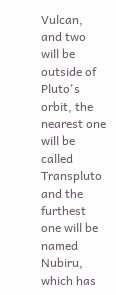Vulcan, and two will be outside of Pluto's orbit, the nearest one will be called Transpluto and the furthest one will be named Nubiru, which has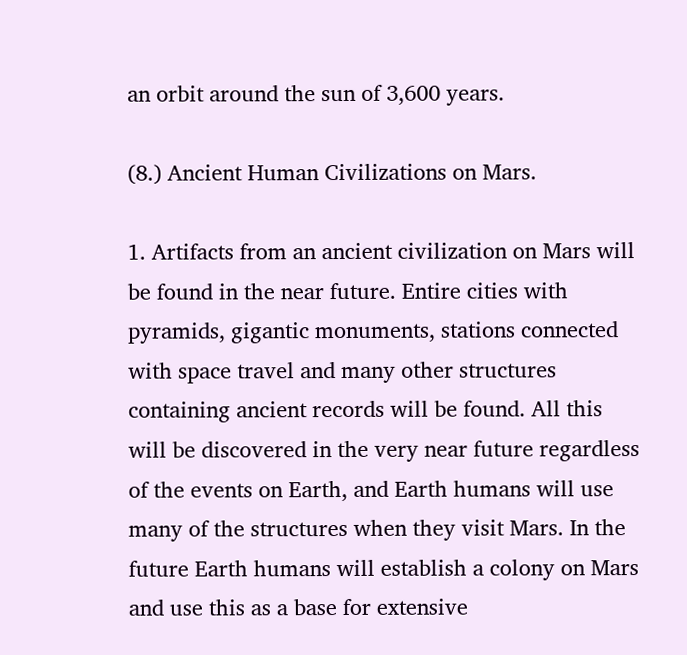an orbit around the sun of 3,600 years.

(8.) Ancient Human Civilizations on Mars.

1. Artifacts from an ancient civilization on Mars will be found in the near future. Entire cities with pyramids, gigantic monuments, stations connected with space travel and many other structures containing ancient records will be found. All this will be discovered in the very near future regardless of the events on Earth, and Earth humans will use many of the structures when they visit Mars. In the future Earth humans will establish a colony on Mars and use this as a base for extensive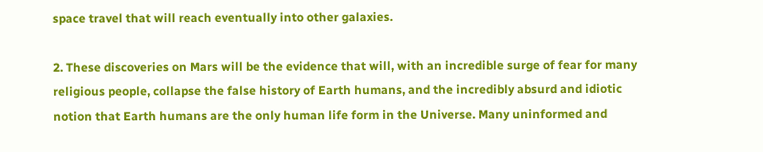space travel that will reach eventually into other galaxies.

2. These discoveries on Mars will be the evidence that will, with an incredible surge of fear for many religious people, collapse the false history of Earth humans, and the incredibly absurd and idiotic notion that Earth humans are the only human life form in the Universe. Many uninformed and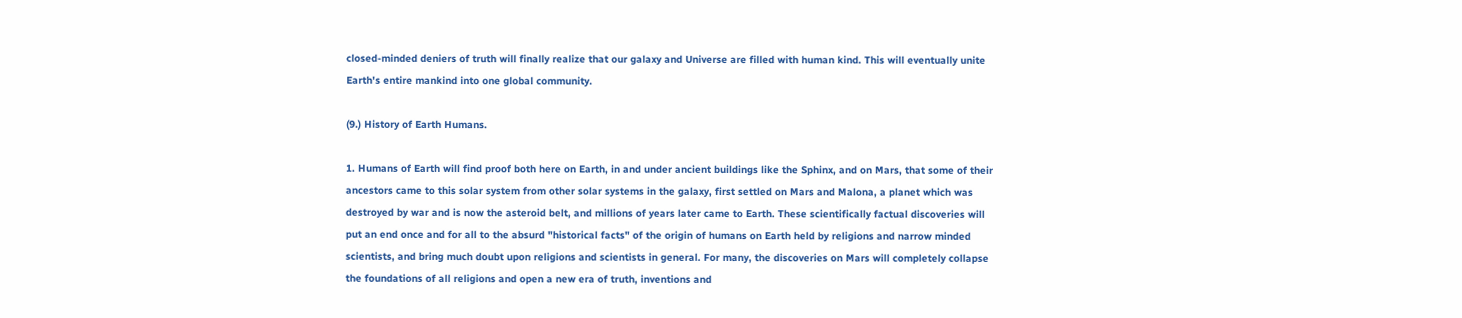closed-minded deniers of truth will finally realize that our galaxy and Universe are filled with human kind. This will eventually unite Earth's entire mankind into one global community.

(9.) History of Earth Humans.

1. Humans of Earth will find proof both here on Earth, in and under ancient buildings like the Sphinx, and on Mars, that some of their ancestors came to this solar system from other solar systems in the galaxy, first settled on Mars and Malona, a planet which was destroyed by war and is now the asteroid belt, and millions of years later came to Earth. These scientifically factual discoveries will put an end once and for all to the absurd "historical facts" of the origin of humans on Earth held by religions and narrow minded scientists, and bring much doubt upon religions and scientists in general. For many, the discoveries on Mars will completely collapse the foundations of all religions and open a new era of truth, inventions and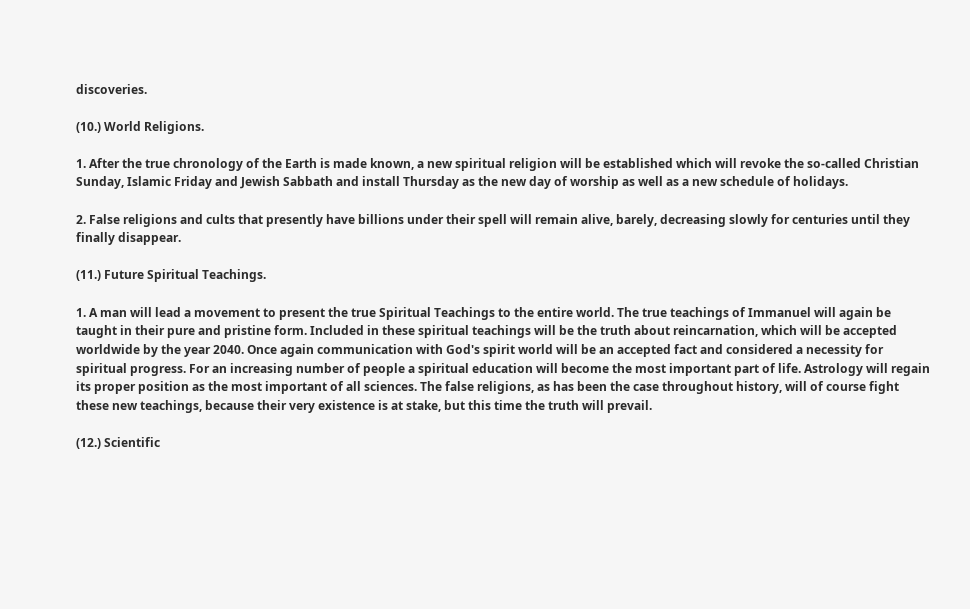discoveries.

(10.) World Religions.

1. After the true chronology of the Earth is made known, a new spiritual religion will be established which will revoke the so-called Christian Sunday, Islamic Friday and Jewish Sabbath and install Thursday as the new day of worship as well as a new schedule of holidays.

2. False religions and cults that presently have billions under their spell will remain alive, barely, decreasing slowly for centuries until they finally disappear.

(11.) Future Spiritual Teachings.

1. A man will lead a movement to present the true Spiritual Teachings to the entire world. The true teachings of Immanuel will again be taught in their pure and pristine form. Included in these spiritual teachings will be the truth about reincarnation, which will be accepted worldwide by the year 2040. Once again communication with God's spirit world will be an accepted fact and considered a necessity for spiritual progress. For an increasing number of people a spiritual education will become the most important part of life. Astrology will regain its proper position as the most important of all sciences. The false religions, as has been the case throughout history, will of course fight these new teachings, because their very existence is at stake, but this time the truth will prevail.

(12.) Scientific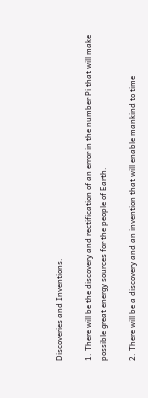Discoveries and Inventions.

1. There will be the discovery and rectification of an error in the number Pi that will make possible great energy sources for the people of Earth.

2. There will be a discovery and an invention that will enable mankind to time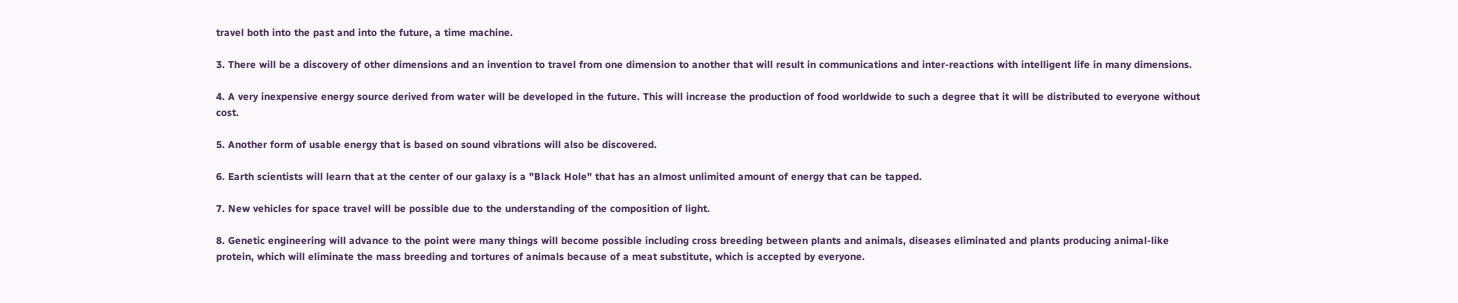travel both into the past and into the future, a time machine.

3. There will be a discovery of other dimensions and an invention to travel from one dimension to another that will result in communications and inter-reactions with intelligent life in many dimensions.

4. A very inexpensive energy source derived from water will be developed in the future. This will increase the production of food worldwide to such a degree that it will be distributed to everyone without cost.

5. Another form of usable energy that is based on sound vibrations will also be discovered.

6. Earth scientists will learn that at the center of our galaxy is a "Black Hole" that has an almost unlimited amount of energy that can be tapped.

7. New vehicles for space travel will be possible due to the understanding of the composition of light.

8. Genetic engineering will advance to the point were many things will become possible including cross breeding between plants and animals, diseases eliminated and plants producing animal-like protein, which will eliminate the mass breeding and tortures of animals because of a meat substitute, which is accepted by everyone.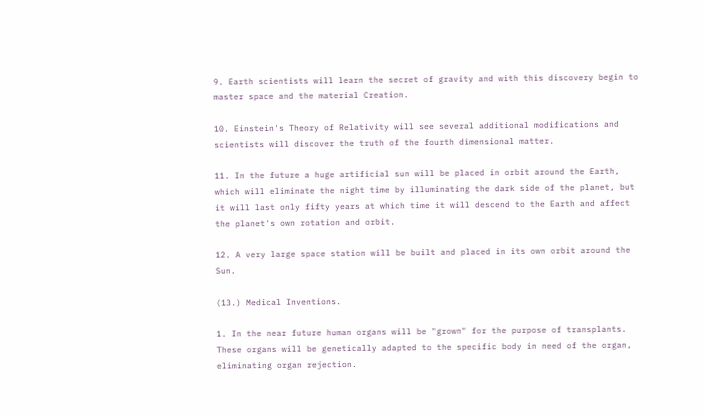9. Earth scientists will learn the secret of gravity and with this discovery begin to master space and the material Creation.

10. Einstein's Theory of Relativity will see several additional modifications and scientists will discover the truth of the fourth dimensional matter.

11. In the future a huge artificial sun will be placed in orbit around the Earth, which will eliminate the night time by illuminating the dark side of the planet, but it will last only fifty years at which time it will descend to the Earth and affect the planet's own rotation and orbit.

12. A very large space station will be built and placed in its own orbit around the Sun.

(13.) Medical Inventions.

1. In the near future human organs will be "grown" for the purpose of transplants. These organs will be genetically adapted to the specific body in need of the organ, eliminating organ rejection.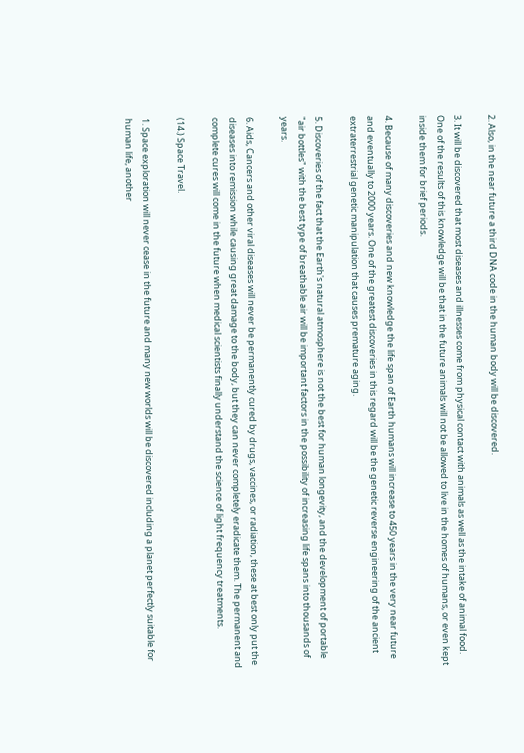2. Also, in the near future a third DNA code in the human body will be discovered.

3. It will be discovered that most diseases and illnesses come from physical contact with animals as well as the intake of animal food. One of the results of this knowledge will be that in the future animals will not be allowed to live in the homes of humans, or even kept inside them for brief periods.

4. Because of many discoveries and new knowledge the life span of Earth humans will increase to 450 years in the very near future and eventually to 2000 years. One of the greatest discoveries in this regard will be the genetic reverse engineering of the ancient extraterrestrial genetic manipulation that causes premature aging.

5. Discoveries of the fact that the Earth's natural atmosphere is not the best for human longevity, and the development of portable "air bottles" with the best type of breathable air will be important factors in the possibility of increasing life spans into thousands of years.

6. Aids, Cancers and other viral diseases will never be permanently cured by drugs, vaccines, or radiation, these at best only put the diseases into remission while causing great damage to the body, but they can never completely eradicate them. The permanent and complete cures will come in the future when medical scientists finally understand the science of light frequency treatments.

(14.) Space Travel.

1. Space exploration will never cease in the future and many new worlds will be discovered including a planet perfectly suitable for human life, another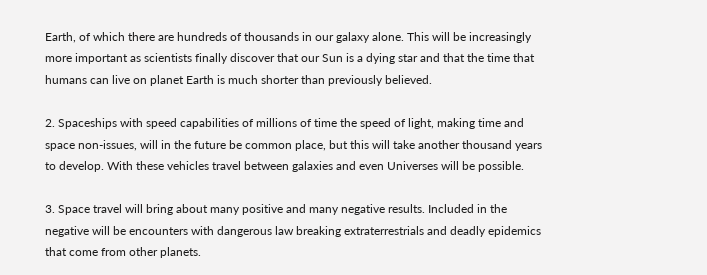Earth, of which there are hundreds of thousands in our galaxy alone. This will be increasingly more important as scientists finally discover that our Sun is a dying star and that the time that humans can live on planet Earth is much shorter than previously believed.

2. Spaceships with speed capabilities of millions of time the speed of light, making time and space non-issues, will in the future be common place, but this will take another thousand years to develop. With these vehicles travel between galaxies and even Universes will be possible.

3. Space travel will bring about many positive and many negative results. Included in the negative will be encounters with dangerous law breaking extraterrestrials and deadly epidemics that come from other planets.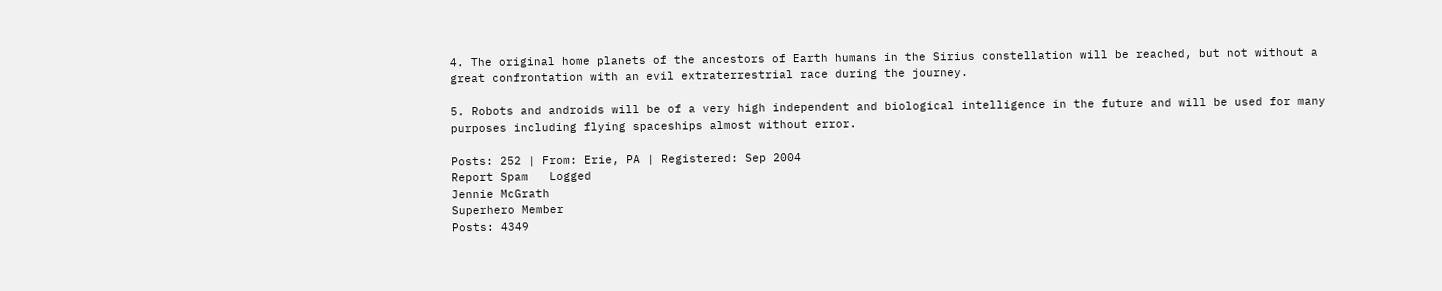4. The original home planets of the ancestors of Earth humans in the Sirius constellation will be reached, but not without a great confrontation with an evil extraterrestrial race during the journey.

5. Robots and androids will be of a very high independent and biological intelligence in the future and will be used for many purposes including flying spaceships almost without error.

Posts: 252 | From: Erie, PA | Registered: Sep 2004
Report Spam   Logged
Jennie McGrath
Superhero Member
Posts: 4349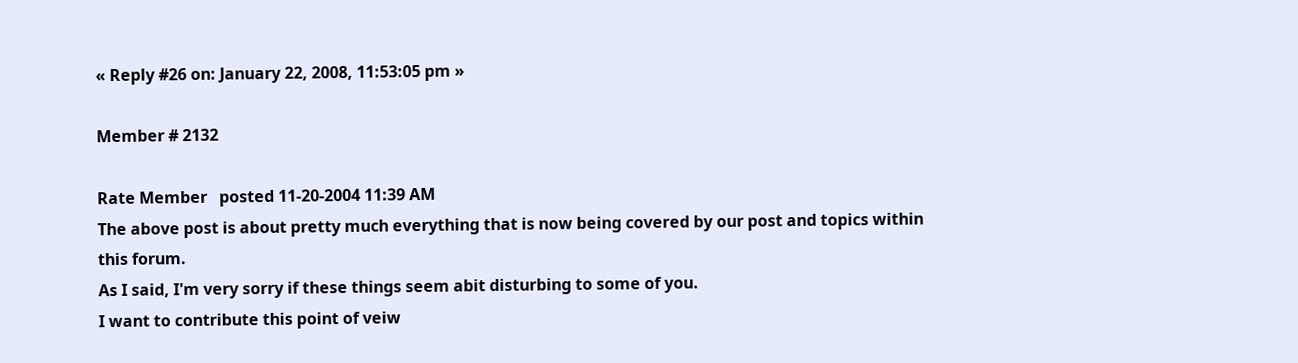« Reply #26 on: January 22, 2008, 11:53:05 pm »

Member # 2132

Rate Member   posted 11-20-2004 11:39 AM
The above post is about pretty much everything that is now being covered by our post and topics within this forum.
As I said, I'm very sorry if these things seem abit disturbing to some of you.
I want to contribute this point of veiw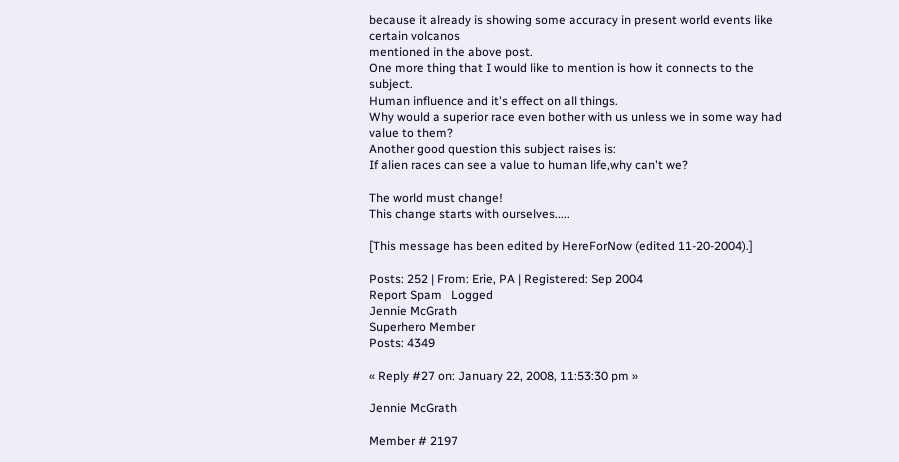because it already is showing some accuracy in present world events like certain volcanos
mentioned in the above post.
One more thing that I would like to mention is how it connects to the subject.
Human influence and it's effect on all things.
Why would a superior race even bother with us unless we in some way had value to them?
Another good question this subject raises is:
If alien races can see a value to human life,why can't we?

The world must change!
This change starts with ourselves.....

[This message has been edited by HereForNow (edited 11-20-2004).]

Posts: 252 | From: Erie, PA | Registered: Sep 2004
Report Spam   Logged
Jennie McGrath
Superhero Member
Posts: 4349

« Reply #27 on: January 22, 2008, 11:53:30 pm »

Jennie McGrath

Member # 2197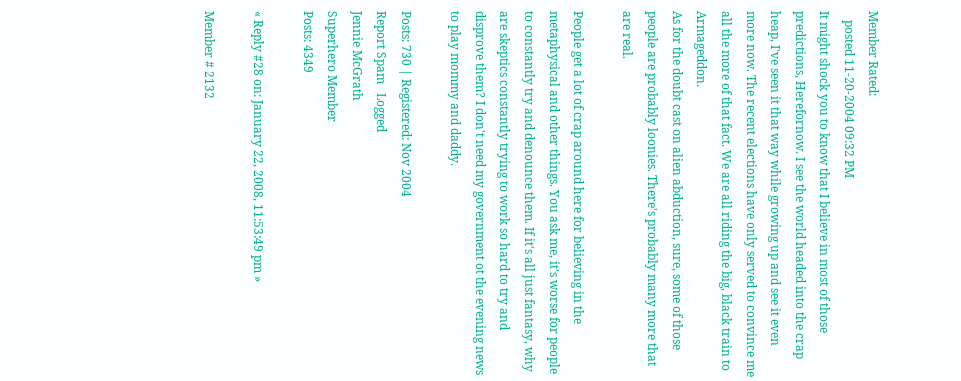Member Rated:
   posted 11-20-2004 09:32 PM
It might shock you to know that I believe in most of those predictions, Herefornow. I see the world headed into the crap heap, I've seen it that way while growing up and see it even more now. The recent elections have only served to convince me all the more of that fact. We are all riding the big, black train to Armageddon.
As for the doubt cast on alien abduction, sure, some of those people are probably loonies. There's probably many more that are real.

People get a lot of crap around here for believing in the metaphysical and other things. You ask me, it's worse for people to constantly try and denounce them. If it's all just fantasy, why are skeptics constantly trying to work so hard to try and disprove them? I don't need my government ot the evening news to play mommy and daddy.

Posts: 730 | Registered: Nov 2004
Report Spam   Logged
Jennie McGrath
Superhero Member
Posts: 4349

« Reply #28 on: January 22, 2008, 11:53:49 pm »

Member # 2132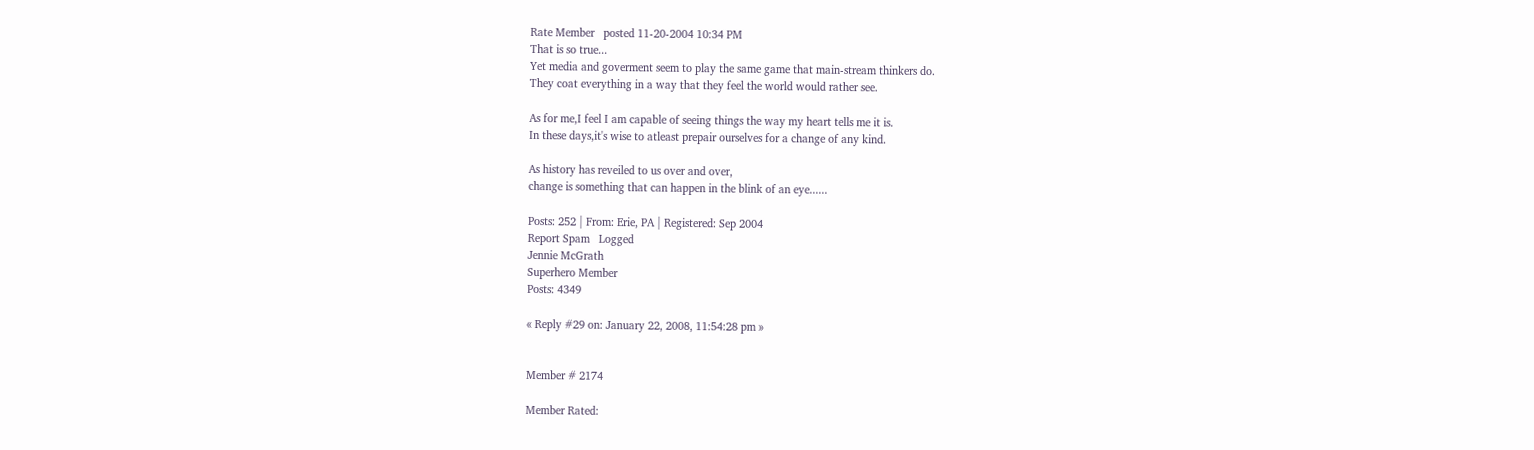Rate Member   posted 11-20-2004 10:34 PM
That is so true...
Yet media and goverment seem to play the same game that main-stream thinkers do.
They coat everything in a way that they feel the world would rather see.

As for me,I feel I am capable of seeing things the way my heart tells me it is.
In these days,it's wise to atleast prepair ourselves for a change of any kind.

As history has reveiled to us over and over,
change is something that can happen in the blink of an eye......

Posts: 252 | From: Erie, PA | Registered: Sep 2004
Report Spam   Logged
Jennie McGrath
Superhero Member
Posts: 4349

« Reply #29 on: January 22, 2008, 11:54:28 pm »


Member # 2174

Member Rated: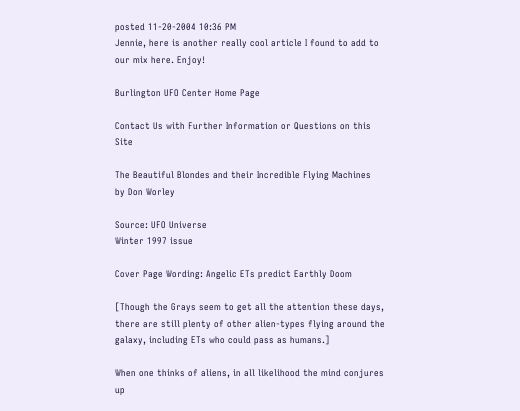posted 11-20-2004 10:36 PM
Jennie, here is another really cool article I found to add to our mix here. Enjoy!

Burlington UFO Center Home Page

Contact Us with Further Information or Questions on this Site

The Beautiful Blondes and their Incredible Flying Machines
by Don Worley

Source: UFO Universe
Winter 1997 issue

Cover Page Wording: Angelic ETs predict Earthly Doom

[Though the Grays seem to get all the attention these days, there are still plenty of other alien-types flying around the galaxy, including ETs who could pass as humans.]

When one thinks of aliens, in all likelihood the mind conjures up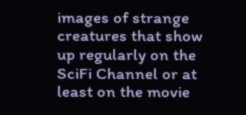images of strange creatures that show up regularly on the SciFi Channel or at least on the movie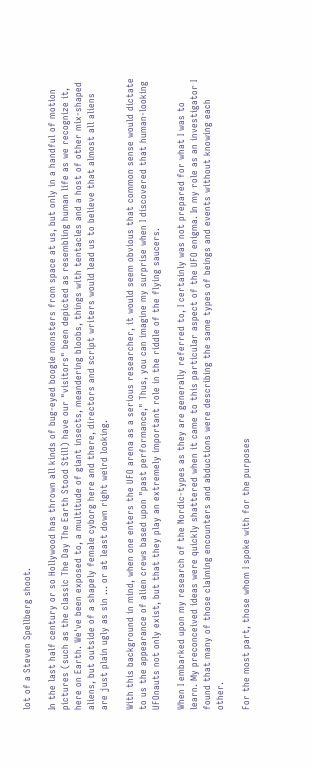lot of a Steven Spellberg shoot.

In the last half century or so Hollywood has thrown all kinds of bug-eyed boogie monsters from space at us, but only in a handful of motion pictures (such as the classic The Day The Earth Stood Still) have our "visitors" been depicted as resembling human life as we recognize it, here on Earth. We've been exposed to, a multitude of giant insects, meandering bloobs, things with tentacles and a host of other mix-shaped aliens, but outside of a shapely female cyborg here and there, directors and script writers would lead us to believe that almost all aliens are just plain ugly as sin ... or at least down right weird looking.

With this background in mind, when one enters the UFO arena as a serious researcher, it would seem obvious that common sense would dictate to us the appearance of alien crews based upon "past performance," Thus, you can imagine my surprise when I discovered that human-looking UFOnauts not only exist, but that they play an extremely important role in the riddle of the flying saucers.

When I embarked upon my research of the Nordic-types as they are generally referred to, I certainly was not prepared for what I was to learn. My preconceived ideas were quickly shattered when it came to this particular aspect of the UFO enigma. In my role as an investigator I found that many of those claiming encounters and abductions were describing the same types of beings and events without knowing each other.

For the most part, those whom I spoke with for the purposes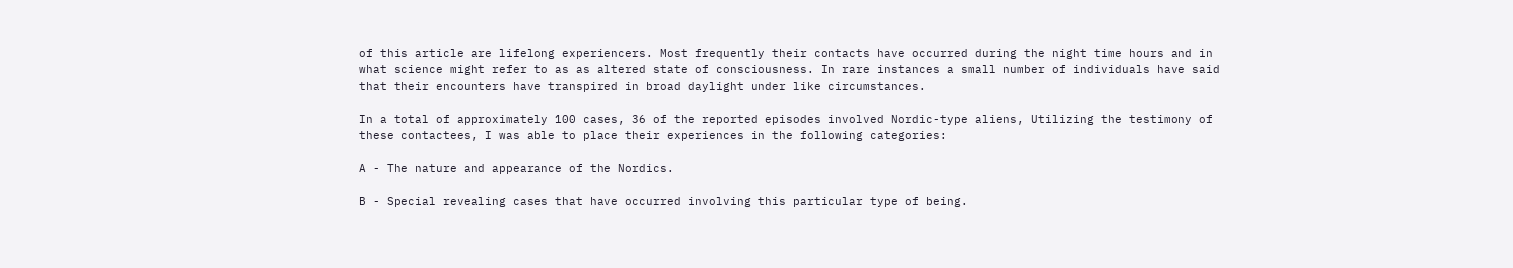of this article are lifelong experiencers. Most frequently their contacts have occurred during the night time hours and in what science might refer to as as altered state of consciousness. In rare instances a small number of individuals have said that their encounters have transpired in broad daylight under like circumstances.

In a total of approximately 100 cases, 36 of the reported episodes involved Nordic-type aliens, Utilizing the testimony of these contactees, I was able to place their experiences in the following categories:

A - The nature and appearance of the Nordics.

B - Special revealing cases that have occurred involving this particular type of being.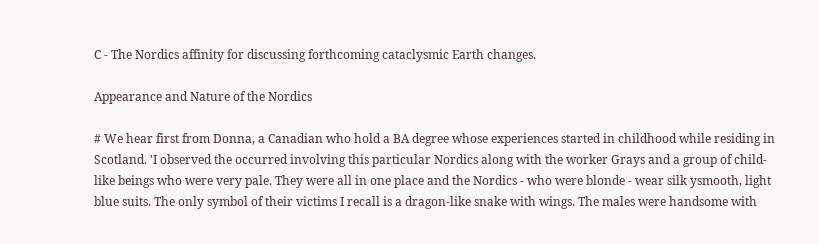C - The Nordics affinity for discussing forthcoming cataclysmic Earth changes.

Appearance and Nature of the Nordics

# We hear first from Donna, a Canadian who hold a BA degree whose experiences started in childhood while residing in Scotland. 'I observed the occurred involving this particular Nordics along with the worker Grays and a group of child-like beings who were very pale. They were all in one place and the Nordics - who were blonde - wear silk ysmooth, light blue suits. The only symbol of their victims I recall is a dragon-like snake with wings. The males were handsome with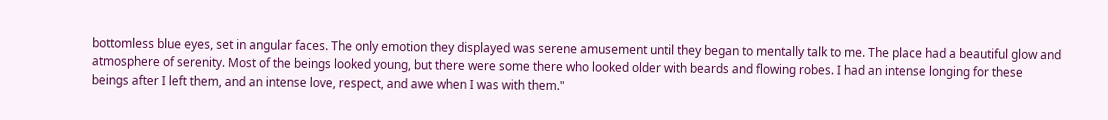bottomless blue eyes, set in angular faces. The only emotion they displayed was serene amusement until they began to mentally talk to me. The place had a beautiful glow and atmosphere of serenity. Most of the beings looked young, but there were some there who looked older with beards and flowing robes. I had an intense longing for these beings after I left them, and an intense love, respect, and awe when I was with them."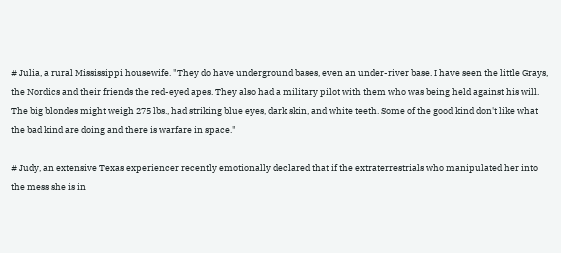# Julia, a rural Mississippi housewife. "They do have underground bases, even an under-river base. I have seen the little Grays, the Nordics and their friends the red-eyed apes. They also had a military pilot with them who was being held against his will. The big blondes might weigh 275 lbs., had striking blue eyes, dark skin, and white teeth. Some of the good kind don't like what the bad kind are doing and there is warfare in space."

# Judy, an extensive Texas experiencer recently emotionally declared that if the extraterrestrials who manipulated her into the mess she is in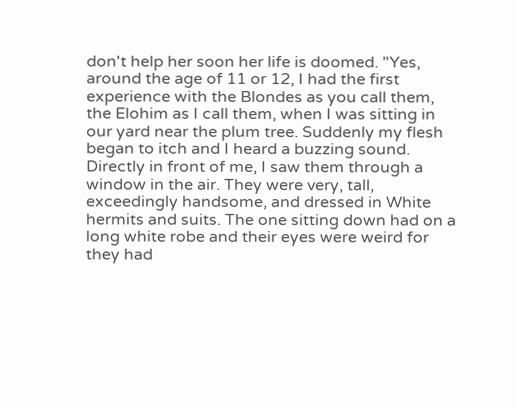don't help her soon her life is doomed. "Yes, around the age of 11 or 12, I had the first experience with the Blondes as you call them, the Elohim as I call them, when I was sitting in our yard near the plum tree. Suddenly my flesh began to itch and I heard a buzzing sound. Directly in front of me, I saw them through a window in the air. They were very, tall, exceedingly handsome, and dressed in White hermits and suits. The one sitting down had on a long white robe and their eyes were weird for they had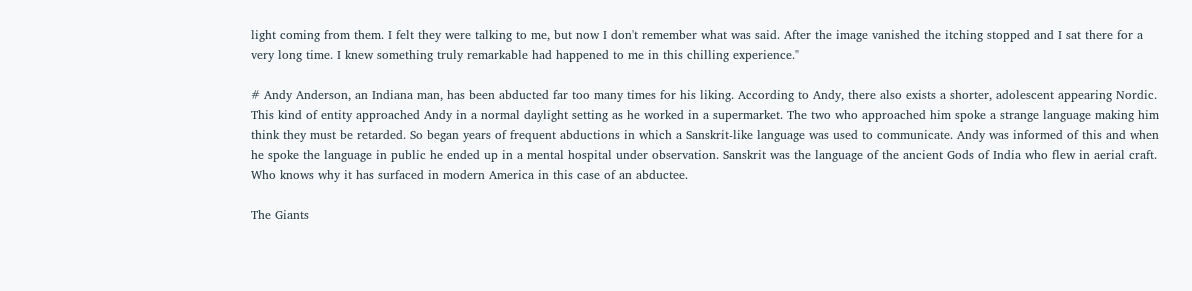light coming from them. I felt they were talking to me, but now I don't remember what was said. After the image vanished the itching stopped and I sat there for a very long time. I knew something truly remarkable had happened to me in this chilling experience."

# Andy Anderson, an Indiana man, has been abducted far too many times for his liking. According to Andy, there also exists a shorter, adolescent appearing Nordic. This kind of entity approached Andy in a normal daylight setting as he worked in a supermarket. The two who approached him spoke a strange language making him think they must be retarded. So began years of frequent abductions in which a Sanskrit-like language was used to communicate. Andy was informed of this and when he spoke the language in public he ended up in a mental hospital under observation. Sanskrit was the language of the ancient Gods of India who flew in aerial craft. Who knows why it has surfaced in modern America in this case of an abductee.

The Giants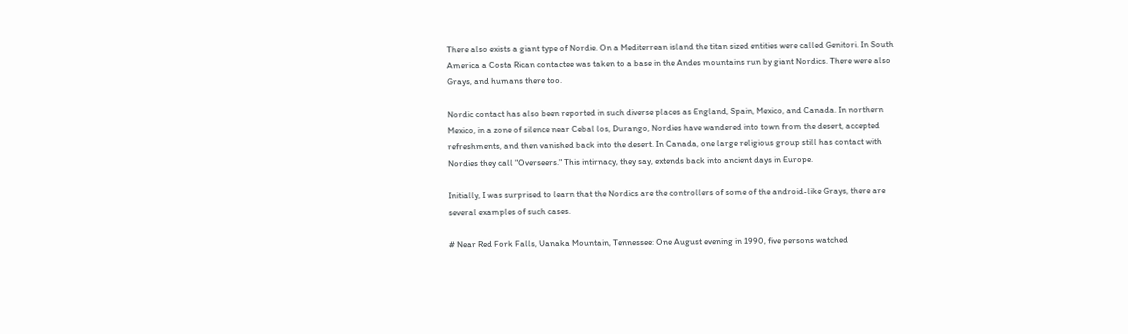There also exists a giant type of Nordie. On a Mediterrean island the titan sized entities were called Genitori. In South America a Costa Rican contactee was taken to a base in the Andes mountains run by giant Nordics. There were also Grays, and humans there too.

Nordic contact has also been reported in such diverse places as England, Spain, Mexico, and Canada. In northern Mexico, in a zone of silence near Cebal los, Durango, Nordies have wandered into town from the desert, accepted refreshments, and then vanished back into the desert. In Canada, one large religious group still has contact with Nordies they call "Overseers." This intirnacy, they say, extends back into ancient days in Europe.

Initially, I was surprised to learn that the Nordics are the controllers of some of the android-like Grays, there are several examples of such cases.

# Near Red Fork Falls, Uanaka Mountain, Tennessee: One August evening in 1990, five persons watched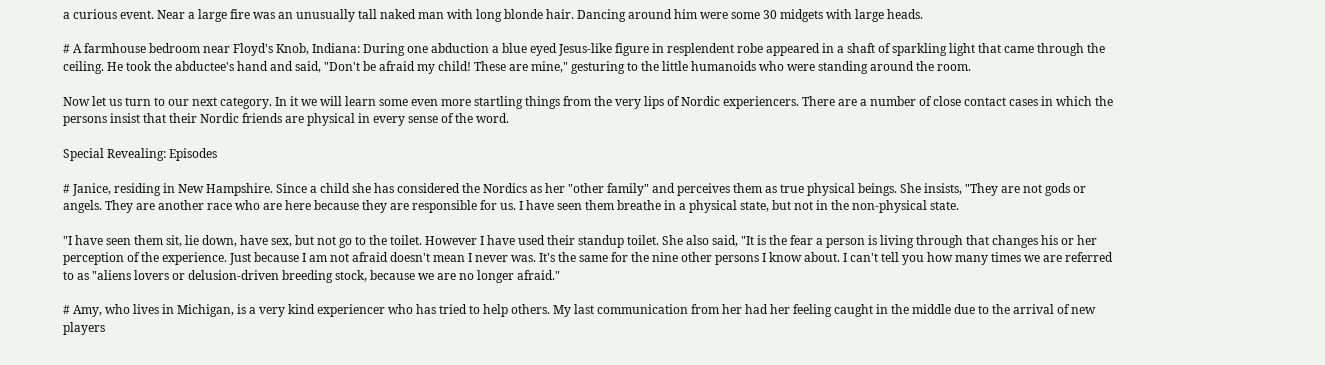a curious event. Near a large fire was an unusually tall naked man with long blonde hair. Dancing around him were some 30 midgets with large heads.

# A farmhouse bedroom near Floyd's Knob, Indiana: During one abduction a blue eyed Jesus-like figure in resplendent robe appeared in a shaft of sparkling light that came through the ceiling. He took the abductee's hand and said, "Don't be afraid my child! These are mine," gesturing to the little humanoids who were standing around the room.

Now let us turn to our next category. In it we will learn some even more startling things from the very lips of Nordic experiencers. There are a number of close contact cases in which the persons insist that their Nordic friends are physical in every sense of the word.

Special Revealing: Episodes

# Janice, residing in New Hampshire. Since a child she has considered the Nordics as her "other family" and perceives them as true physical beings. She insists, "They are not gods or angels. They are another race who are here because they are responsible for us. I have seen them breathe in a physical state, but not in the non-physical state.

"I have seen them sit, lie down, have sex, but not go to the toilet. However I have used their standup toilet. She also said, "It is the fear a person is living through that changes his or her perception of the experience. Just because I am not afraid doesn't mean I never was. It's the same for the nine other persons I know about. I can't tell you how many times we are referred to as "aliens lovers or delusion-driven breeding stock, because we are no longer afraid."

# Amy, who lives in Michigan, is a very kind experiencer who has tried to help others. My last communication from her had her feeling caught in the middle due to the arrival of new players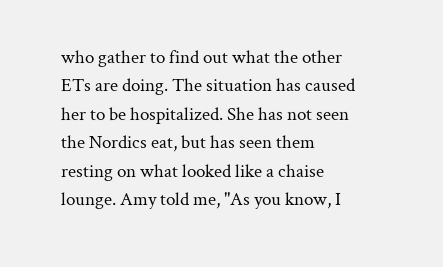who gather to find out what the other ETs are doing. The situation has caused her to be hospitalized. She has not seen the Nordics eat, but has seen them resting on what looked like a chaise lounge. Amy told me, "As you know, I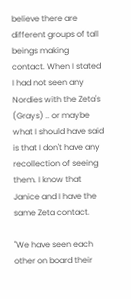believe there are different groups of tall beings making contact. When I stated I had not seen any Nordies with the Zeta's (Grays) .. or maybe what I should have said is that I don't have any recollection of seeing them. I know that Janice and I have the same Zeta contact.

"We have seen each other on board their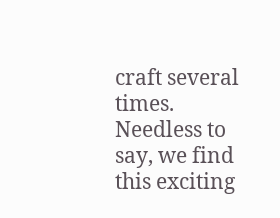craft several times. Needless to say, we find this exciting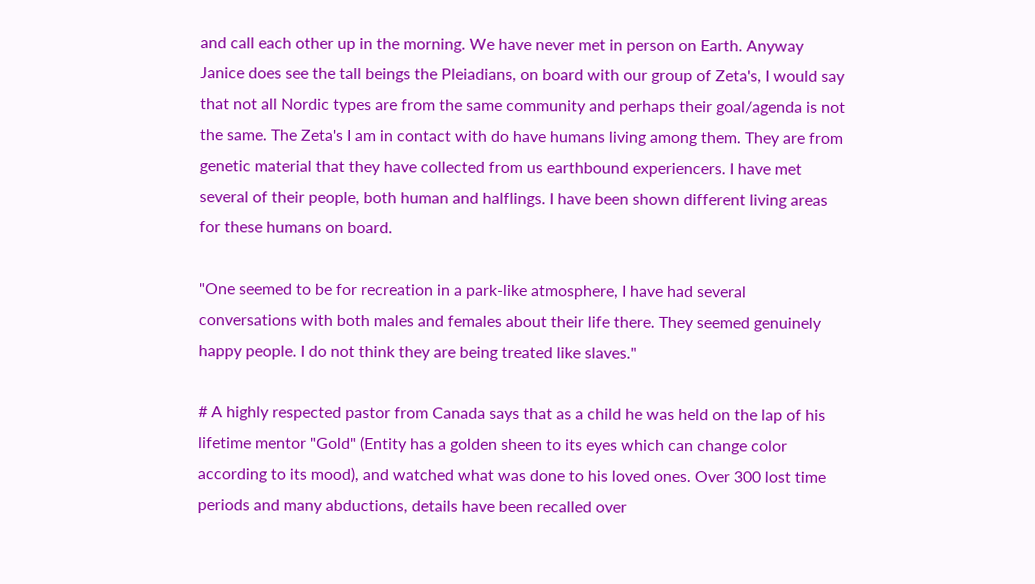and call each other up in the morning. We have never met in person on Earth. Anyway Janice does see the tall beings the Pleiadians, on board with our group of Zeta's, I would say that not all Nordic types are from the same community and perhaps their goal/agenda is not the same. The Zeta's I am in contact with do have humans living among them. They are from genetic material that they have collected from us earthbound experiencers. I have met several of their people, both human and halflings. I have been shown different living areas for these humans on board.

"One seemed to be for recreation in a park-like atmosphere, I have had several conversations with both males and females about their life there. They seemed genuinely happy people. I do not think they are being treated like slaves."

# A highly respected pastor from Canada says that as a child he was held on the lap of his lifetime mentor "Gold" (Entity has a golden sheen to its eyes which can change color according to its mood), and watched what was done to his loved ones. Over 300 lost time periods and many abductions, details have been recalled over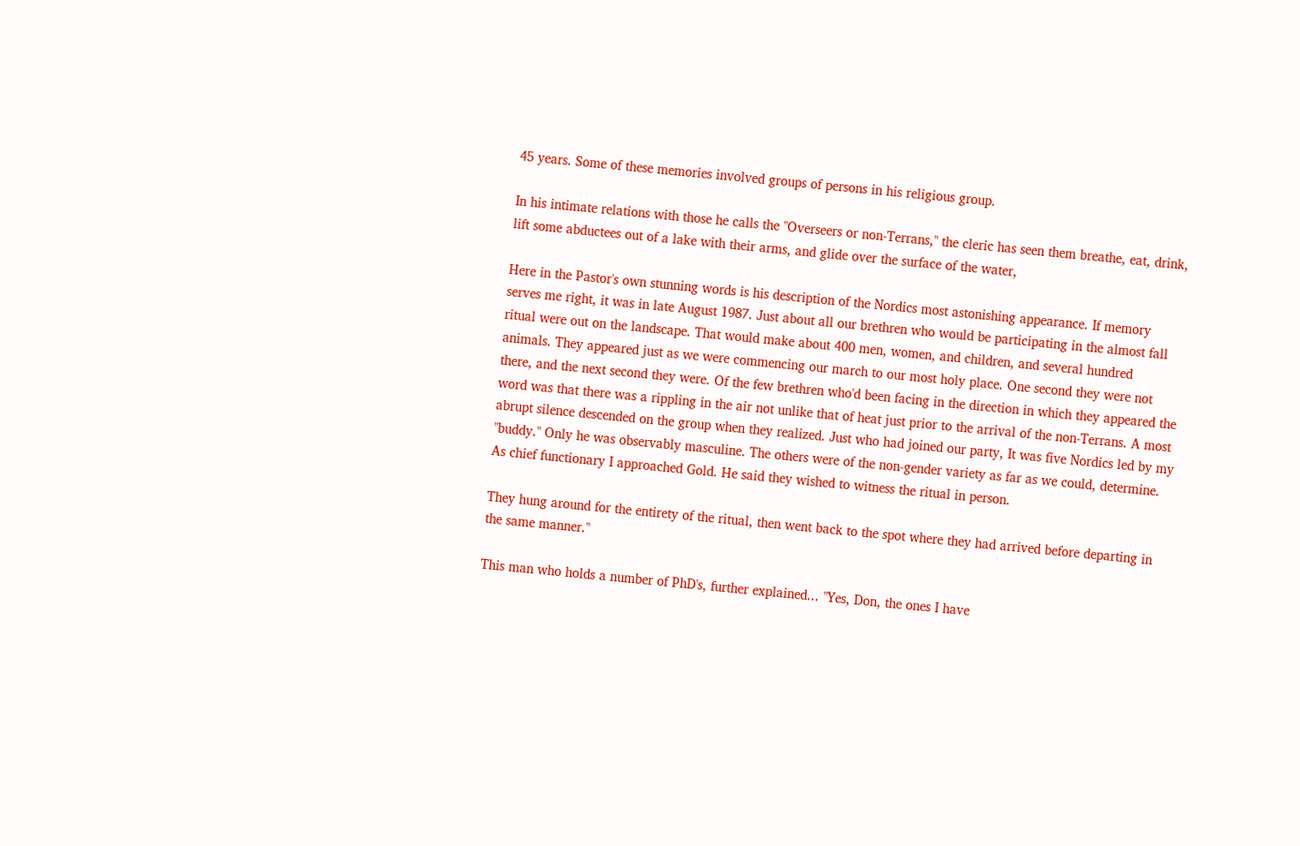45 years. Some of these memories involved groups of persons in his religious group.

In his intimate relations with those he calls the "Overseers or non-Terrans," the cleric has seen them breathe, eat, drink, lift some abductees out of a lake with their arms, and glide over the surface of the water,

Here in the Pastor's own stunning words is his description of the Nordics most astonishing appearance. If memory serves me right, it was in late August 1987. Just about all our brethren who would be participating in the almost fall ritual were out on the landscape. That would make about 400 men, women, and children, and several hundred animals. They appeared just as we were commencing our march to our most holy place. One second they were not there, and the next second they were. Of the few brethren who'd been facing in the direction in which they appeared the word was that there was a rippling in the air not unlike that of heat just prior to the arrival of the non-Terrans. A most abrupt silence descended on the group when they realized. Just who had joined our party, It was five Nordics led by my "buddy." Only he was observably masculine. The others were of the non-gender variety as far as we could, determine. As chief functionary I approached Gold. He said they wished to witness the ritual in person.

They hung around for the entirety of the ritual, then went back to the spot where they had arrived before departing in the same manner."

This man who holds a number of PhD's, further explained... "Yes, Don, the ones I have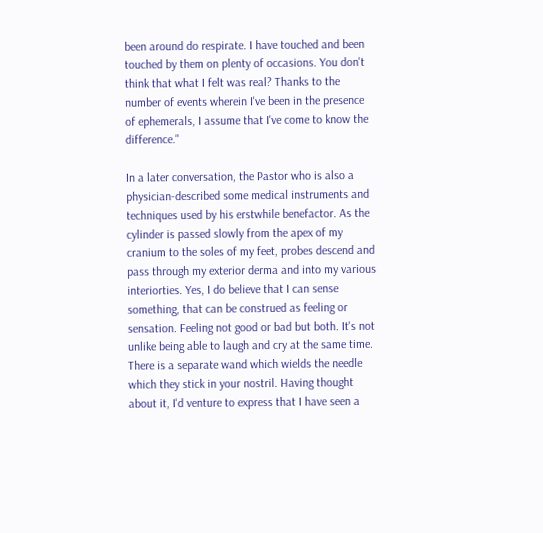been around do respirate. I have touched and been touched by them on plenty of occasions. You don't think that what I felt was real? Thanks to the number of events wherein I've been in the presence of ephemerals, I assume that I've come to know the difference."

In a later conversation, the Pastor who is also a physician-described some medical instruments and techniques used by his erstwhile benefactor. As the cylinder is passed slowly from the apex of my cranium to the soles of my feet, probes descend and pass through my exterior derma and into my various interiorties. Yes, I do believe that I can sense something, that can be construed as feeling or sensation. Feeling not good or bad but both. It's not unlike being able to laugh and cry at the same time. There is a separate wand which wields the needle which they stick in your nostril. Having thought about it, I'd venture to express that I have seen a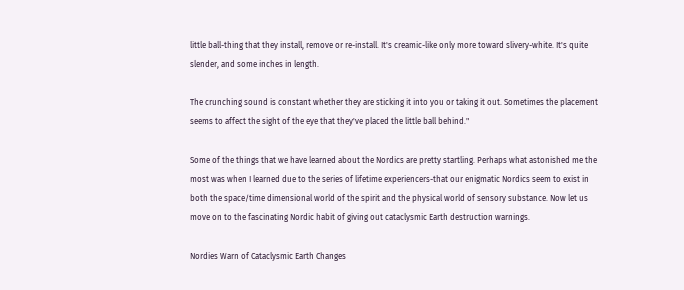little ball-thing that they install, remove or re-install. It's creamic-like only more toward slivery-white. It's quite slender, and some inches in length.

The crunching sound is constant whether they are sticking it into you or taking it out. Sometimes the placement seems to affect the sight of the eye that they've placed the little ball behind."

Some of the things that we have learned about the Nordics are pretty startling. Perhaps what astonished me the most was when I learned due to the series of lifetime experiencers-that our enigmatic Nordics seem to exist in both the space/time dimensional world of the spirit and the physical world of sensory substance. Now let us move on to the fascinating Nordic habit of giving out cataclysmic Earth destruction warnings.

Nordies Warn of Cataclysmic Earth Changes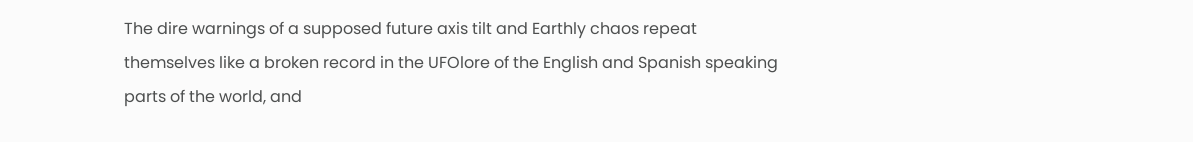The dire warnings of a supposed future axis tilt and Earthly chaos repeat themselves like a broken record in the UFOlore of the English and Spanish speaking parts of the world, and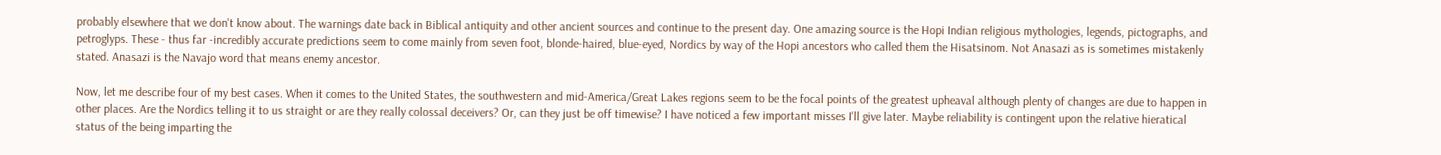probably elsewhere that we don't know about. The warnings date back in Biblical antiquity and other ancient sources and continue to the present day. One amazing source is the Hopi Indian religious mythologies, legends, pictographs, and petroglyps. These - thus far -incredibly accurate predictions seem to come mainly from seven foot, blonde-haired, blue-eyed, Nordics by way of the Hopi ancestors who called them the Hisatsinom. Not Anasazi as is sometimes mistakenly stated. Anasazi is the Navajo word that means enemy ancestor.

Now, let me describe four of my best cases. When it comes to the United States, the southwestern and mid-America/Great Lakes regions seem to be the focal points of the greatest upheaval although plenty of changes are due to happen in other places. Are the Nordics telling it to us straight or are they really colossal deceivers? Or, can they just be off timewise? I have noticed a few important misses I'll give later. Maybe reliability is contingent upon the relative hieratical status of the being imparting the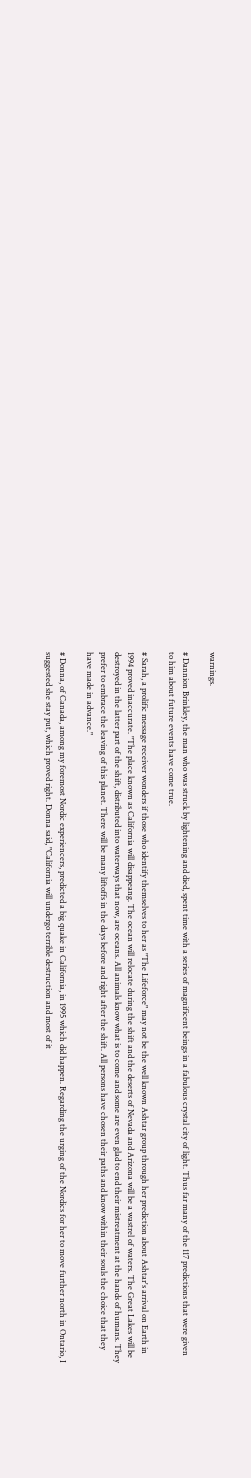warnings.

# Dannion Brinkley, the man who was struck by lightening and died, spent time with a series of magnificent beings in a fabulous crystal city of light. Thus far many of the 117 predictions that were given to him about future events have come true.

# Sarah, a prolific message receiver wonders if those who identify themselves to her as "The Lifeforce" may not be the well known Ashtar group through her prediction about Ashtar's arrival on Earth in 1994 proved inaccurate. "The place known as California will disappeang. The ocean will relocate during the shift and the deserts of Nevada and Arizona will be a wastrel of waters. The Great Lakes will be destroyed in the latter part of the shift, distributed into waterways that now, are oceans. All animals know what is to come and some are even glad to end their mistreatment at the hands of humans. They prefer to embrace the leaving of this planet. There will be many liftoffs in the days before and right after the shift. All persons have chosen their paths and know within their souls the choice that they have made in advance."

# Donna, of Canada, among my foremost Nordic experiencers, predicted a big quake in California, in 1995 which did happen. Regarding the urging of the Nordics for her to move further north in Ontario, I suggested she stay put, which proved right. Donna said, "California will undergo terrible destruction and most of it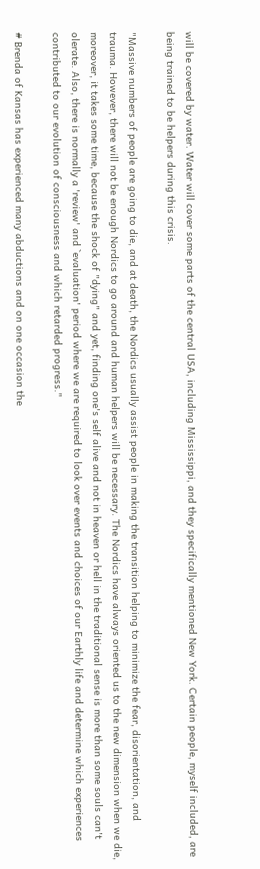will be covered by water. Water will cover some parts of the central USA, including Mississippi, and they specifically mentioned New York. Certain people, myself included, are being trained to be helpers during this crisis.

"Massive numbers of people are going to die, and at death, the Nordics usually assist people in making the transition helping to minimize the fear, disorientation, and trauma. However, there will not be enough Nordics to go around and human helpers will be necessary. The Nordics have always oriented us to the new dimension when we die, moreover, it takes some time, because the shock of "dying" and yet, finding one's self alive and not in heaven or hell in the traditional sense is more than some souls can't olerate. Also, there is normally a 'review' and `evaluation' period where we are required to look over events and choices of our Earthly life and determine which experiences contributed to our evolution of consciousness and which retarded progress."

# Brenda of Kansas has experienced many abductions and on one occasion the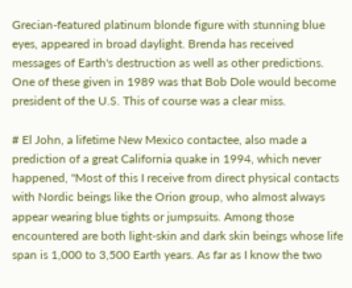Grecian-featured platinum blonde figure with stunning blue eyes, appeared in broad daylight. Brenda has received messages of Earth's destruction as well as other predictions. One of these given in 1989 was that Bob Dole would become president of the U.S. This of course was a clear miss.

# El John, a lifetime New Mexico contactee, also made a prediction of a great California quake in 1994, which never happened, "Most of this I receive from direct physical contacts with Nordic beings like the Orion group, who almost always appear wearing blue tights or jumpsuits. Among those encountered are both light-skin and dark skin beings whose life span is 1,000 to 3,500 Earth years. As far as I know the two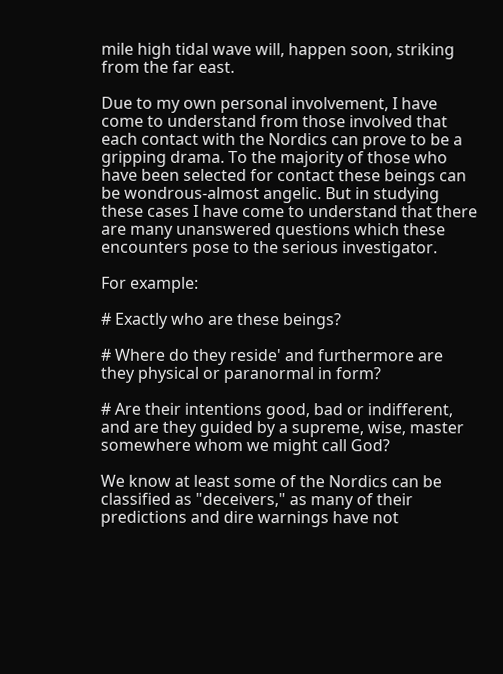mile high tidal wave will, happen soon, striking from the far east.

Due to my own personal involvement, I have come to understand from those involved that each contact with the Nordics can prove to be a gripping drama. To the majority of those who have been selected for contact these beings can be wondrous-almost angelic. But in studying these cases I have come to understand that there are many unanswered questions which these encounters pose to the serious investigator.

For example:

# Exactly who are these beings?

# Where do they reside' and furthermore are they physical or paranormal in form?

# Are their intentions good, bad or indifferent, and are they guided by a supreme, wise, master somewhere whom we might call God?

We know at least some of the Nordics can be classified as "deceivers," as many of their predictions and dire warnings have not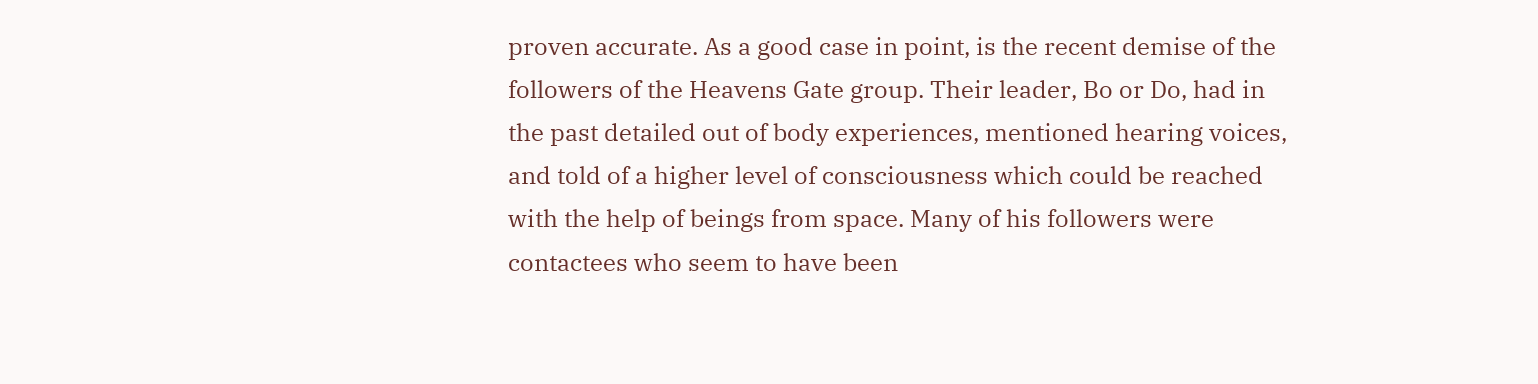proven accurate. As a good case in point, is the recent demise of the followers of the Heavens Gate group. Their leader, Bo or Do, had in the past detailed out of body experiences, mentioned hearing voices, and told of a higher level of consciousness which could be reached with the help of beings from space. Many of his followers were contactees who seem to have been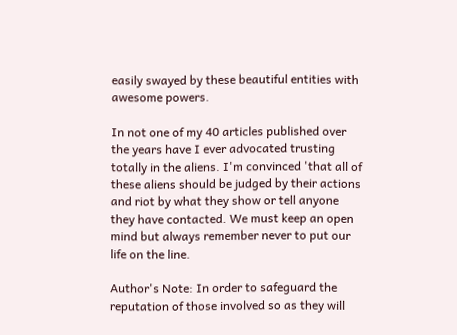easily swayed by these beautiful entities with awesome powers.

In not one of my 40 articles published over the years have I ever advocated trusting totally in the aliens. I'm convinced 'that all of these aliens should be judged by their actions and riot by what they show or tell anyone they have contacted. We must keep an open mind but always remember never to put our life on the line.

Author's Note: In order to safeguard the reputation of those involved so as they will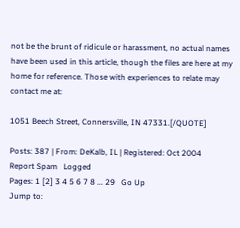not be the brunt of ridicule or harassment, no actual names have been used in this article, though the files are here at my home for reference. Those with experiences to relate may contact me at:

1051 Beech Street, Connersville, IN 47331.[/QUOTE]

Posts: 387 | From: DeKalb, IL | Registered: Oct 2004
Report Spam   Logged
Pages: 1 [2] 3 4 5 6 7 8 ... 29   Go Up
Jump to: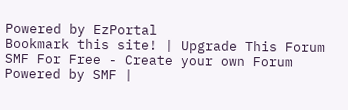Powered by EzPortal
Bookmark this site! | Upgrade This Forum
SMF For Free - Create your own Forum
Powered by SMF |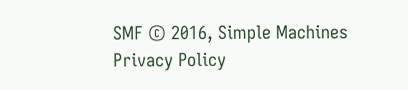SMF © 2016, Simple Machines
Privacy Policy